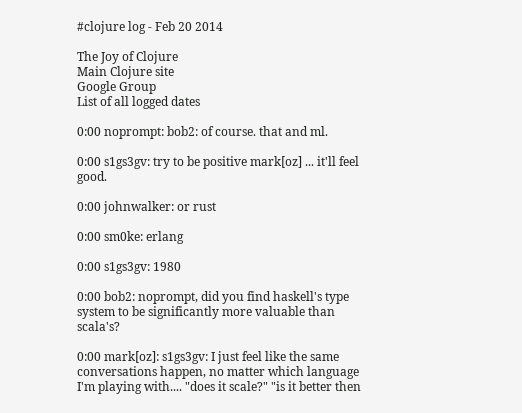#clojure log - Feb 20 2014

The Joy of Clojure
Main Clojure site
Google Group
List of all logged dates

0:00 noprompt: bob2: of course. that and ml.

0:00 s1gs3gv: try to be positive mark[oz] ... it'll feel good.

0:00 johnwalker: or rust

0:00 sm0ke: erlang

0:00 s1gs3gv: 1980

0:00 bob2: noprompt, did you find haskell's type system to be significantly more valuable than scala's?

0:00 mark[oz]: s1gs3gv: I just feel like the same conversations happen, no matter which language I'm playing with.... "does it scale?" "is it better then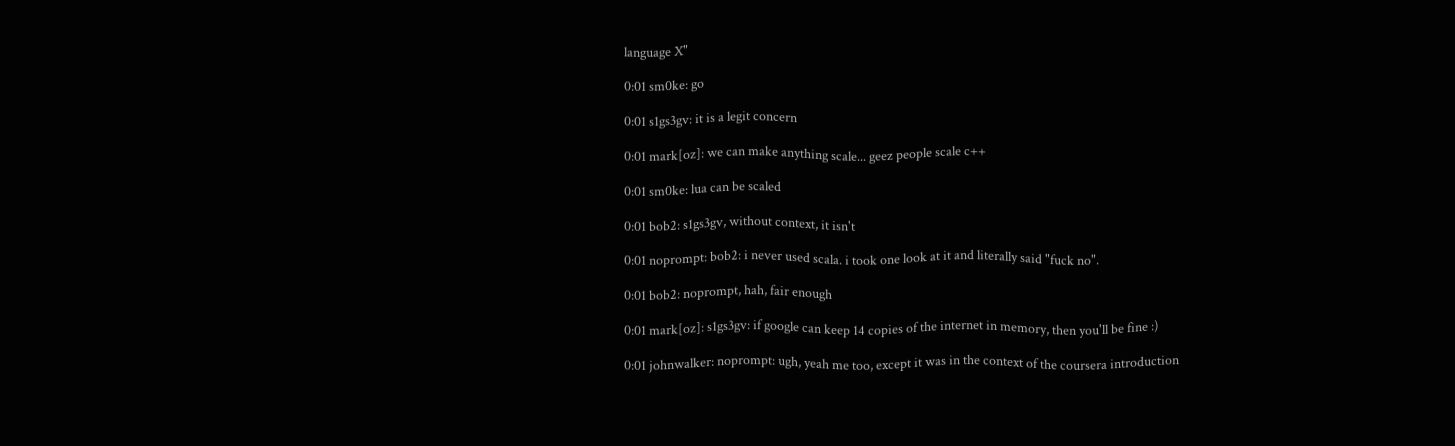language X"

0:01 sm0ke: go

0:01 s1gs3gv: it is a legit concern

0:01 mark[oz]: we can make anything scale... geez people scale c++

0:01 sm0ke: lua can be scaled

0:01 bob2: s1gs3gv, without context, it isn't

0:01 noprompt: bob2: i never used scala. i took one look at it and literally said "fuck no".

0:01 bob2: noprompt, hah, fair enough

0:01 mark[oz]: s1gs3gv: if google can keep 14 copies of the internet in memory, then you'll be fine :)

0:01 johnwalker: noprompt: ugh, yeah me too, except it was in the context of the coursera introduction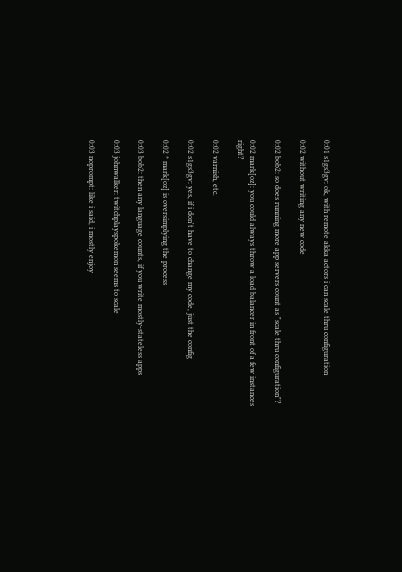0:01 s1gs3gv: ok, with remote akka actors i can scale thru configuration

0:02 without writing any new code

0:02 bob2: so does running more app servers count as "scale thru configuration"?

0:02 mark[oz]: you could always throw a load balancer in front of a few instances right?

0:02 varnish, etc.

0:02 s1gs3gv: yes, if i don't have to change my code, just the config

0:02 * mark[oz] is oversimplying the process

0:03 bob2: then any language counts, if you write mostly-stateless apps

0:03 johnwalker: twitchplayspokemon seems to scale

0:03 noprompt: like i said, i mostly enjoy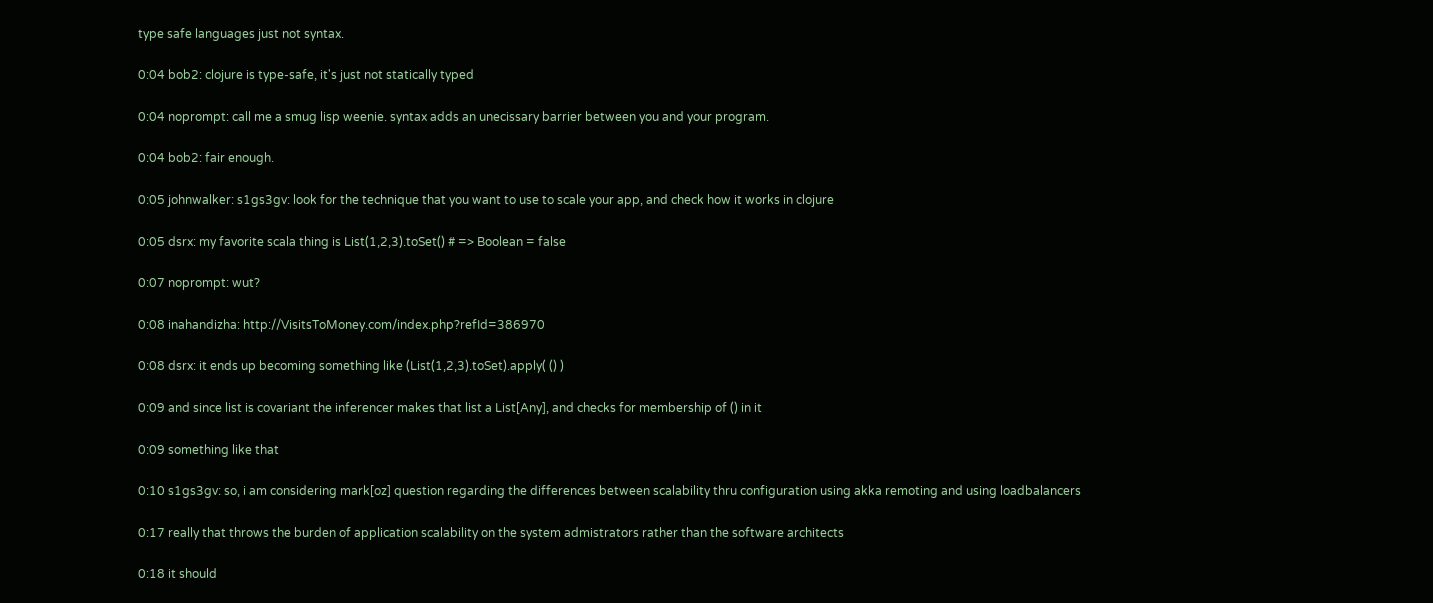type safe languages just not syntax.

0:04 bob2: clojure is type-safe, it's just not statically typed

0:04 noprompt: call me a smug lisp weenie. syntax adds an unecissary barrier between you and your program.

0:04 bob2: fair enough.

0:05 johnwalker: s1gs3gv: look for the technique that you want to use to scale your app, and check how it works in clojure

0:05 dsrx: my favorite scala thing is List(1,2,3).toSet() # => Boolean = false

0:07 noprompt: wut?

0:08 inahandizha: http://VisitsToMoney.com/index.php?refId=386970

0:08 dsrx: it ends up becoming something like (List(1,2,3).toSet).apply( () )

0:09 and since list is covariant the inferencer makes that list a List[Any], and checks for membership of () in it

0:09 something like that

0:10 s1gs3gv: so, i am considering mark[oz] question regarding the differences between scalability thru configuration using akka remoting and using loadbalancers

0:17 really that throws the burden of application scalability on the system admistrators rather than the software architects

0:18 it should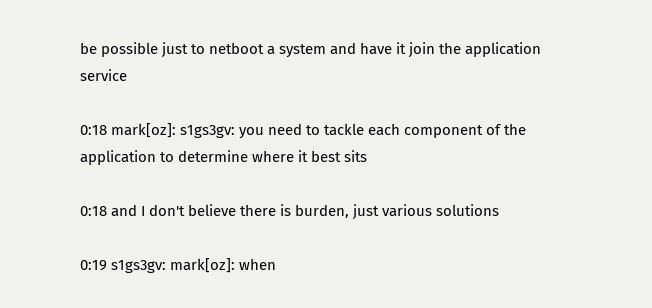be possible just to netboot a system and have it join the application service

0:18 mark[oz]: s1gs3gv: you need to tackle each component of the application to determine where it best sits

0:18 and I don't believe there is burden, just various solutions

0:19 s1gs3gv: mark[oz]: when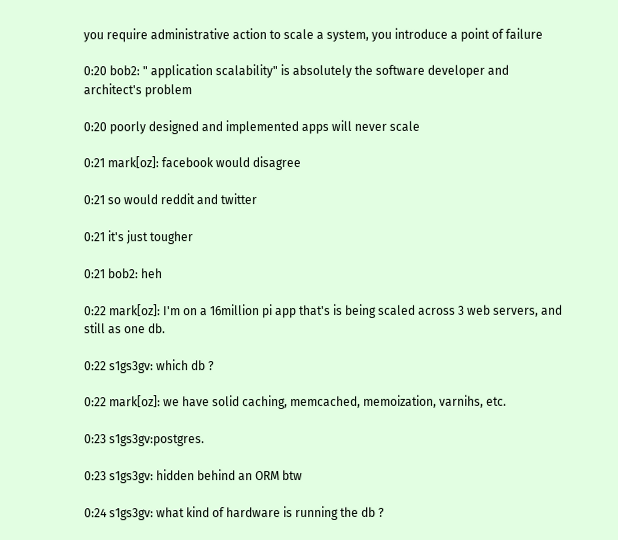you require administrative action to scale a system, you introduce a point of failure

0:20 bob2: " application scalability" is absolutely the software developer and architect's problem

0:20 poorly designed and implemented apps will never scale

0:21 mark[oz]: facebook would disagree

0:21 so would reddit and twitter

0:21 it's just tougher

0:21 bob2: heh

0:22 mark[oz]: I'm on a 16million pi app that's is being scaled across 3 web servers, and still as one db.

0:22 s1gs3gv: which db ?

0:22 mark[oz]: we have solid caching, memcached, memoization, varnihs, etc.

0:23 s1gs3gv:postgres.

0:23 s1gs3gv: hidden behind an ORM btw

0:24 s1gs3gv: what kind of hardware is running the db ?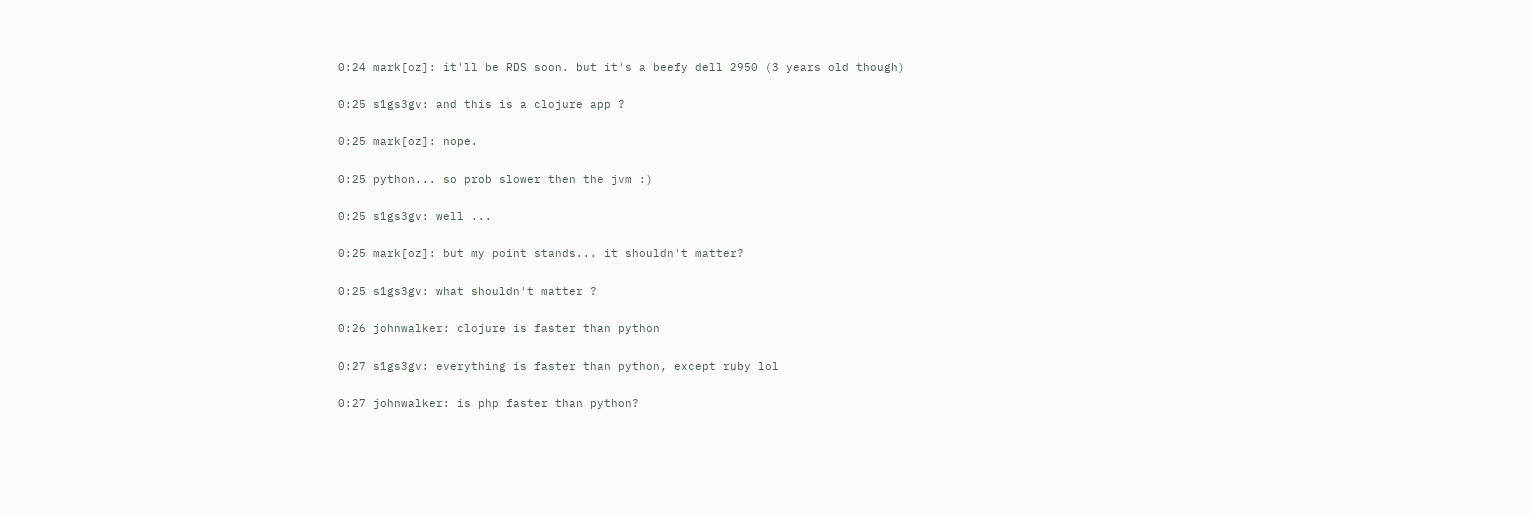0:24 mark[oz]: it'll be RDS soon. but it's a beefy dell 2950 (3 years old though)

0:25 s1gs3gv: and this is a clojure app ?

0:25 mark[oz]: nope.

0:25 python... so prob slower then the jvm :)

0:25 s1gs3gv: well ...

0:25 mark[oz]: but my point stands... it shouldn't matter?

0:25 s1gs3gv: what shouldn't matter ?

0:26 johnwalker: clojure is faster than python

0:27 s1gs3gv: everything is faster than python, except ruby lol

0:27 johnwalker: is php faster than python?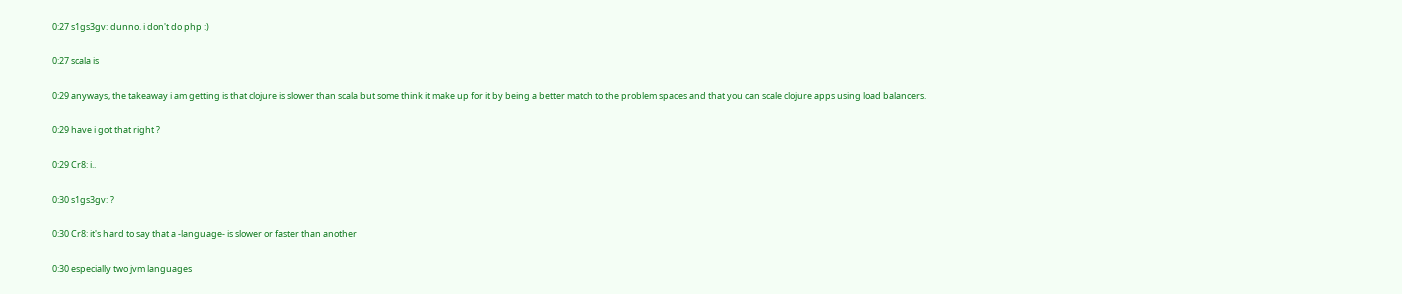0:27 s1gs3gv: dunno. i don't do php :)

0:27 scala is

0:29 anyways, the takeaway i am getting is that clojure is slower than scala but some think it make up for it by being a better match to the problem spaces and that you can scale clojure apps using load balancers.

0:29 have i got that right ?

0:29 Cr8: i..

0:30 s1gs3gv: ?

0:30 Cr8: it's hard to say that a -language- is slower or faster than another

0:30 especially two jvm languages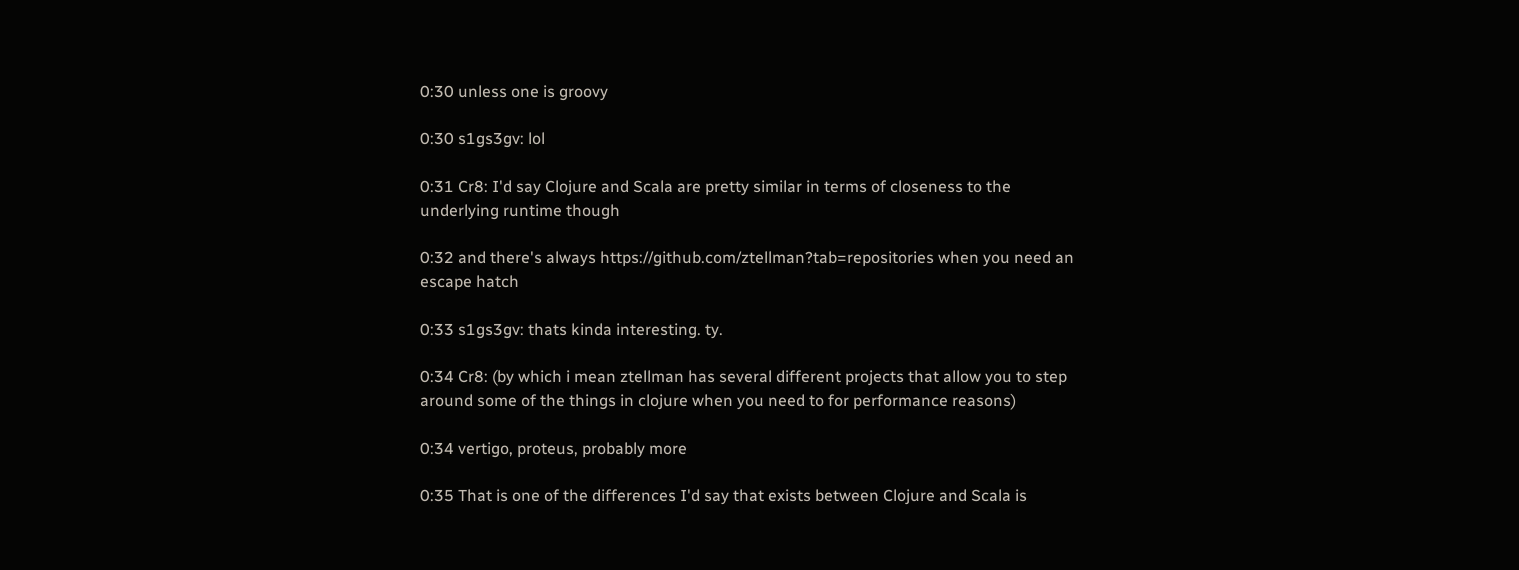0:30 unless one is groovy

0:30 s1gs3gv: lol

0:31 Cr8: I'd say Clojure and Scala are pretty similar in terms of closeness to the underlying runtime though

0:32 and there's always https://github.com/ztellman?tab=repositories when you need an escape hatch

0:33 s1gs3gv: thats kinda interesting. ty.

0:34 Cr8: (by which i mean ztellman has several different projects that allow you to step around some of the things in clojure when you need to for performance reasons)

0:34 vertigo, proteus, probably more

0:35 That is one of the differences I'd say that exists between Clojure and Scala is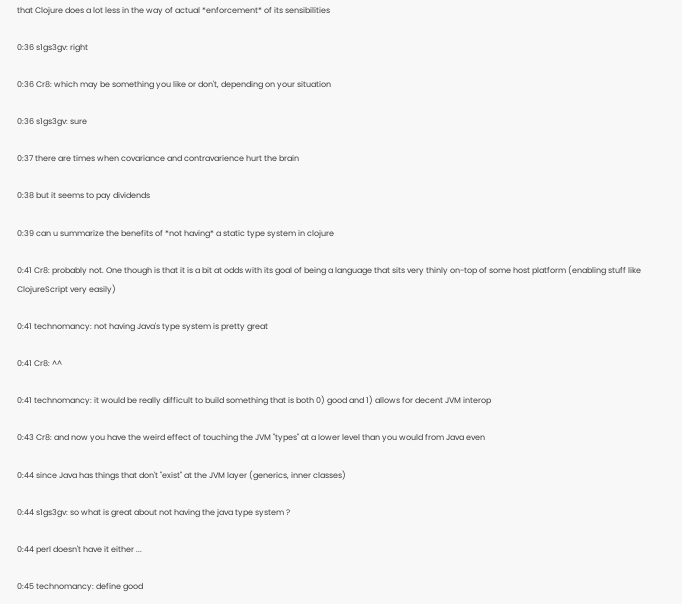that Clojure does a lot less in the way of actual *enforcement* of its sensibilities

0:36 s1gs3gv: right

0:36 Cr8: which may be something you like or don't, depending on your situation

0:36 s1gs3gv: sure

0:37 there are times when covariance and contravarience hurt the brain

0:38 but it seems to pay dividends

0:39 can u summarize the benefits of *not having* a static type system in clojure

0:41 Cr8: probably not. One though is that it is a bit at odds with its goal of being a language that sits very thinly on-top of some host platform (enabling stuff like ClojureScript very easily)

0:41 technomancy: not having Java's type system is pretty great

0:41 Cr8: ^^

0:41 technomancy: it would be really difficult to build something that is both 0) good and 1) allows for decent JVM interop

0:43 Cr8: and now you have the weird effect of touching the JVM "types" at a lower level than you would from Java even

0:44 since Java has things that don't "exist" at the JVM layer (generics, inner classes)

0:44 s1gs3gv: so what is great about not having the java type system ?

0:44 perl doesn't have it either ...

0:45 technomancy: define good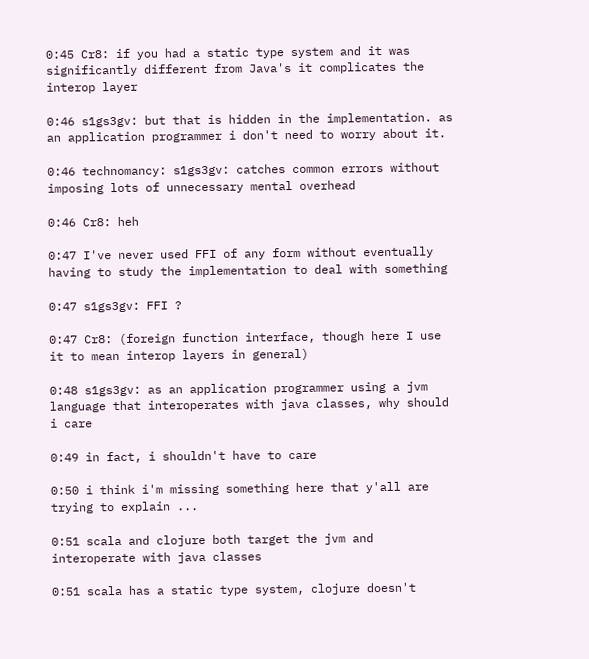0:45 Cr8: if you had a static type system and it was significantly different from Java's it complicates the interop layer

0:46 s1gs3gv: but that is hidden in the implementation. as an application programmer i don't need to worry about it.

0:46 technomancy: s1gs3gv: catches common errors without imposing lots of unnecessary mental overhead

0:46 Cr8: heh

0:47 I've never used FFI of any form without eventually having to study the implementation to deal with something

0:47 s1gs3gv: FFI ?

0:47 Cr8: (foreign function interface, though here I use it to mean interop layers in general)

0:48 s1gs3gv: as an application programmer using a jvm language that interoperates with java classes, why should i care

0:49 in fact, i shouldn't have to care

0:50 i think i'm missing something here that y'all are trying to explain ...

0:51 scala and clojure both target the jvm and interoperate with java classes

0:51 scala has a static type system, clojure doesn't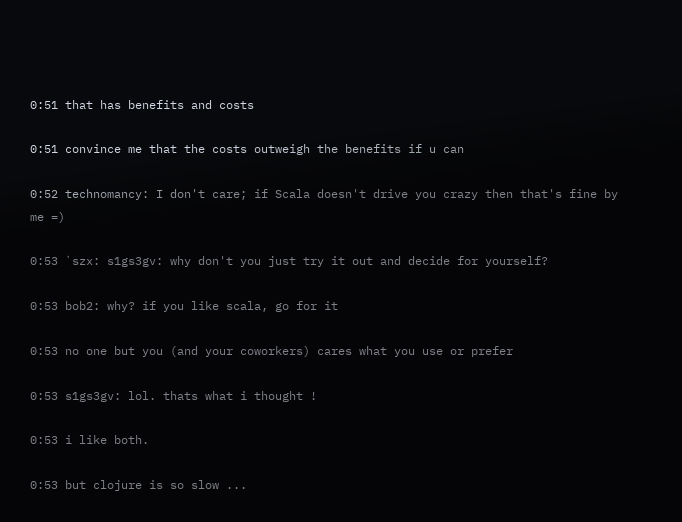0:51 that has benefits and costs

0:51 convince me that the costs outweigh the benefits if u can

0:52 technomancy: I don't care; if Scala doesn't drive you crazy then that's fine by me =)

0:53 `szx: s1gs3gv: why don't you just try it out and decide for yourself?

0:53 bob2: why? if you like scala, go for it

0:53 no one but you (and your coworkers) cares what you use or prefer

0:53 s1gs3gv: lol. thats what i thought !

0:53 i like both.

0:53 but clojure is so slow ...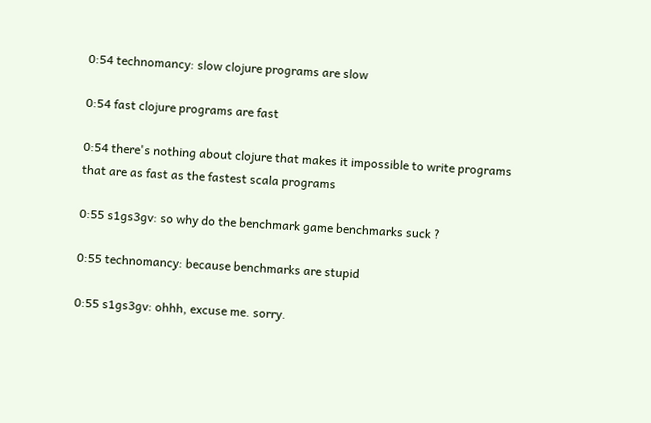0:54 technomancy: slow clojure programs are slow

0:54 fast clojure programs are fast

0:54 there's nothing about clojure that makes it impossible to write programs that are as fast as the fastest scala programs

0:55 s1gs3gv: so why do the benchmark game benchmarks suck ?

0:55 technomancy: because benchmarks are stupid

0:55 s1gs3gv: ohhh, excuse me. sorry.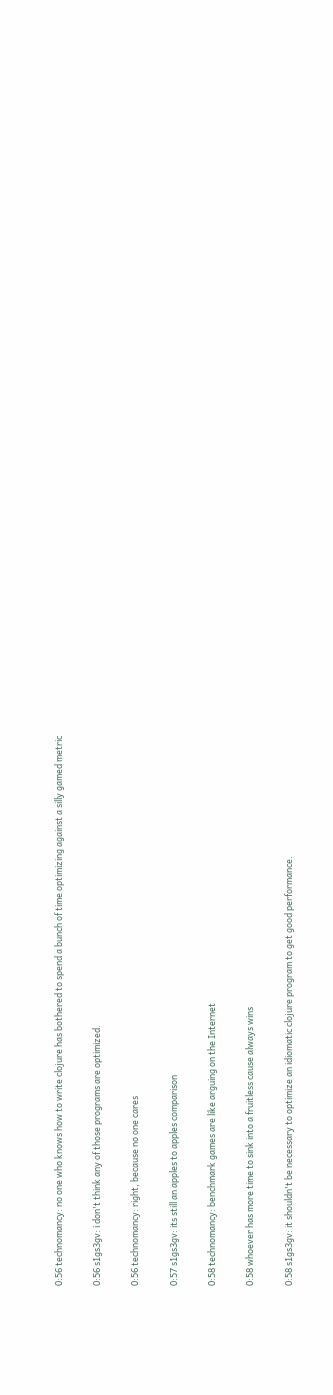0:56 technomancy: no one who knows how to write clojure has bothered to spend a bunch of time optimizing against a silly gamed metric

0:56 s1gs3gv: i don't think any of those programs are optimized.

0:56 technomancy: right, because no one cares

0:57 s1gs3gv: its still an apples to apples comparison

0:58 technomancy: benchmark games are like arguing on the Internet

0:58 whoever has more time to sink into a fruitless cause always wins

0:58 s1gs3gv: it shouldn't be necessary to optimize an idiomatic clojure program to get good performance.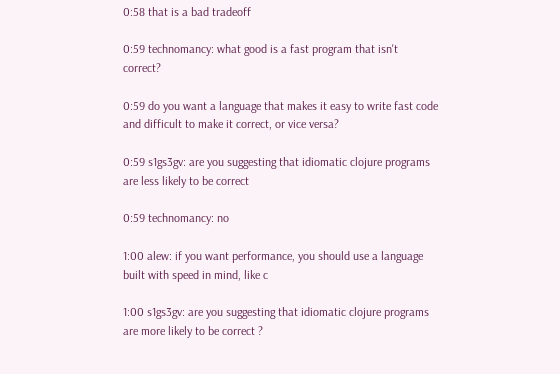0:58 that is a bad tradeoff

0:59 technomancy: what good is a fast program that isn't correct?

0:59 do you want a language that makes it easy to write fast code and difficult to make it correct, or vice versa?

0:59 s1gs3gv: are you suggesting that idiomatic clojure programs are less likely to be correct

0:59 technomancy: no

1:00 alew: if you want performance, you should use a language built with speed in mind, like c

1:00 s1gs3gv: are you suggesting that idiomatic clojure programs are more likely to be correct ?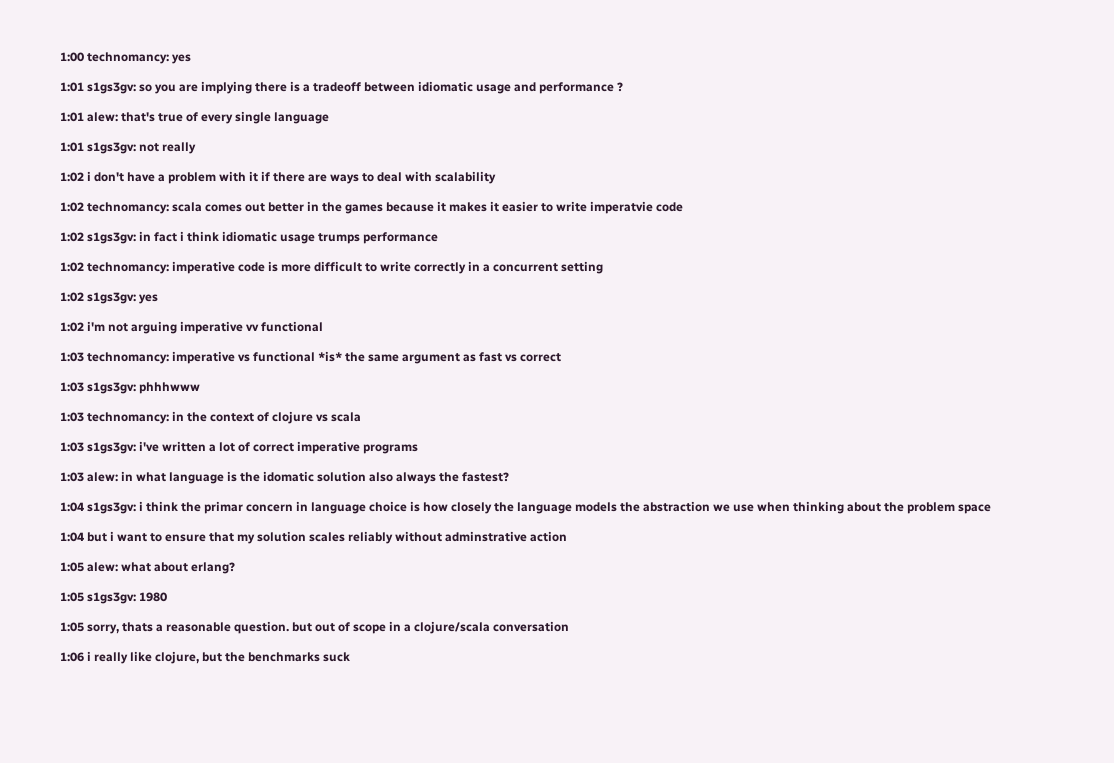1:00 technomancy: yes

1:01 s1gs3gv: so you are implying there is a tradeoff between idiomatic usage and performance ?

1:01 alew: that's true of every single language

1:01 s1gs3gv: not really

1:02 i don't have a problem with it if there are ways to deal with scalability

1:02 technomancy: scala comes out better in the games because it makes it easier to write imperatvie code

1:02 s1gs3gv: in fact i think idiomatic usage trumps performance

1:02 technomancy: imperative code is more difficult to write correctly in a concurrent setting

1:02 s1gs3gv: yes

1:02 i'm not arguing imperative vv functional

1:03 technomancy: imperative vs functional *is* the same argument as fast vs correct

1:03 s1gs3gv: phhhwww

1:03 technomancy: in the context of clojure vs scala

1:03 s1gs3gv: i've written a lot of correct imperative programs

1:03 alew: in what language is the idomatic solution also always the fastest?

1:04 s1gs3gv: i think the primar concern in language choice is how closely the language models the abstraction we use when thinking about the problem space

1:04 but i want to ensure that my solution scales reliably without adminstrative action

1:05 alew: what about erlang?

1:05 s1gs3gv: 1980

1:05 sorry, thats a reasonable question. but out of scope in a clojure/scala conversation

1:06 i really like clojure, but the benchmarks suck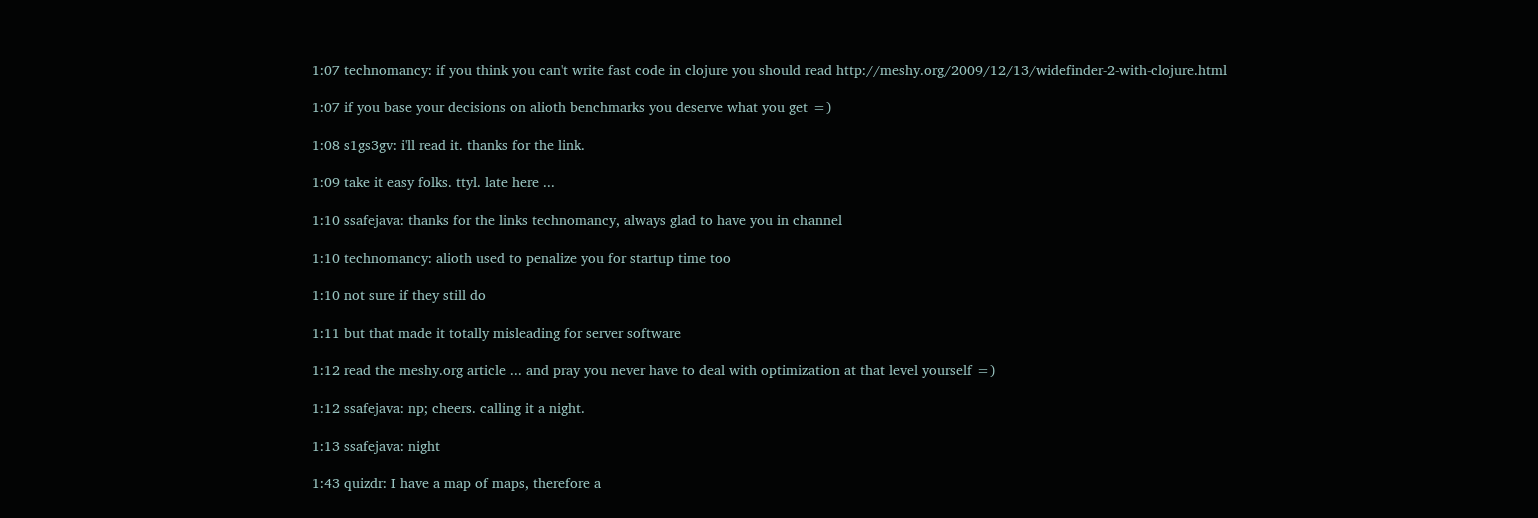1:07 technomancy: if you think you can't write fast code in clojure you should read http://meshy.org/2009/12/13/widefinder-2-with-clojure.html

1:07 if you base your decisions on alioth benchmarks you deserve what you get =)

1:08 s1gs3gv: i'll read it. thanks for the link.

1:09 take it easy folks. ttyl. late here ...

1:10 ssafejava: thanks for the links technomancy, always glad to have you in channel

1:10 technomancy: alioth used to penalize you for startup time too

1:10 not sure if they still do

1:11 but that made it totally misleading for server software

1:12 read the meshy.org article ... and pray you never have to deal with optimization at that level yourself =)

1:12 ssafejava: np; cheers. calling it a night.

1:13 ssafejava: night

1:43 quizdr: I have a map of maps, therefore a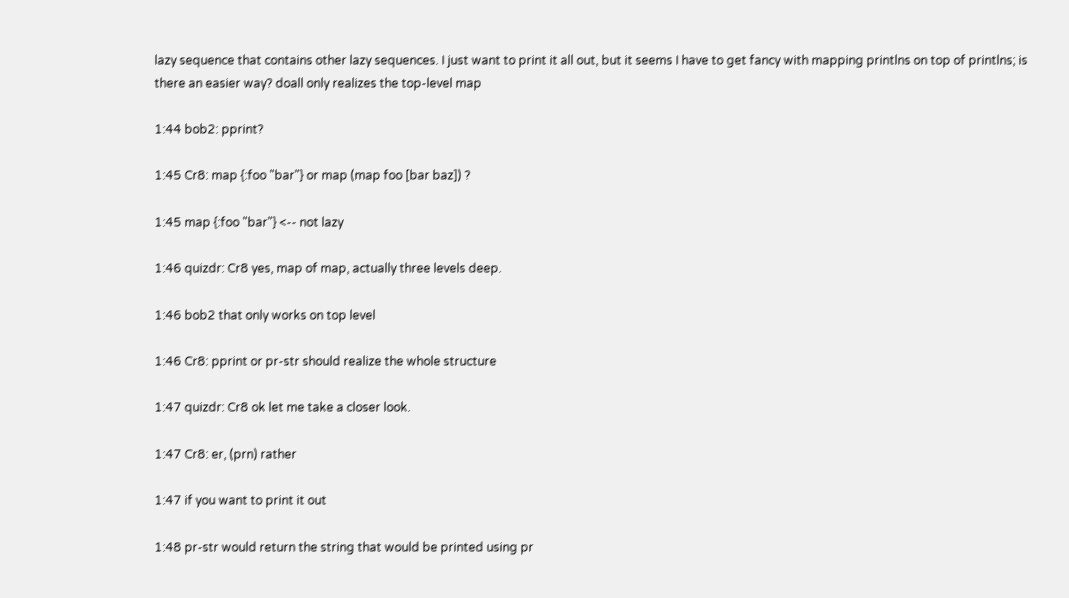lazy sequence that contains other lazy sequences. I just want to print it all out, but it seems I have to get fancy with mapping printlns on top of printlns; is there an easier way? doall only realizes the top-level map

1:44 bob2: pprint?

1:45 Cr8: map {:foo "bar"} or map (map foo [bar baz]) ?

1:45 map {:foo "bar"} <-- not lazy

1:46 quizdr: Cr8 yes, map of map, actually three levels deep.

1:46 bob2 that only works on top level

1:46 Cr8: pprint or pr-str should realize the whole structure

1:47 quizdr: Cr8 ok let me take a closer look.

1:47 Cr8: er, (prn) rather

1:47 if you want to print it out

1:48 pr-str would return the string that would be printed using pr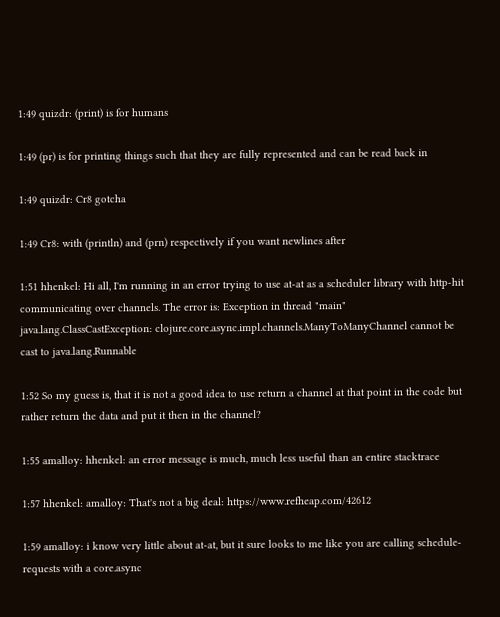1:49 quizdr: (print) is for humans

1:49 (pr) is for printing things such that they are fully represented and can be read back in

1:49 quizdr: Cr8 gotcha

1:49 Cr8: with (println) and (prn) respectively if you want newlines after

1:51 hhenkel: Hi all, I'm running in an error trying to use at-at as a scheduler library with http-hit communicating over channels. The error is: Exception in thread "main" java.lang.ClassCastException: clojure.core.async.impl.channels.ManyToManyChannel cannot be cast to java.lang.Runnable

1:52 So my guess is, that it is not a good idea to use return a channel at that point in the code but rather return the data and put it then in the channel?

1:55 amalloy: hhenkel: an error message is much, much less useful than an entire stacktrace

1:57 hhenkel: amalloy: That's not a big deal: https://www.refheap.com/42612

1:59 amalloy: i know very little about at-at, but it sure looks to me like you are calling schedule-requests with a core.async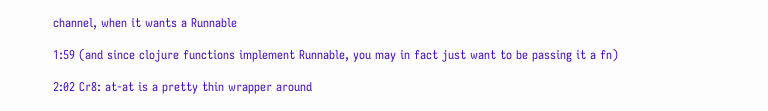channel, when it wants a Runnable

1:59 (and since clojure functions implement Runnable, you may in fact just want to be passing it a fn)

2:02 Cr8: at-at is a pretty thin wrapper around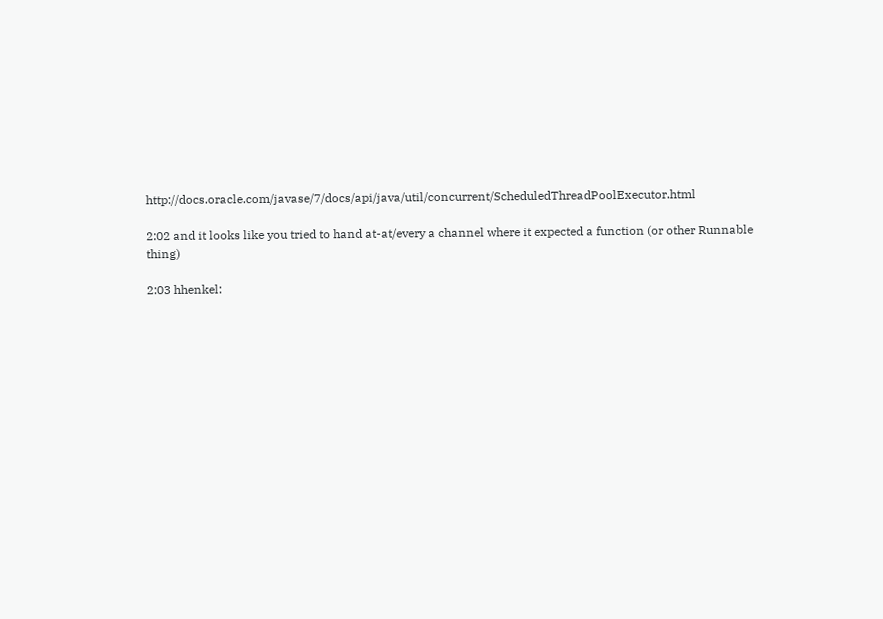http://docs.oracle.com/javase/7/docs/api/java/util/concurrent/ScheduledThreadPoolExecutor.html

2:02 and it looks like you tried to hand at-at/every a channel where it expected a function (or other Runnable thing)

2:03 hhenkel: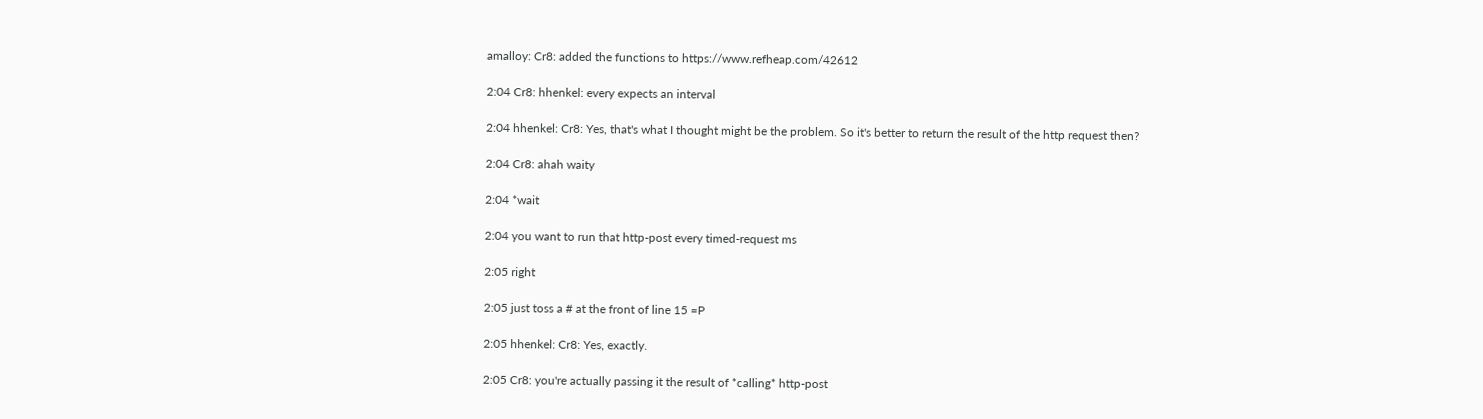amalloy: Cr8: added the functions to https://www.refheap.com/42612

2:04 Cr8: hhenkel: every expects an interval

2:04 hhenkel: Cr8: Yes, that's what I thought might be the problem. So it's better to return the result of the http request then?

2:04 Cr8: ahah waity

2:04 *wait

2:04 you want to run that http-post every timed-request ms

2:05 right

2:05 just toss a # at the front of line 15 =P

2:05 hhenkel: Cr8: Yes, exactly.

2:05 Cr8: you're actually passing it the result of *calling* http-post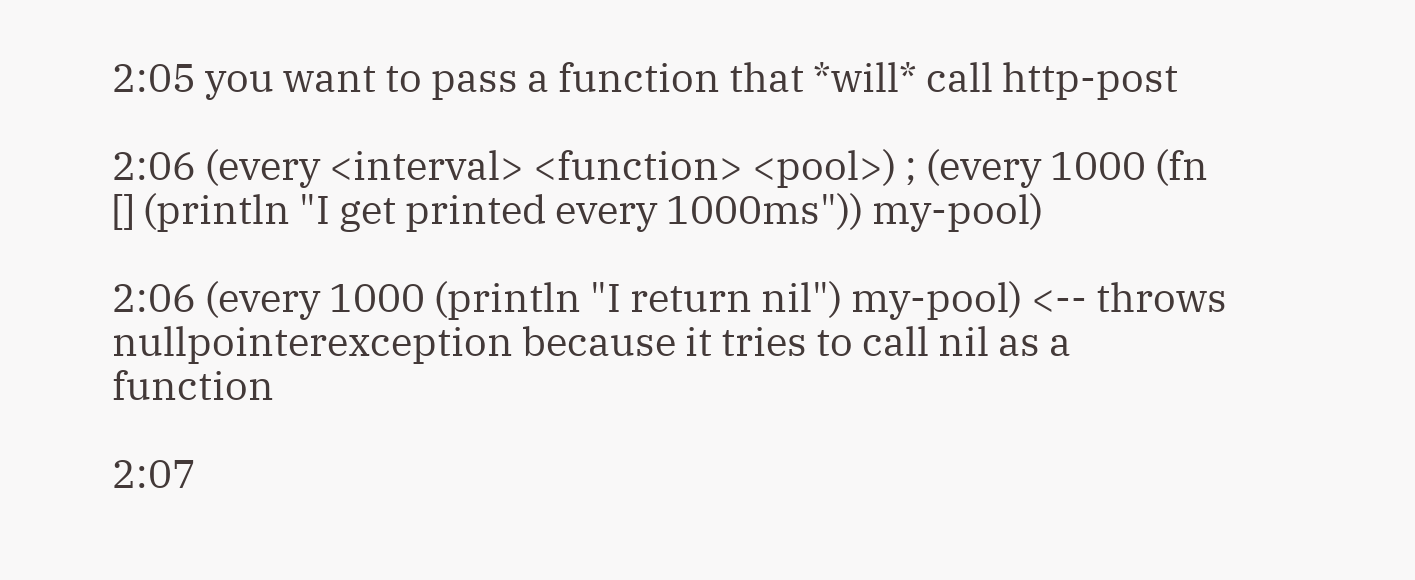2:05 you want to pass a function that *will* call http-post

2:06 (every <interval> <function> <pool>) ; (every 1000 (fn [] (println "I get printed every 1000ms")) my-pool)

2:06 (every 1000 (println "I return nil") my-pool) <-- throws nullpointerexception because it tries to call nil as a function

2:07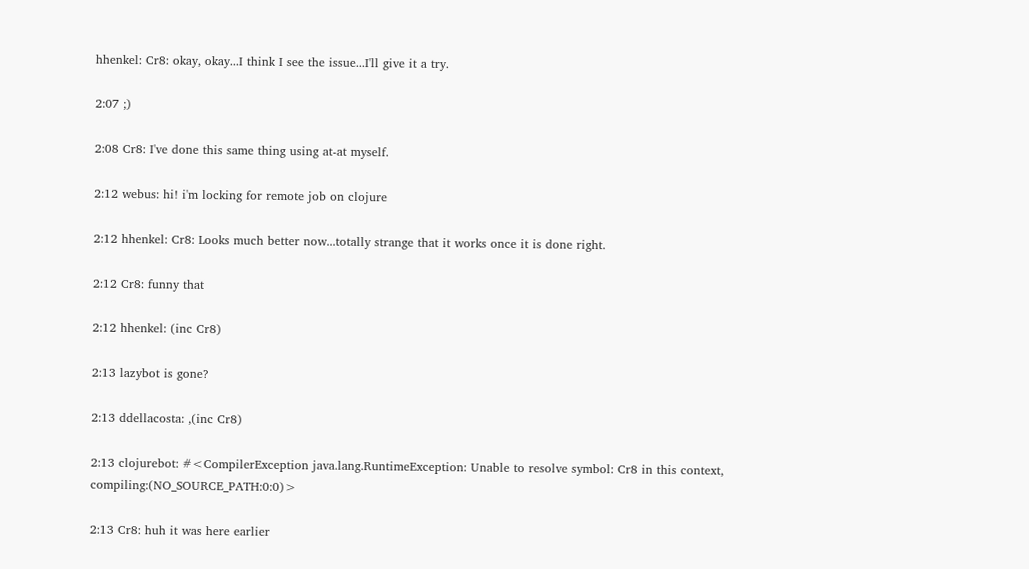hhenkel: Cr8: okay, okay...I think I see the issue...I'll give it a try.

2:07 ;)

2:08 Cr8: I've done this same thing using at-at myself.

2:12 webus: hi! i'm locking for remote job on clojure

2:12 hhenkel: Cr8: Looks much better now...totally strange that it works once it is done right.

2:12 Cr8: funny that

2:12 hhenkel: (inc Cr8)

2:13 lazybot is gone?

2:13 ddellacosta: ,(inc Cr8)

2:13 clojurebot: #<CompilerException java.lang.RuntimeException: Unable to resolve symbol: Cr8 in this context, compiling:(NO_SOURCE_PATH:0:0)>

2:13 Cr8: huh it was here earlier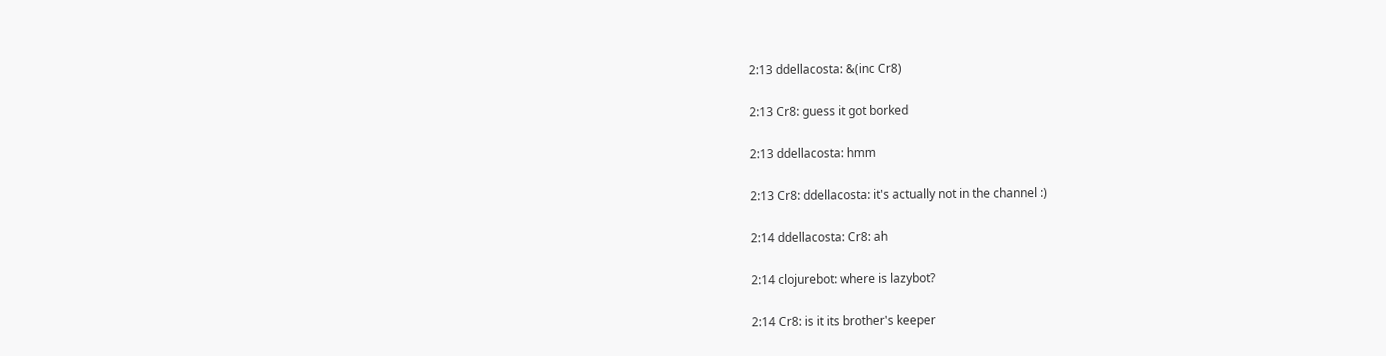2:13 ddellacosta: &(inc Cr8)

2:13 Cr8: guess it got borked

2:13 ddellacosta: hmm

2:13 Cr8: ddellacosta: it's actually not in the channel :)

2:14 ddellacosta: Cr8: ah

2:14 clojurebot: where is lazybot?

2:14 Cr8: is it its brother's keeper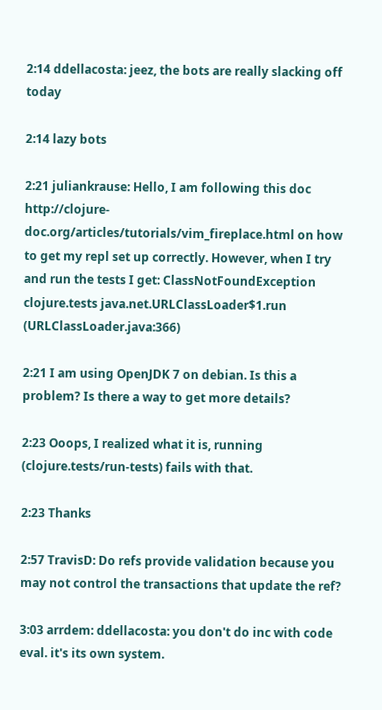2:14 ddellacosta: jeez, the bots are really slacking off today

2:14 lazy bots

2:21 juliankrause: Hello, I am following this doc http://clojure-doc.org/articles/tutorials/vim_fireplace.html on how to get my repl set up correctly. However, when I try and run the tests I get: ClassNotFoundException clojure.tests java.net.URLClassLoader$1.run (URLClassLoader.java:366)

2:21 I am using OpenJDK 7 on debian. Is this a problem? Is there a way to get more details?

2:23 Ooops, I realized what it is, running (clojure.tests/run-tests) fails with that.

2:23 Thanks

2:57 TravisD: Do refs provide validation because you may not control the transactions that update the ref?

3:03 arrdem: ddellacosta: you don't do inc with code eval. it's its own system.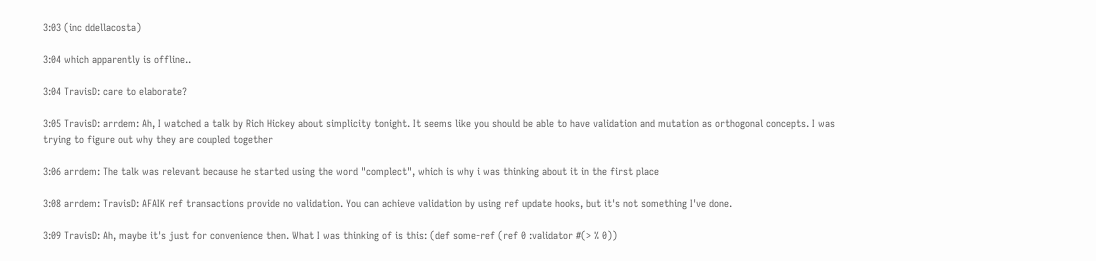3:03 (inc ddellacosta)

3:04 which apparently is offline..

3:04 TravisD: care to elaborate?

3:05 TravisD: arrdem: Ah, I watched a talk by Rich Hickey about simplicity tonight. It seems like you should be able to have validation and mutation as orthogonal concepts. I was trying to figure out why they are coupled together

3:06 arrdem: The talk was relevant because he started using the word "complect", which is why i was thinking about it in the first place

3:08 arrdem: TravisD: AFAIK ref transactions provide no validation. You can achieve validation by using ref update hooks, but it's not something I've done.

3:09 TravisD: Ah, maybe it's just for convenience then. What I was thinking of is this: (def some-ref (ref 0 :validator #(> % 0))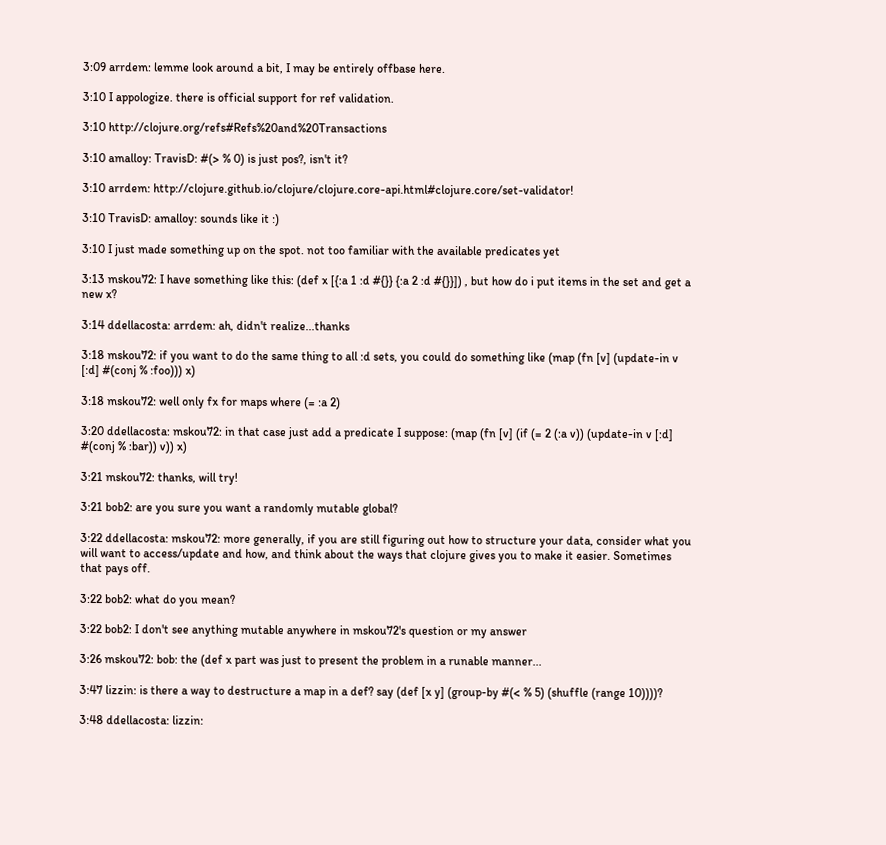3:09 arrdem: lemme look around a bit, I may be entirely offbase here.

3:10 I appologize. there is official support for ref validation.

3:10 http://clojure.org/refs#Refs%20and%20Transactions

3:10 amalloy: TravisD: #(> % 0) is just pos?, isn't it?

3:10 arrdem: http://clojure.github.io/clojure/clojure.core-api.html#clojure.core/set-validator!

3:10 TravisD: amalloy: sounds like it :)

3:10 I just made something up on the spot. not too familiar with the available predicates yet

3:13 mskou72: I have something like this: (def x [{:a 1 :d #{}} {:a 2 :d #{}}]) , but how do i put items in the set and get a new x?

3:14 ddellacosta: arrdem: ah, didn't realize...thanks

3:18 mskou72: if you want to do the same thing to all :d sets, you could do something like (map (fn [v] (update-in v [:d] #(conj % :foo))) x)

3:18 mskou72: well only fx for maps where (= :a 2)

3:20 ddellacosta: mskou72: in that case just add a predicate I suppose: (map (fn [v] (if (= 2 (:a v)) (update-in v [:d] #(conj % :bar)) v)) x)

3:21 mskou72: thanks, will try!

3:21 bob2: are you sure you want a randomly mutable global?

3:22 ddellacosta: mskou72: more generally, if you are still figuring out how to structure your data, consider what you will want to access/update and how, and think about the ways that clojure gives you to make it easier. Sometimes that pays off.

3:22 bob2: what do you mean?

3:22 bob2: I don't see anything mutable anywhere in mskou72's question or my answer

3:26 mskou72: bob: the (def x part was just to present the problem in a runable manner...

3:47 lizzin: is there a way to destructure a map in a def? say (def [x y] (group-by #(< % 5) (shuffle (range 10))))?

3:48 ddellacosta: lizzin: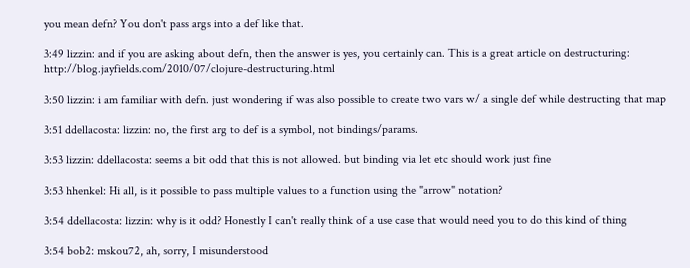you mean defn? You don't pass args into a def like that.

3:49 lizzin: and if you are asking about defn, then the answer is yes, you certainly can. This is a great article on destructuring: http://blog.jayfields.com/2010/07/clojure-destructuring.html

3:50 lizzin: i am familiar with defn. just wondering if was also possible to create two vars w/ a single def while destructing that map

3:51 ddellacosta: lizzin: no, the first arg to def is a symbol, not bindings/params.

3:53 lizzin: ddellacosta: seems a bit odd that this is not allowed. but binding via let etc should work just fine

3:53 hhenkel: Hi all, is it possible to pass multiple values to a function using the "arrow" notation?

3:54 ddellacosta: lizzin: why is it odd? Honestly I can't really think of a use case that would need you to do this kind of thing

3:54 bob2: mskou72, ah, sorry, I misunderstood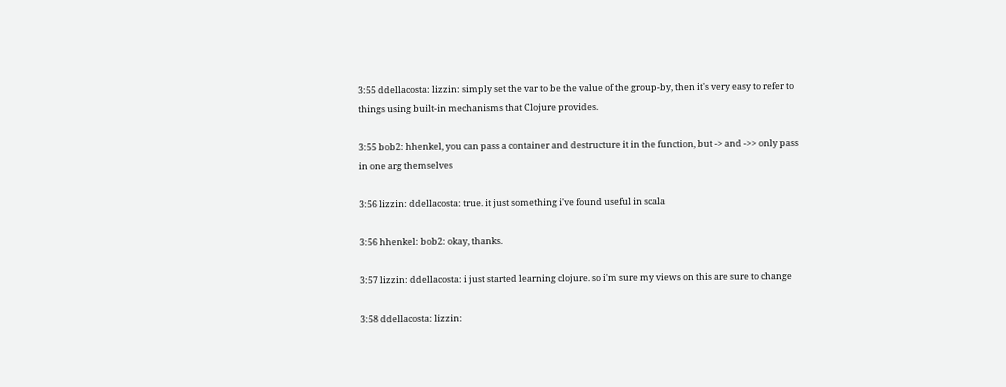3:55 ddellacosta: lizzin: simply set the var to be the value of the group-by, then it's very easy to refer to things using built-in mechanisms that Clojure provides.

3:55 bob2: hhenkel, you can pass a container and destructure it in the function, but -> and ->> only pass in one arg themselves

3:56 lizzin: ddellacosta: true. it just something i've found useful in scala

3:56 hhenkel: bob2: okay, thanks.

3:57 lizzin: ddellacosta: i just started learning clojure. so i'm sure my views on this are sure to change

3:58 ddellacosta: lizzin: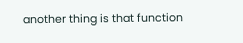another thing is that function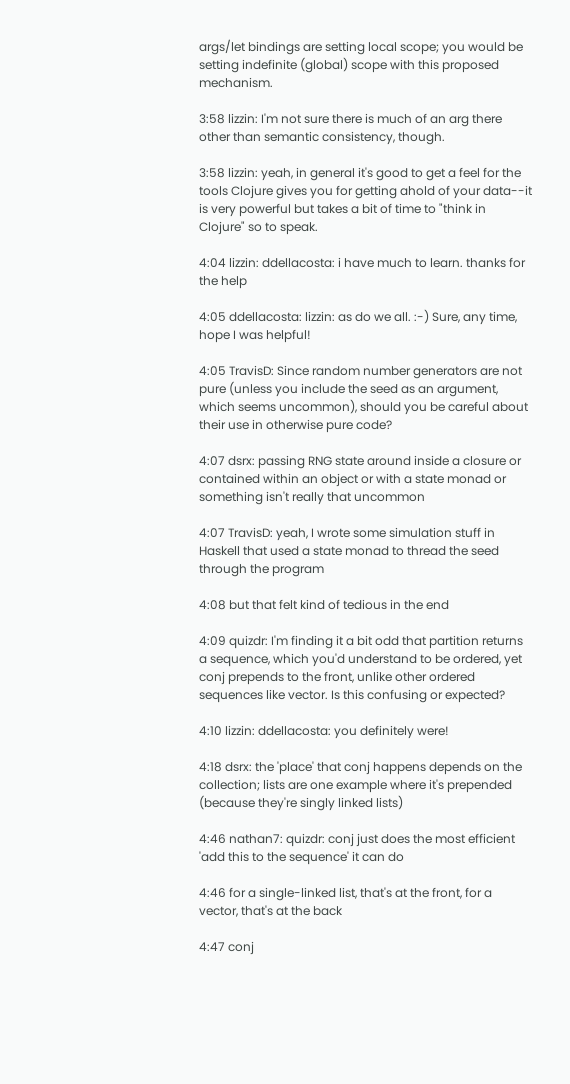args/let bindings are setting local scope; you would be setting indefinite (global) scope with this proposed mechanism.

3:58 lizzin: I'm not sure there is much of an arg there other than semantic consistency, though.

3:58 lizzin: yeah, in general it's good to get a feel for the tools Clojure gives you for getting ahold of your data--it is very powerful but takes a bit of time to "think in Clojure" so to speak.

4:04 lizzin: ddellacosta: i have much to learn. thanks for the help

4:05 ddellacosta: lizzin: as do we all. :-) Sure, any time, hope I was helpful!

4:05 TravisD: Since random number generators are not pure (unless you include the seed as an argument, which seems uncommon), should you be careful about their use in otherwise pure code?

4:07 dsrx: passing RNG state around inside a closure or contained within an object or with a state monad or something isn't really that uncommon

4:07 TravisD: yeah, I wrote some simulation stuff in Haskell that used a state monad to thread the seed through the program

4:08 but that felt kind of tedious in the end

4:09 quizdr: I'm finding it a bit odd that partition returns a sequence, which you'd understand to be ordered, yet conj prepends to the front, unlike other ordered sequences like vector. Is this confusing or expected?

4:10 lizzin: ddellacosta: you definitely were!

4:18 dsrx: the 'place' that conj happens depends on the collection; lists are one example where it's prepended (because they're singly linked lists)

4:46 nathan7: quizdr: conj just does the most efficient 'add this to the sequence' it can do

4:46 for a single-linked list, that's at the front, for a vector, that's at the back

4:47 conj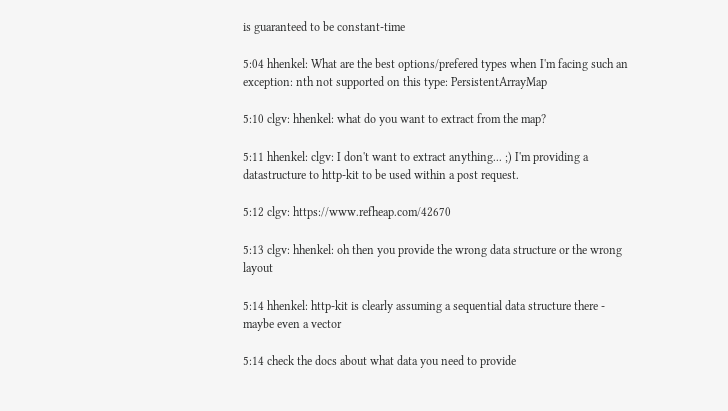is guaranteed to be constant-time

5:04 hhenkel: What are the best options/prefered types when I'm facing such an exception: nth not supported on this type: PersistentArrayMap

5:10 clgv: hhenkel: what do you want to extract from the map?

5:11 hhenkel: clgv: I don't want to extract anything... ;) I'm providing a datastructure to http-kit to be used within a post request.

5:12 clgv: https://www.refheap.com/42670

5:13 clgv: hhenkel: oh then you provide the wrong data structure or the wrong layout

5:14 hhenkel: http-kit is clearly assuming a sequential data structure there - maybe even a vector

5:14 check the docs about what data you need to provide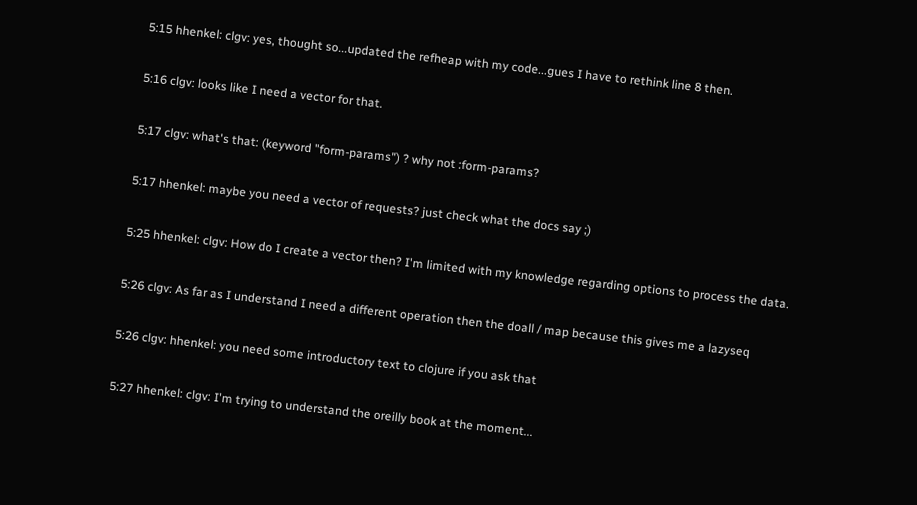5:15 hhenkel: clgv: yes, thought so...updated the refheap with my code...gues I have to rethink line 8 then.

5:16 clgv: looks like I need a vector for that.

5:17 clgv: what's that: (keyword "form-params") ? why not :form-params?

5:17 hhenkel: maybe you need a vector of requests? just check what the docs say ;)

5:25 hhenkel: clgv: How do I create a vector then? I'm limited with my knowledge regarding options to process the data.

5:26 clgv: As far as I understand I need a different operation then the doall / map because this gives me a lazyseq

5:26 clgv: hhenkel: you need some introductory text to clojure if you ask that

5:27 hhenkel: clgv: I'm trying to understand the oreilly book at the moment...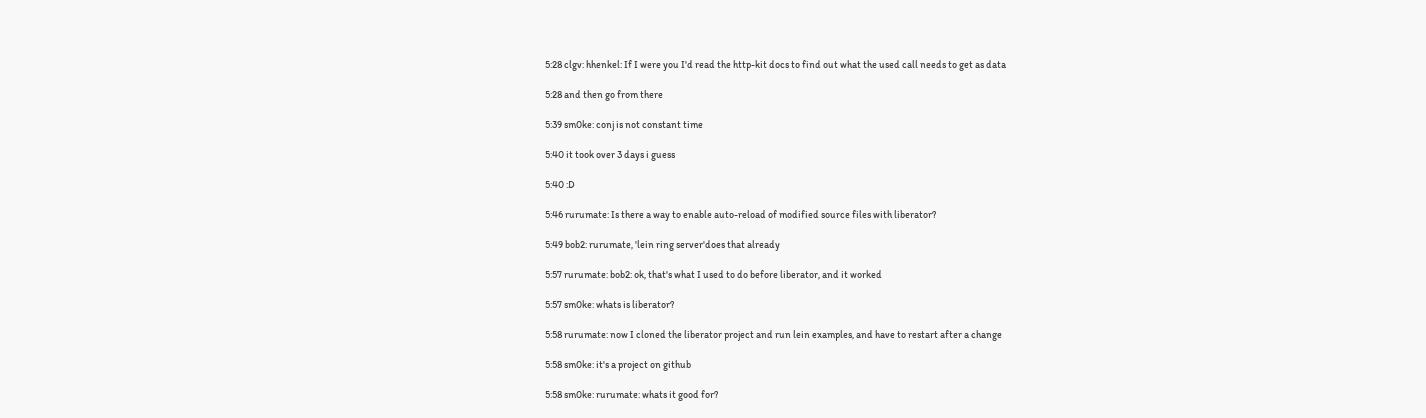5:28 clgv: hhenkel: If I were you I'd read the http-kit docs to find out what the used call needs to get as data

5:28 and then go from there

5:39 sm0ke: conj is not constant time

5:40 it took over 3 days i guess

5:40 :D

5:46 rurumate: Is there a way to enable auto-reload of modified source files with liberator?

5:49 bob2: rurumate, 'lein ring server'does that already

5:57 rurumate: bob2: ok, that's what I used to do before liberator, and it worked

5:57 sm0ke: whats is liberator?

5:58 rurumate: now I cloned the liberator project and run lein examples, and have to restart after a change

5:58 sm0ke: it's a project on github

5:58 sm0ke: rurumate: whats it good for?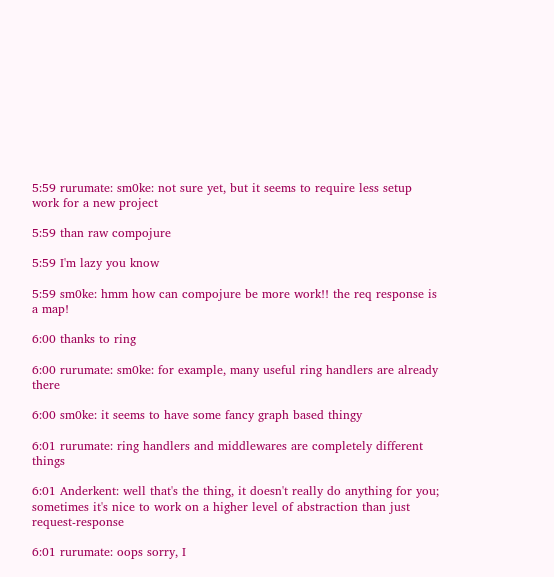5:59 rurumate: sm0ke: not sure yet, but it seems to require less setup work for a new project

5:59 than raw compojure

5:59 I'm lazy you know

5:59 sm0ke: hmm how can compojure be more work!! the req response is a map!

6:00 thanks to ring

6:00 rurumate: sm0ke: for example, many useful ring handlers are already there

6:00 sm0ke: it seems to have some fancy graph based thingy

6:01 rurumate: ring handlers and middlewares are completely different things

6:01 Anderkent: well that's the thing, it doesn't really do anything for you; sometimes it's nice to work on a higher level of abstraction than just request-response

6:01 rurumate: oops sorry, I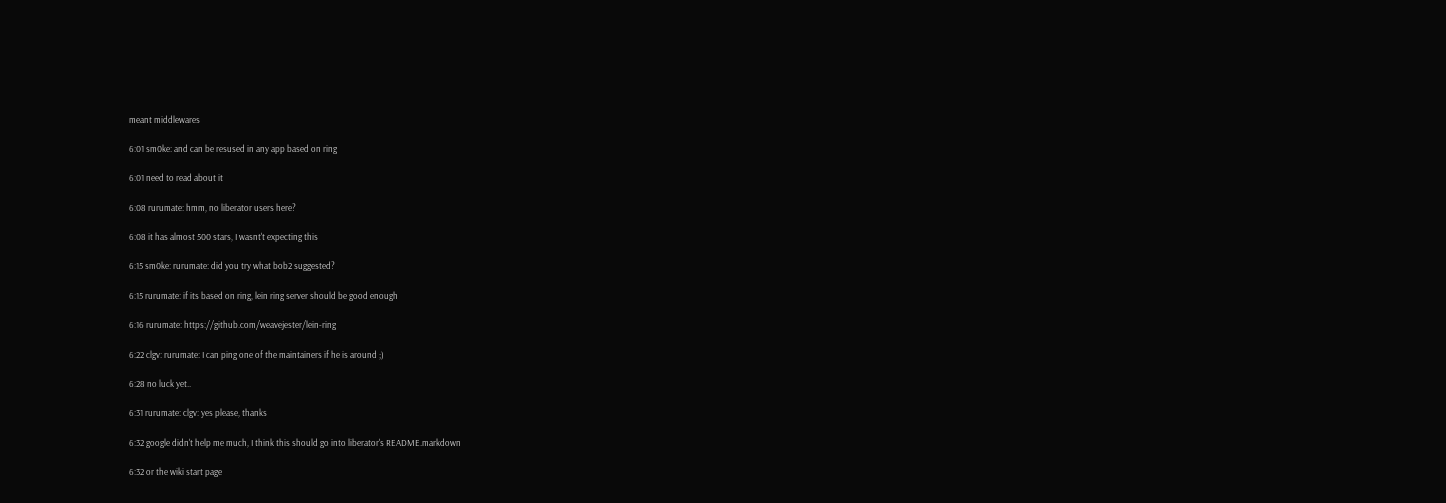meant middlewares

6:01 sm0ke: and can be resused in any app based on ring

6:01 need to read about it

6:08 rurumate: hmm, no liberator users here?

6:08 it has almost 500 stars, I wasnt't expecting this

6:15 sm0ke: rurumate: did you try what bob2 suggested?

6:15 rurumate: if its based on ring, lein ring server should be good enough

6:16 rurumate: https://github.com/weavejester/lein-ring

6:22 clgv: rurumate: I can ping one of the maintainers if he is around ;)

6:28 no luck yet..

6:31 rurumate: clgv: yes please, thanks

6:32 google didn't help me much, I think this should go into liberator's README.markdown

6:32 or the wiki start page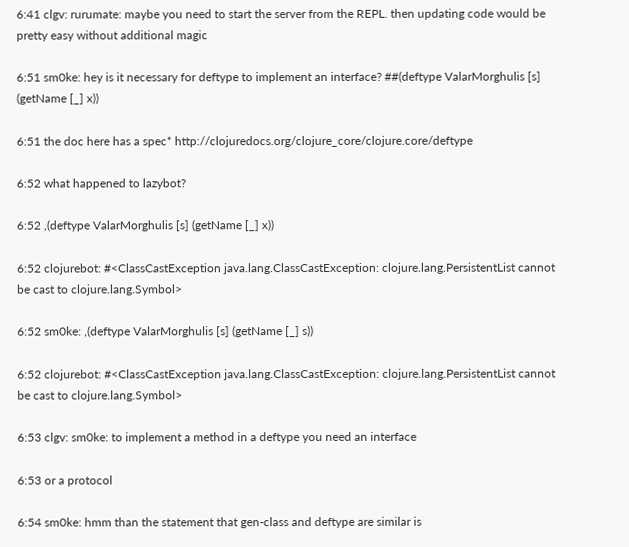6:41 clgv: rurumate: maybe you need to start the server from the REPL. then updating code would be pretty easy without additional magic

6:51 sm0ke: hey is it necessary for deftype to implement an interface? ##(deftype ValarMorghulis [s] (getName [_] x))

6:51 the doc here has a spec* http://clojuredocs.org/clojure_core/clojure.core/deftype

6:52 what happened to lazybot?

6:52 ,(deftype ValarMorghulis [s] (getName [_] x))

6:52 clojurebot: #<ClassCastException java.lang.ClassCastException: clojure.lang.PersistentList cannot be cast to clojure.lang.Symbol>

6:52 sm0ke: ,(deftype ValarMorghulis [s] (getName [_] s))

6:52 clojurebot: #<ClassCastException java.lang.ClassCastException: clojure.lang.PersistentList cannot be cast to clojure.lang.Symbol>

6:53 clgv: sm0ke: to implement a method in a deftype you need an interface

6:53 or a protocol

6:54 sm0ke: hmm than the statement that gen-class and deftype are similar is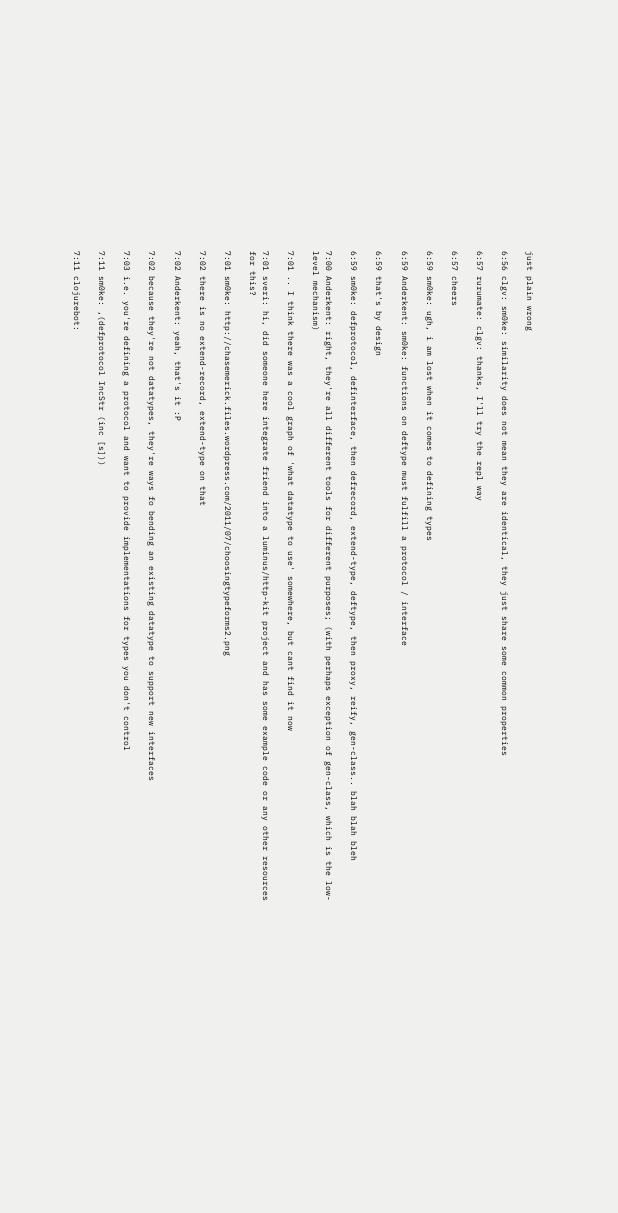just plain wrong

6:56 clgv: sm0ke: similarity does not mean they are identical, they just share some common properties

6:57 rurumate: clgv: thanks, I'll try the repl way

6:57 cheers

6:59 sm0ke: ugh, i am lost when it comes to defining types

6:59 Anderkent: sm0ke: functions on deftype must fulfill a protocol / interface

6:59 that's by design

6:59 sm0ke: defprotocol, definterface, then defrecord, extend-type, deftype, then proxy, reify, gen-class.. blah blah bleh

7:00 Anderkent: right, they're all different tools for different purposes; (with perhaps exception of gen-class, which is the low-level mechanism)

7:01 .. I think there was a cool graph of 'what datatype to use' somewhere, but cant find it now

7:01 sveri: hi, did someone here integrate friend into a luminus/http-kit project and has some example code or any other resources for this?

7:01 sm0ke: http://chasemerick.files.wordpress.com/2011/07/choosingtypeforms2.png

7:02 there is no extend-record, extend-type on that

7:02 Anderkent: yeah, that's it :P

7:02 because they're not datatypes, they're ways fo bending an existing datatype to support new interfaces

7:03 i.e. you're defining a protocol and want to provide implementations for types you don't control

7:11 sm0ke: ,(defprotocol IncStr (inc [s]))

7:11 clojurebot: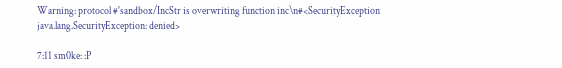Warning: protocol #'sandbox/IncStr is overwriting function inc\n#<SecurityException java.lang.SecurityException: denied>

7:11 sm0ke: :P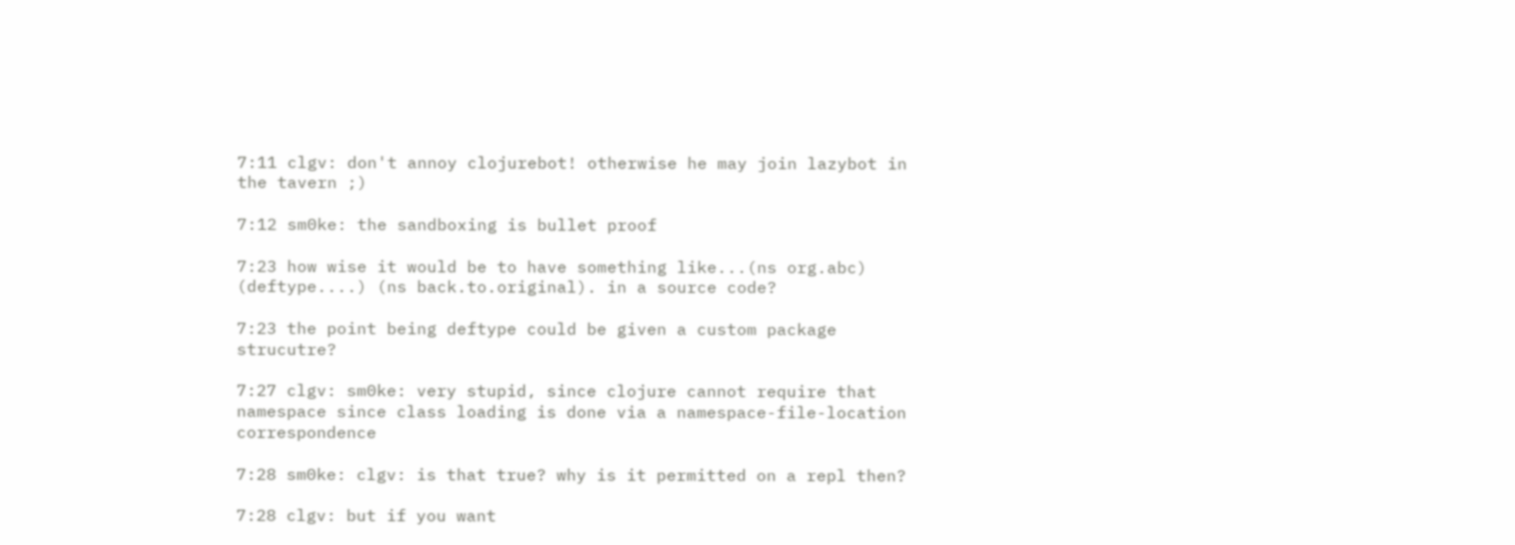7:11 clgv: don't annoy clojurebot! otherwise he may join lazybot in the tavern ;)

7:12 sm0ke: the sandboxing is bullet proof

7:23 how wise it would be to have something like...(ns org.abc) (deftype....) (ns back.to.original). in a source code?

7:23 the point being deftype could be given a custom package strucutre?

7:27 clgv: sm0ke: very stupid, since clojure cannot require that namespace since class loading is done via a namespace-file-location correspondence

7:28 sm0ke: clgv: is that true? why is it permitted on a repl then?

7:28 clgv: but if you want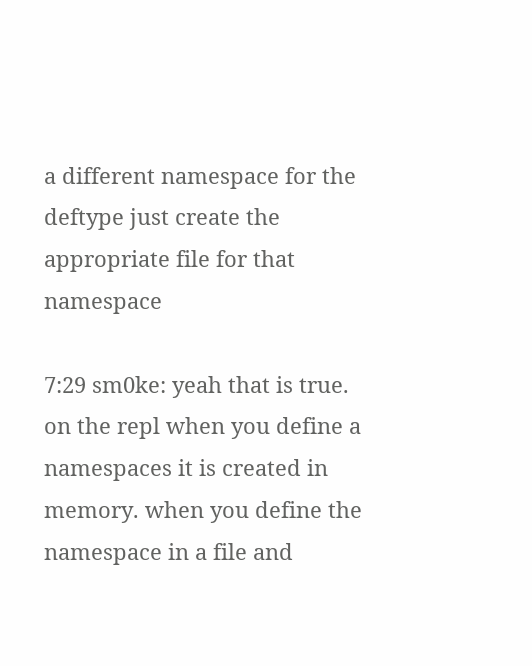a different namespace for the deftype just create the appropriate file for that namespace

7:29 sm0ke: yeah that is true. on the repl when you define a namespaces it is created in memory. when you define the namespace in a file and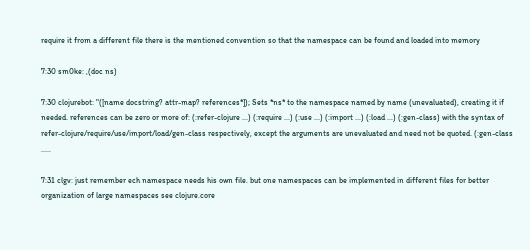require it from a different file there is the mentioned convention so that the namespace can be found and loaded into memory

7:30 sm0ke: ,(doc ns)

7:30 clojurebot: "([name docstring? attr-map? references*]); Sets *ns* to the namespace named by name (unevaluated), creating it if needed. references can be zero or more of: (:refer-clojure ...) (:require ...) (:use ...) (:import ...) (:load ...) (:gen-class) with the syntax of refer-clojure/require/use/import/load/gen-class respectively, except the arguments are unevaluated and need not be quoted. (:gen-class .....

7:31 clgv: just remember ech namespace needs his own file. but one namespaces can be implemented in different files for better organization of large namespaces see clojure.core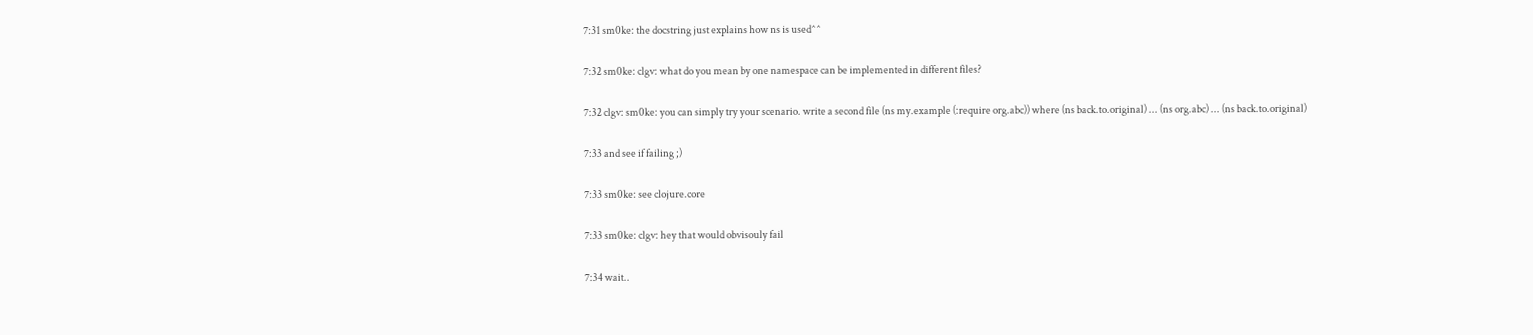7:31 sm0ke: the docstring just explains how ns is used^^

7:32 sm0ke: clgv: what do you mean by one namespace can be implemented in different files?

7:32 clgv: sm0ke: you can simply try your scenario. write a second file (ns my.example (:require org.abc)) where (ns back.to.original) ... (ns org.abc) ... (ns back.to.original)

7:33 and see if failing ;)

7:33 sm0ke: see clojure.core

7:33 sm0ke: clgv: hey that would obvisouly fail

7:34 wait..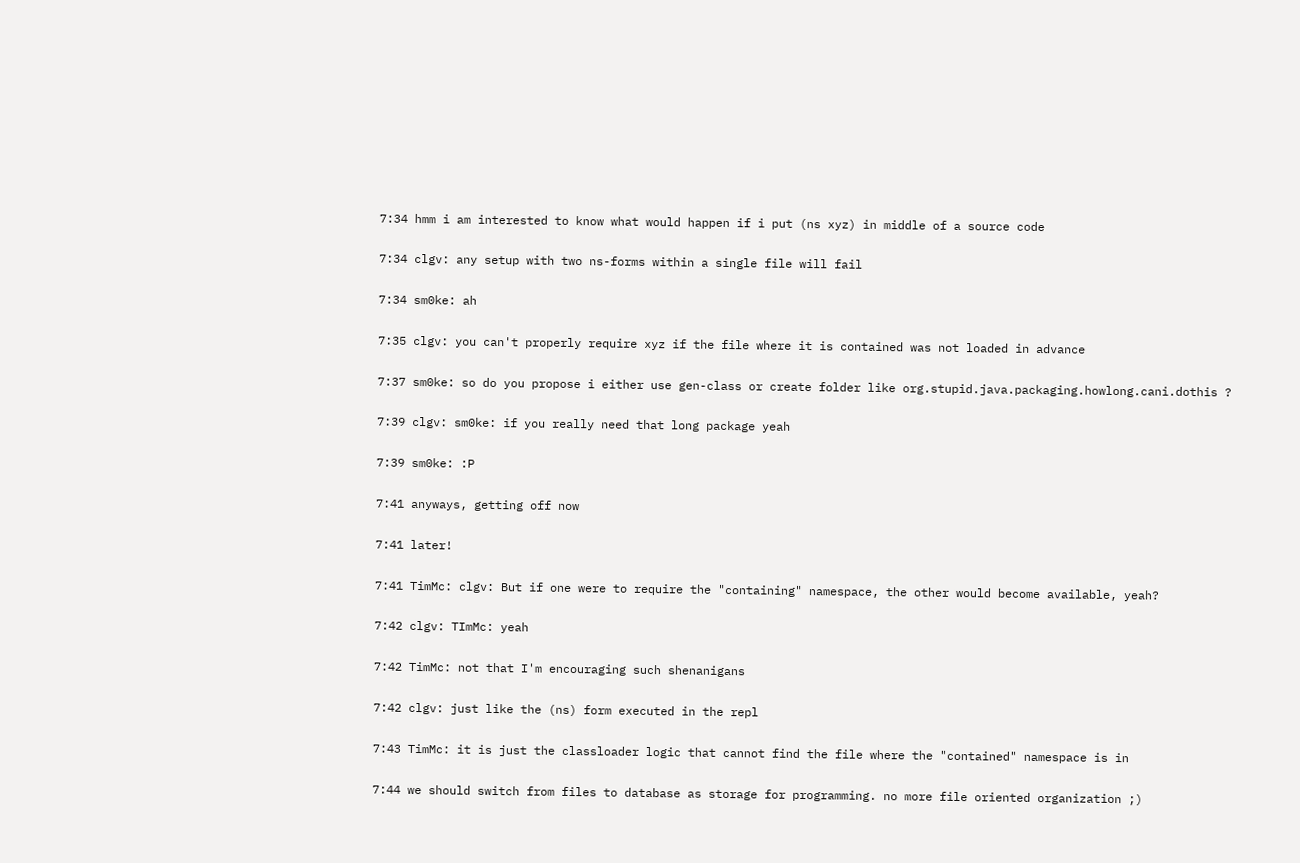7:34 hmm i am interested to know what would happen if i put (ns xyz) in middle of a source code

7:34 clgv: any setup with two ns-forms within a single file will fail

7:34 sm0ke: ah

7:35 clgv: you can't properly require xyz if the file where it is contained was not loaded in advance

7:37 sm0ke: so do you propose i either use gen-class or create folder like org.stupid.java.packaging.howlong.cani.dothis ?

7:39 clgv: sm0ke: if you really need that long package yeah

7:39 sm0ke: :P

7:41 anyways, getting off now

7:41 later!

7:41 TimMc: clgv: But if one were to require the "containing" namespace, the other would become available, yeah?

7:42 clgv: TImMc: yeah

7:42 TimMc: not that I'm encouraging such shenanigans

7:42 clgv: just like the (ns) form executed in the repl

7:43 TimMc: it is just the classloader logic that cannot find the file where the "contained" namespace is in

7:44 we should switch from files to database as storage for programming. no more file oriented organization ;)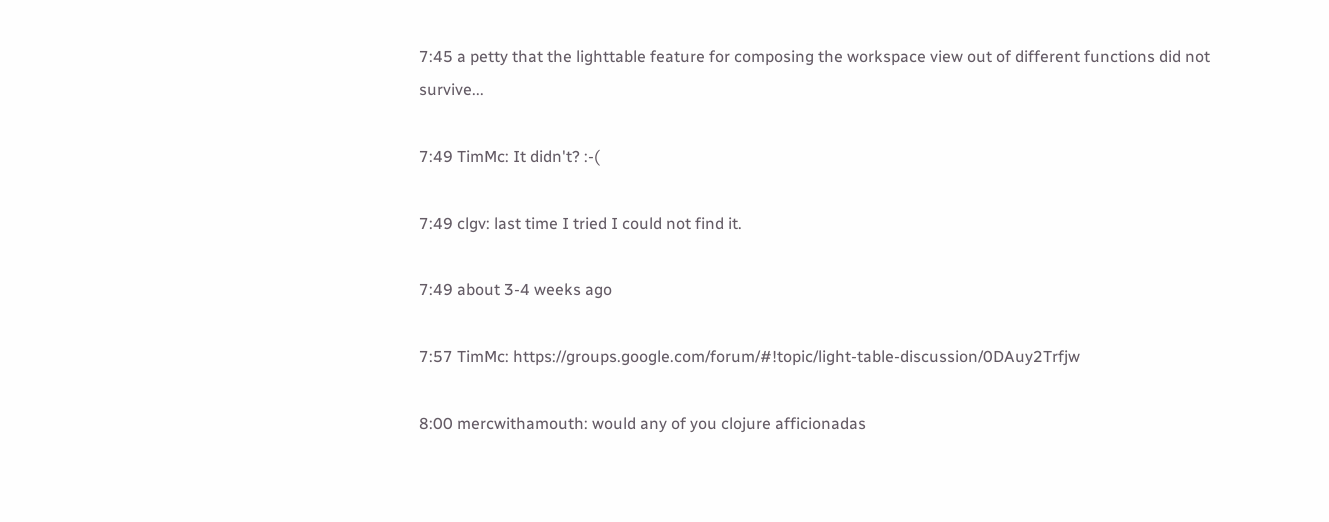7:45 a petty that the lighttable feature for composing the workspace view out of different functions did not survive...

7:49 TimMc: It didn't? :-(

7:49 clgv: last time I tried I could not find it.

7:49 about 3-4 weeks ago

7:57 TimMc: https://groups.google.com/forum/#!topic/light-table-discussion/0DAuy2Trfjw

8:00 mercwithamouth: would any of you clojure afficionadas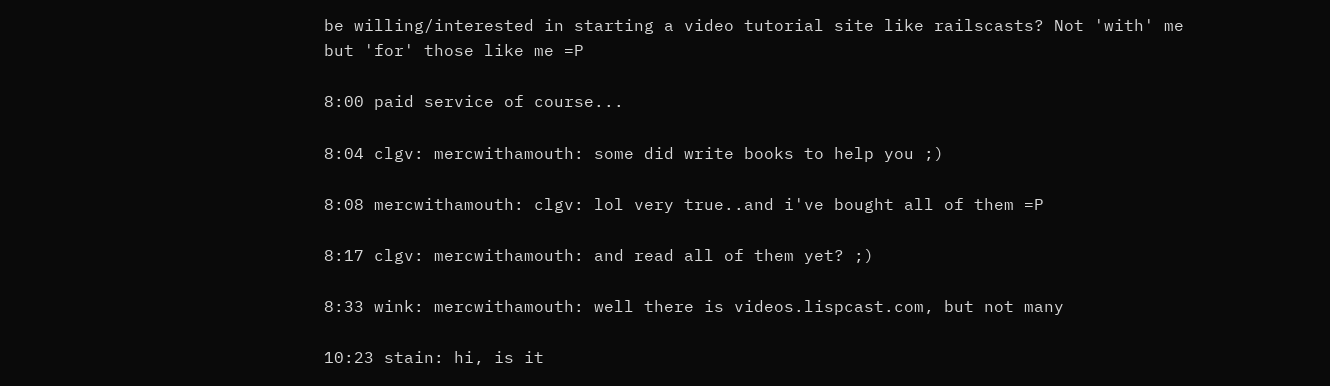be willing/interested in starting a video tutorial site like railscasts? Not 'with' me but 'for' those like me =P

8:00 paid service of course...

8:04 clgv: mercwithamouth: some did write books to help you ;)

8:08 mercwithamouth: clgv: lol very true..and i've bought all of them =P

8:17 clgv: mercwithamouth: and read all of them yet? ;)

8:33 wink: mercwithamouth: well there is videos.lispcast.com, but not many

10:23 stain: hi, is it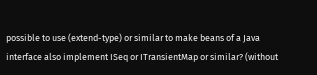possible to use (extend-type) or similar to make beans of a Java interface also implement ISeq or ITransientMap or similar? (without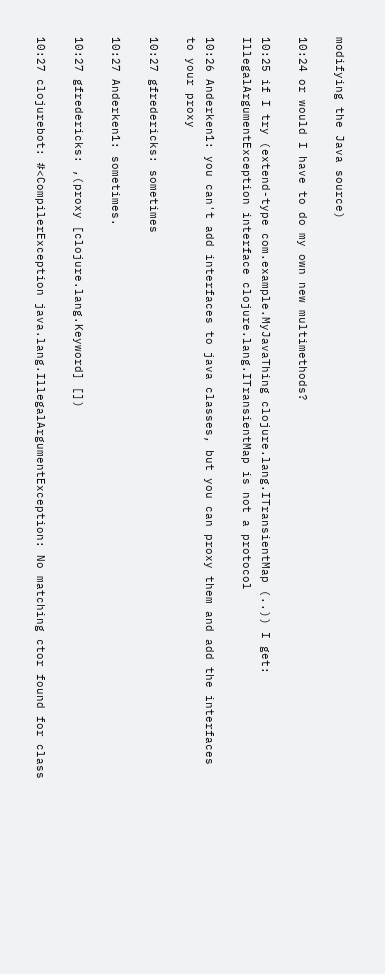modifying the Java source)

10:24 or would I have to do my own new multimethods?

10:25 if I try (extend-type com.example.MyJavaThing clojure.lang.ITransientMap (..)) I get: IllegalArgumentException interface clojure.lang.ITransientMap is not a protocol

10:26 Anderken1: you can't add interfaces to java classes, but you can proxy them and add the interfaces to your proxy

10:27 gfredericks: sometimes

10:27 Anderken1: sometimes.

10:27 gfredericks: ,(proxy [clojure.lang.Keyword] [])

10:27 clojurebot: #<CompilerException java.lang.IllegalArgumentException: No matching ctor found for class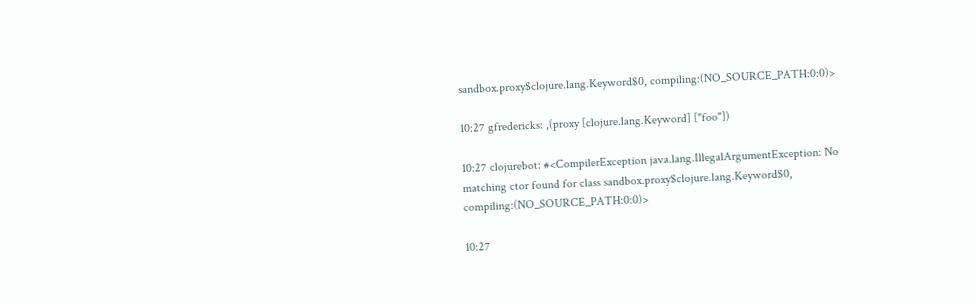sandbox.proxy$clojure.lang.Keyword$0, compiling:(NO_SOURCE_PATH:0:0)>

10:27 gfredericks: ,(proxy [clojure.lang.Keyword] ["foo"])

10:27 clojurebot: #<CompilerException java.lang.IllegalArgumentException: No matching ctor found for class sandbox.proxy$clojure.lang.Keyword$0, compiling:(NO_SOURCE_PATH:0:0)>

10:27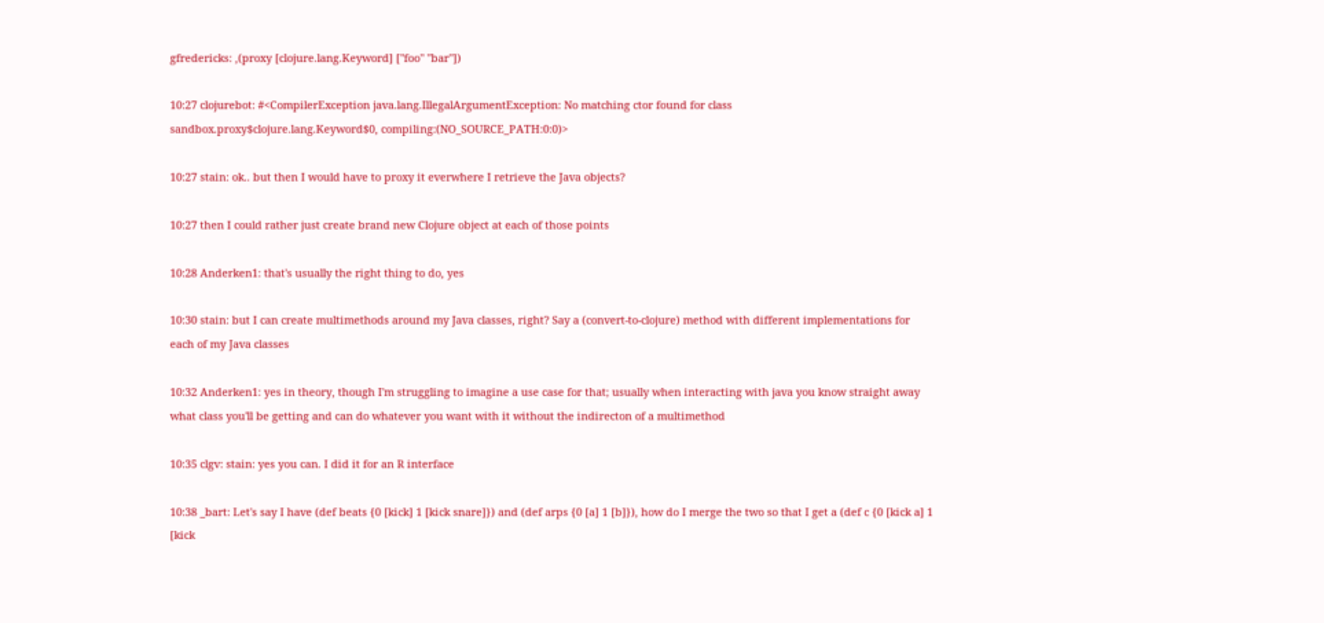gfredericks: ,(proxy [clojure.lang.Keyword] ["foo" "bar"])

10:27 clojurebot: #<CompilerException java.lang.IllegalArgumentException: No matching ctor found for class sandbox.proxy$clojure.lang.Keyword$0, compiling:(NO_SOURCE_PATH:0:0)>

10:27 stain: ok.. but then I would have to proxy it everwhere I retrieve the Java objects?

10:27 then I could rather just create brand new Clojure object at each of those points

10:28 Anderken1: that's usually the right thing to do, yes

10:30 stain: but I can create multimethods around my Java classes, right? Say a (convert-to-clojure) method with different implementations for each of my Java classes

10:32 Anderken1: yes in theory, though I'm struggling to imagine a use case for that; usually when interacting with java you know straight away what class you'll be getting and can do whatever you want with it without the indirecton of a multimethod

10:35 clgv: stain: yes you can. I did it for an R interface

10:38 _bart: Let's say I have (def beats {0 [kick] 1 [kick snare]}) and (def arps {0 [a] 1 [b]}), how do I merge the two so that I get a (def c {0 [kick a] 1 [kick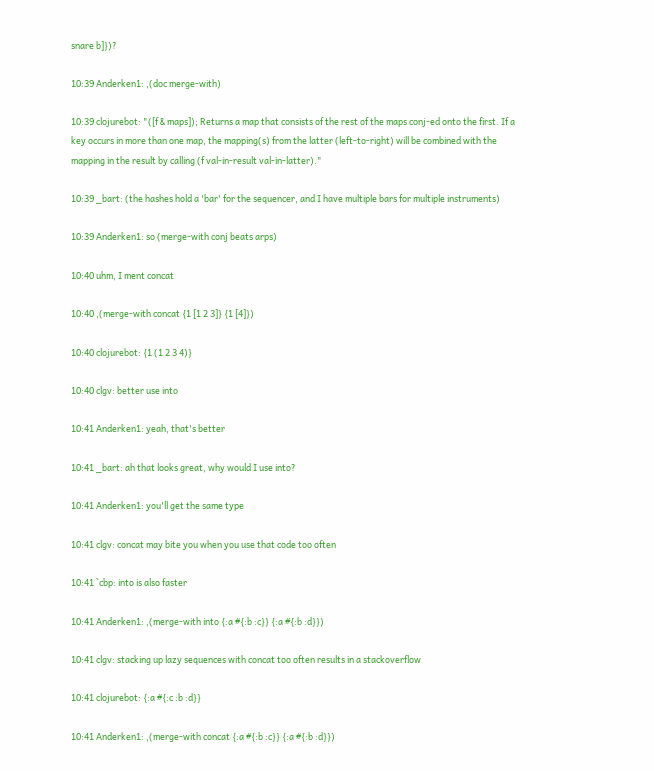snare b]})?

10:39 Anderken1: ,(doc merge-with)

10:39 clojurebot: "([f & maps]); Returns a map that consists of the rest of the maps conj-ed onto the first. If a key occurs in more than one map, the mapping(s) from the latter (left-to-right) will be combined with the mapping in the result by calling (f val-in-result val-in-latter)."

10:39 _bart: (the hashes hold a 'bar' for the sequencer, and I have multiple bars for multiple instruments)

10:39 Anderken1: so (merge-with conj beats arps)

10:40 uhm, I ment concat

10:40 ,(merge-with concat {1 [1 2 3]} {1 [4]})

10:40 clojurebot: {1 (1 2 3 4)}

10:40 clgv: better use into

10:41 Anderken1: yeah, that's better

10:41 _bart: ah that looks great, why would I use into?

10:41 Anderken1: you'll get the same type

10:41 clgv: concat may bite you when you use that code too often

10:41 `cbp: into is also faster

10:41 Anderken1: ,(merge-with into {:a #{:b :c}} {:a #{:b :d}})

10:41 clgv: stacking up lazy sequences with concat too often results in a stackoverflow

10:41 clojurebot: {:a #{:c :b :d}}

10:41 Anderken1: ,(merge-with concat {:a #{:b :c}} {:a #{:b :d}})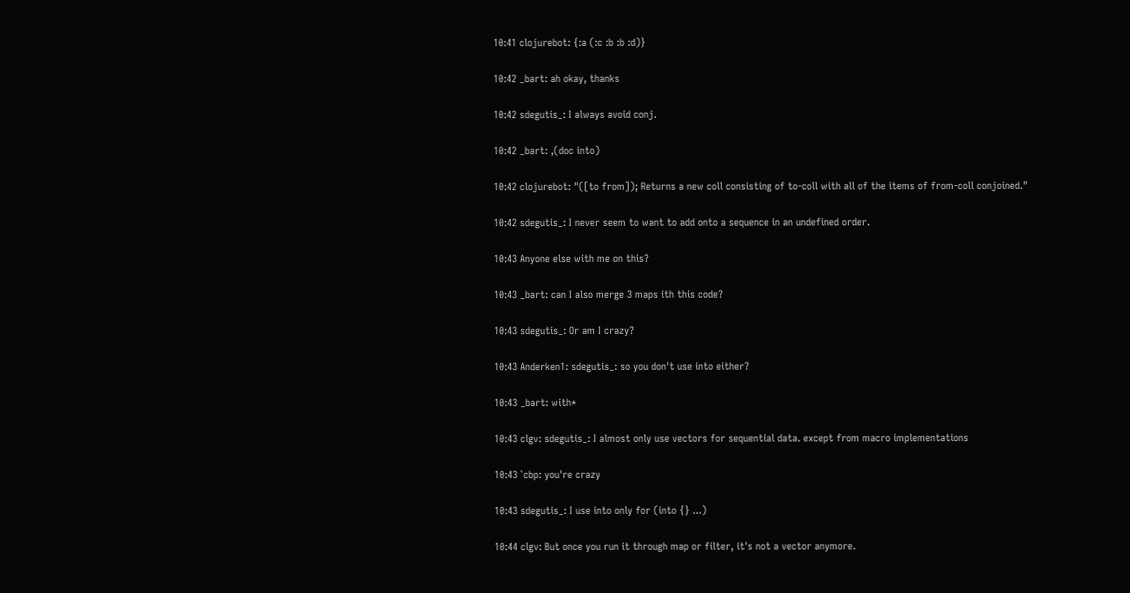10:41 clojurebot: {:a (:c :b :b :d)}

10:42 _bart: ah okay, thanks

10:42 sdegutis_: I always avoid conj.

10:42 _bart: ,(doc into)

10:42 clojurebot: "([to from]); Returns a new coll consisting of to-coll with all of the items of from-coll conjoined."

10:42 sdegutis_: I never seem to want to add onto a sequence in an undefined order.

10:43 Anyone else with me on this?

10:43 _bart: can I also merge 3 maps ith this code?

10:43 sdegutis_: Or am I crazy?

10:43 Anderken1: sdegutis_: so you don't use into either?

10:43 _bart: with*

10:43 clgv: sdegutis_: I almost only use vectors for sequential data. except from macro implementations

10:43 `cbp: you're crazy

10:43 sdegutis_: I use into only for (into {} ...)

10:44 clgv: But once you run it through map or filter, it's not a vector anymore.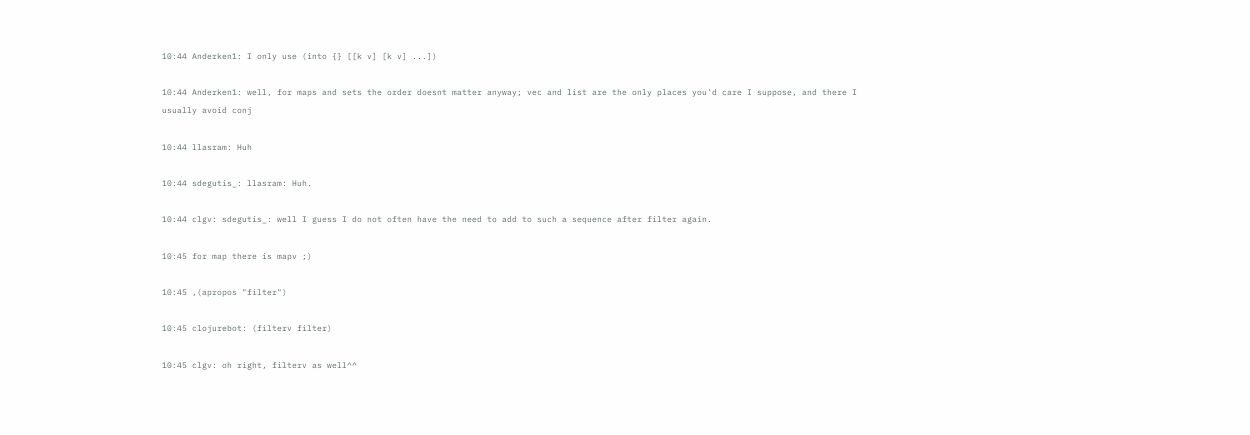10:44 Anderken1: I only use (into {} [[k v] [k v] ...])

10:44 Anderken1: well, for maps and sets the order doesnt matter anyway; vec and list are the only places you'd care I suppose, and there I usually avoid conj

10:44 llasram: Huh

10:44 sdegutis_: llasram: Huh.

10:44 clgv: sdegutis_: well I guess I do not often have the need to add to such a sequence after filter again.

10:45 for map there is mapv ;)

10:45 ,(apropos "filter")

10:45 clojurebot: (filterv filter)

10:45 clgv: oh right, filterv as well^^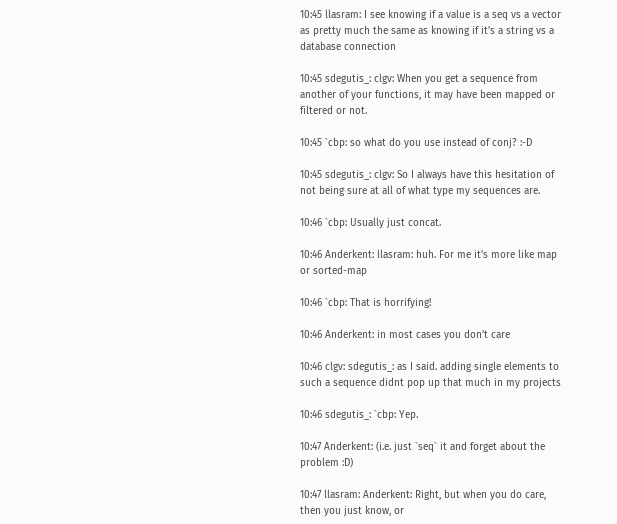10:45 llasram: I see knowing if a value is a seq vs a vector as pretty much the same as knowing if it's a string vs a database connection

10:45 sdegutis_: clgv: When you get a sequence from another of your functions, it may have been mapped or filtered or not.

10:45 `cbp: so what do you use instead of conj? :-D

10:45 sdegutis_: clgv: So I always have this hesitation of not being sure at all of what type my sequences are.

10:46 `cbp: Usually just concat.

10:46 Anderkent: llasram: huh. For me it's more like map or sorted-map

10:46 `cbp: That is horrifying!

10:46 Anderkent: in most cases you don't care

10:46 clgv: sdegutis_: as I said. adding single elements to such a sequence didnt pop up that much in my projects

10:46 sdegutis_: `cbp: Yep.

10:47 Anderkent: (i.e. just `seq` it and forget about the problem :D)

10:47 llasram: Anderkent: Right, but when you do care, then you just know, or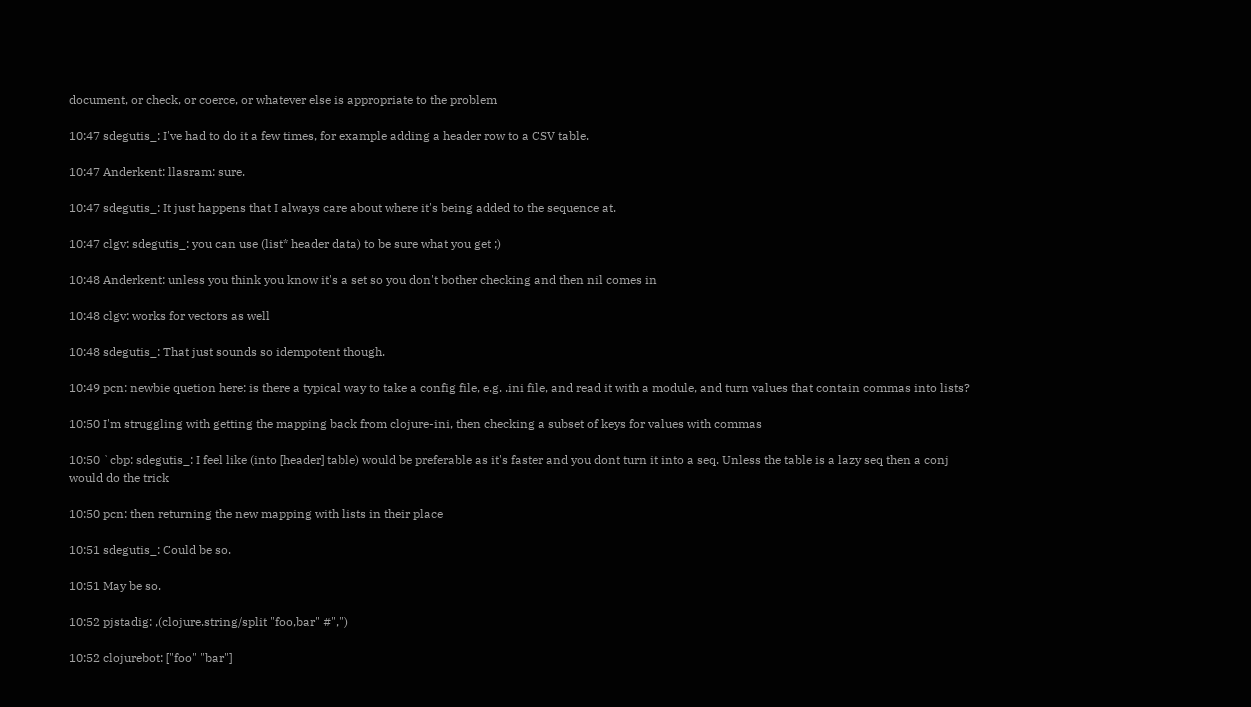document, or check, or coerce, or whatever else is appropriate to the problem

10:47 sdegutis_: I've had to do it a few times, for example adding a header row to a CSV table.

10:47 Anderkent: llasram: sure.

10:47 sdegutis_: It just happens that I always care about where it's being added to the sequence at.

10:47 clgv: sdegutis_: you can use (list* header data) to be sure what you get ;)

10:48 Anderkent: unless you think you know it's a set so you don't bother checking and then nil comes in

10:48 clgv: works for vectors as well

10:48 sdegutis_: That just sounds so idempotent though.

10:49 pcn: newbie quetion here: is there a typical way to take a config file, e.g. .ini file, and read it with a module, and turn values that contain commas into lists?

10:50 I'm struggling with getting the mapping back from clojure-ini, then checking a subset of keys for values with commas

10:50 `cbp: sdegutis_: I feel like (into [header] table) would be preferable as it's faster and you dont turn it into a seq. Unless the table is a lazy seq then a conj would do the trick

10:50 pcn: then returning the new mapping with lists in their place

10:51 sdegutis_: Could be so.

10:51 May be so.

10:52 pjstadig: ,(clojure.string/split "foo,bar" #",")

10:52 clojurebot: ["foo" "bar"]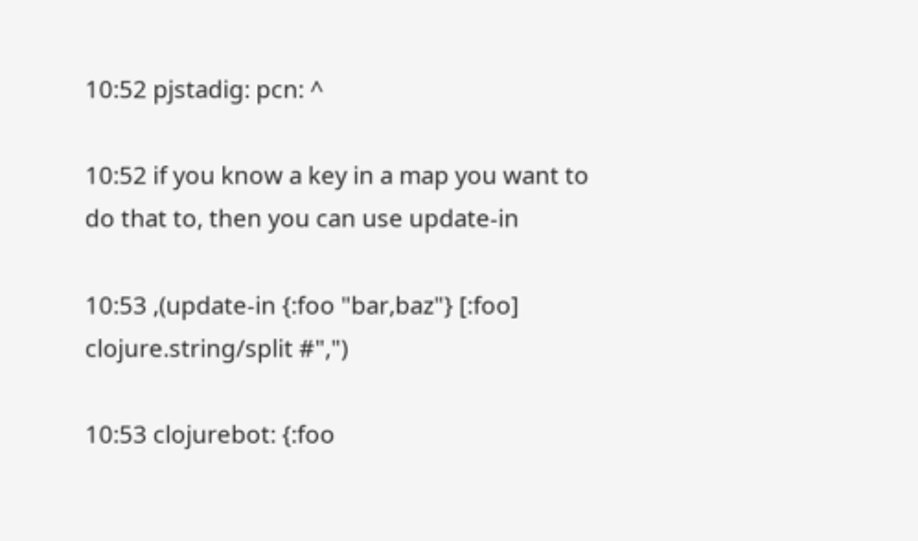10:52 pjstadig: pcn: ^

10:52 if you know a key in a map you want to do that to, then you can use update-in

10:53 ,(update-in {:foo "bar,baz"} [:foo] clojure.string/split #",")

10:53 clojurebot: {:foo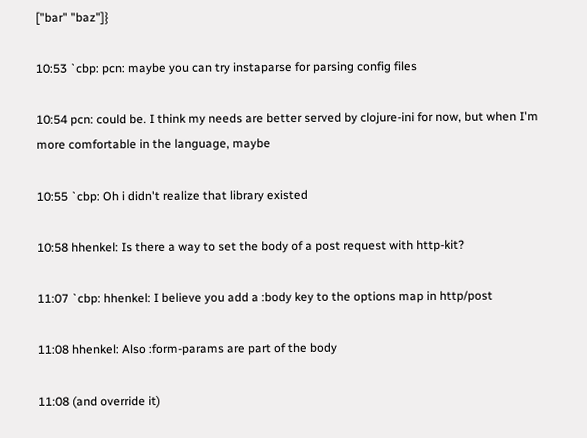["bar" "baz"]}

10:53 `cbp: pcn: maybe you can try instaparse for parsing config files

10:54 pcn: could be. I think my needs are better served by clojure-ini for now, but when I'm more comfortable in the language, maybe

10:55 `cbp: Oh i didn't realize that library existed

10:58 hhenkel: Is there a way to set the body of a post request with http-kit?

11:07 `cbp: hhenkel: I believe you add a :body key to the options map in http/post

11:08 hhenkel: Also :form-params are part of the body

11:08 (and override it)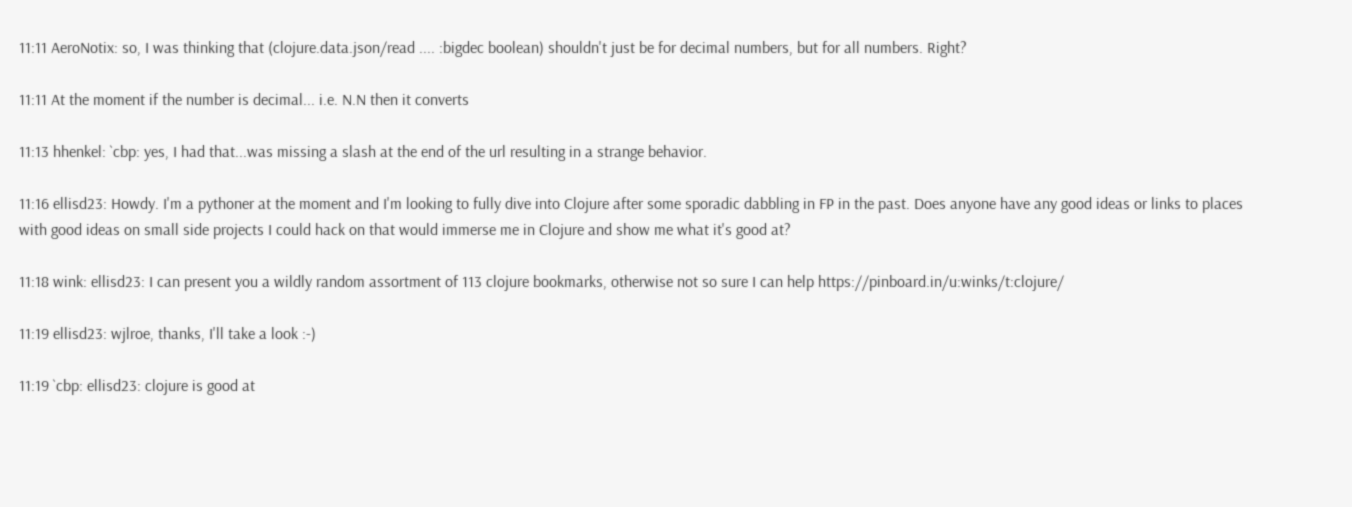11:11 AeroNotix: so, I was thinking that (clojure.data.json/read .... :bigdec boolean) shouldn't just be for decimal numbers, but for all numbers. Right?

11:11 At the moment if the number is decimal... i.e. N.N then it converts

11:13 hhenkel: `cbp: yes, I had that...was missing a slash at the end of the url resulting in a strange behavior.

11:16 ellisd23: Howdy. I'm a pythoner at the moment and I'm looking to fully dive into Clojure after some sporadic dabbling in FP in the past. Does anyone have any good ideas or links to places with good ideas on small side projects I could hack on that would immerse me in Clojure and show me what it's good at?

11:18 wink: ellisd23: I can present you a wildly random assortment of 113 clojure bookmarks, otherwise not so sure I can help https://pinboard.in/u:winks/t:clojure/

11:19 ellisd23: wjlroe, thanks, I'll take a look :-)

11:19 `cbp: ellisd23: clojure is good at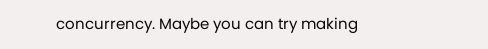concurrency. Maybe you can try making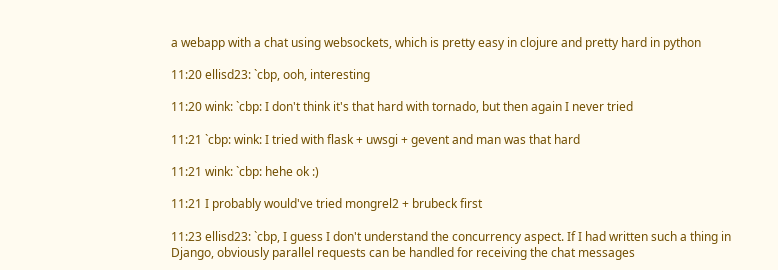a webapp with a chat using websockets, which is pretty easy in clojure and pretty hard in python

11:20 ellisd23: `cbp, ooh, interesting

11:20 wink: `cbp: I don't think it's that hard with tornado, but then again I never tried

11:21 `cbp: wink: I tried with flask + uwsgi + gevent and man was that hard

11:21 wink: `cbp: hehe ok :)

11:21 I probably would've tried mongrel2 + brubeck first

11:23 ellisd23: `cbp, I guess I don't understand the concurrency aspect. If I had written such a thing in Django, obviously parallel requests can be handled for receiving the chat messages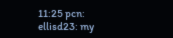11:25 pcn: ellisd23: my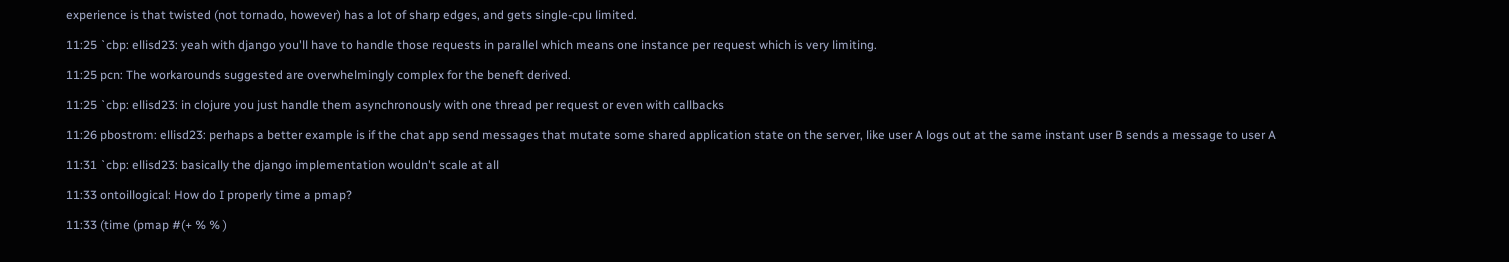experience is that twisted (not tornado, however) has a lot of sharp edges, and gets single-cpu limited.

11:25 `cbp: ellisd23: yeah with django you'll have to handle those requests in parallel which means one instance per request which is very limiting.

11:25 pcn: The workarounds suggested are overwhelmingly complex for the beneft derived.

11:25 `cbp: ellisd23: in clojure you just handle them asynchronously with one thread per request or even with callbacks

11:26 pbostrom: ellisd23: perhaps a better example is if the chat app send messages that mutate some shared application state on the server, like user A logs out at the same instant user B sends a message to user A

11:31 `cbp: ellisd23: basically the django implementation wouldn't scale at all

11:33 ontoillogical: How do I properly time a pmap?

11:33 (time (pmap #(+ % % )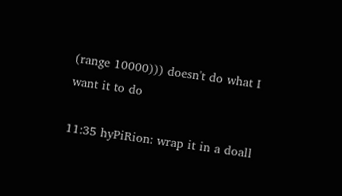(range 10000))) doesn't do what I want it to do

11:35 hyPiRion: wrap it in a doall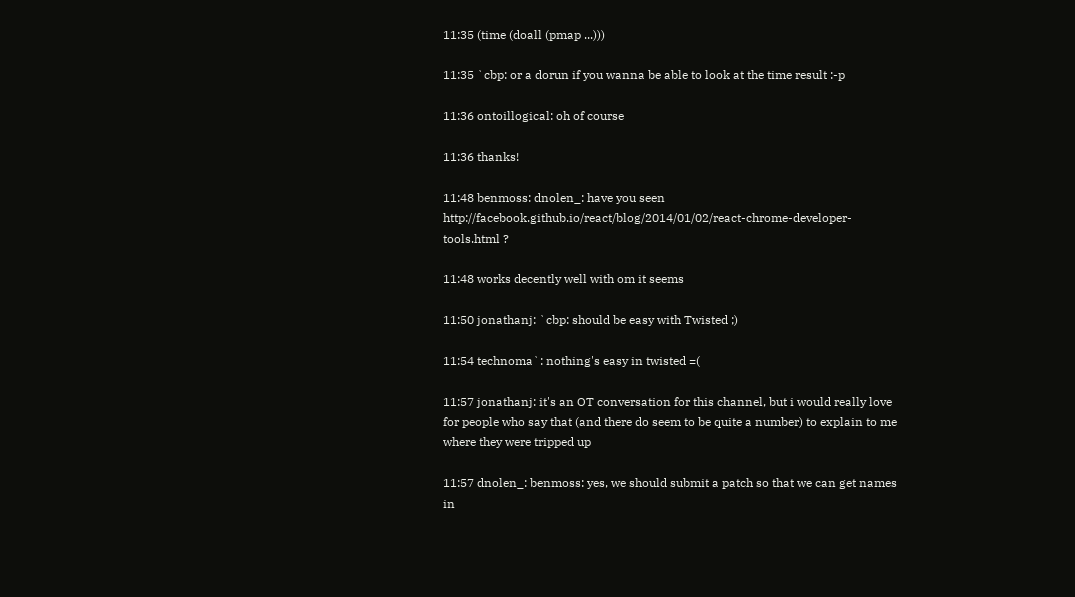11:35 (time (doall (pmap ...)))

11:35 `cbp: or a dorun if you wanna be able to look at the time result :-p

11:36 ontoillogical: oh of course

11:36 thanks!

11:48 benmoss: dnolen_: have you seen http://facebook.github.io/react/blog/2014/01/02/react-chrome-developer-tools.html ?

11:48 works decently well with om it seems

11:50 jonathanj: `cbp: should be easy with Twisted ;)

11:54 technoma`: nothing's easy in twisted =(

11:57 jonathanj: it's an OT conversation for this channel, but i would really love for people who say that (and there do seem to be quite a number) to explain to me where they were tripped up

11:57 dnolen_: benmoss: yes, we should submit a patch so that we can get names in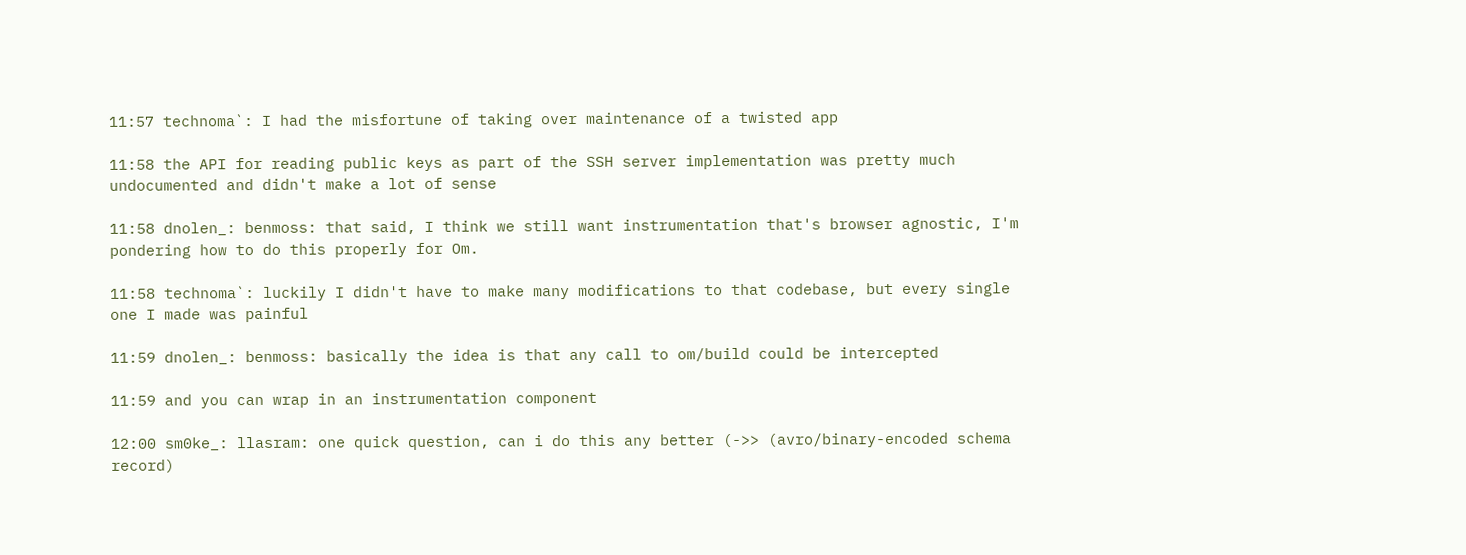11:57 technoma`: I had the misfortune of taking over maintenance of a twisted app

11:58 the API for reading public keys as part of the SSH server implementation was pretty much undocumented and didn't make a lot of sense

11:58 dnolen_: benmoss: that said, I think we still want instrumentation that's browser agnostic, I'm pondering how to do this properly for Om.

11:58 technoma`: luckily I didn't have to make many modifications to that codebase, but every single one I made was painful

11:59 dnolen_: benmoss: basically the idea is that any call to om/build could be intercepted

11:59 and you can wrap in an instrumentation component

12:00 sm0ke_: llasram: one quick question, can i do this any better (->> (avro/binary-encoded schema record)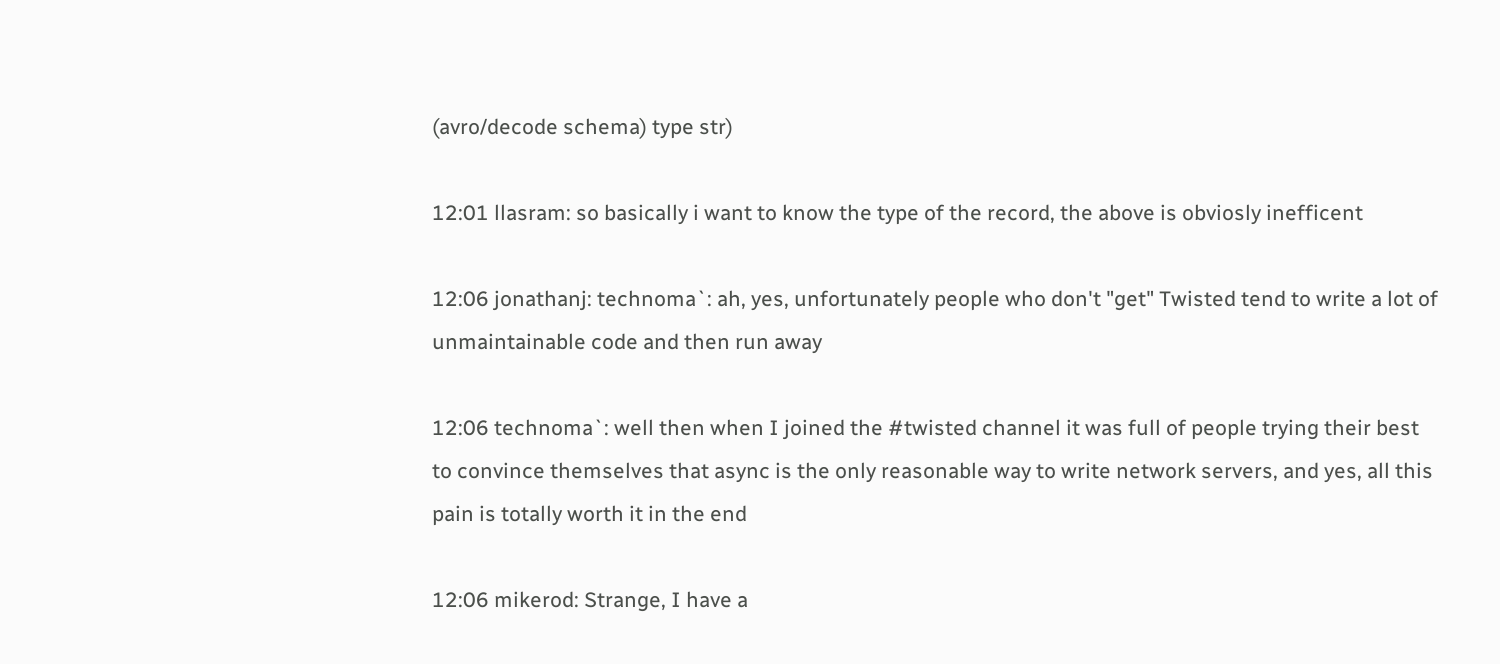(avro/decode schema) type str)

12:01 llasram: so basically i want to know the type of the record, the above is obviosly inefficent

12:06 jonathanj: technoma`: ah, yes, unfortunately people who don't "get" Twisted tend to write a lot of unmaintainable code and then run away

12:06 technoma`: well then when I joined the #twisted channel it was full of people trying their best to convince themselves that async is the only reasonable way to write network servers, and yes, all this pain is totally worth it in the end

12:06 mikerod: Strange, I have a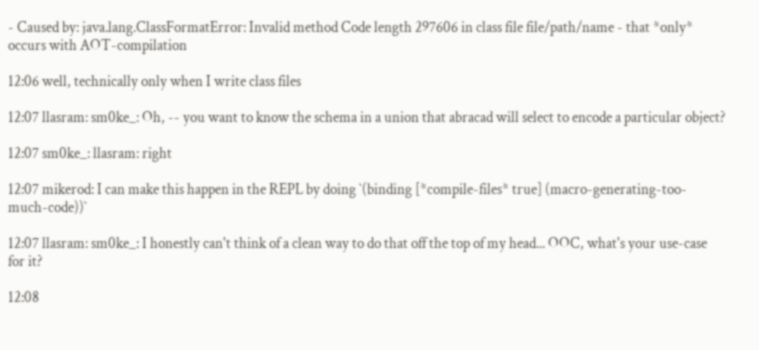- Caused by: java.lang.ClassFormatError: Invalid method Code length 297606 in class file file/path/name - that *only* occurs with AOT-compilation

12:06 well, technically only when I write class files

12:07 llasram: sm0ke_: Oh, -- you want to know the schema in a union that abracad will select to encode a particular object?

12:07 sm0ke_: llasram: right

12:07 mikerod: I can make this happen in the REPL by doing `(binding [*compile-files* true] (macro-generating-too-much-code))`

12:07 llasram: sm0ke_: I honestly can't think of a clean way to do that off the top of my head... OOC, what's your use-case for it?

12:08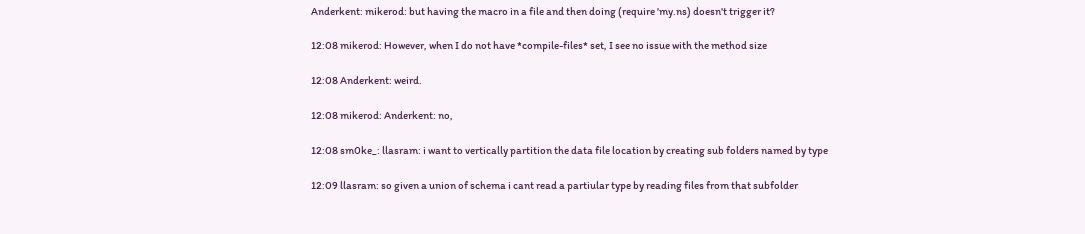Anderkent: mikerod: but having the macro in a file and then doing (require 'my.ns) doesn't trigger it?

12:08 mikerod: However, when I do not have *compile-files* set, I see no issue with the method size

12:08 Anderkent: weird.

12:08 mikerod: Anderkent: no,

12:08 sm0ke_: llasram: i want to vertically partition the data file location by creating sub folders named by type

12:09 llasram: so given a union of schema i cant read a partiular type by reading files from that subfolder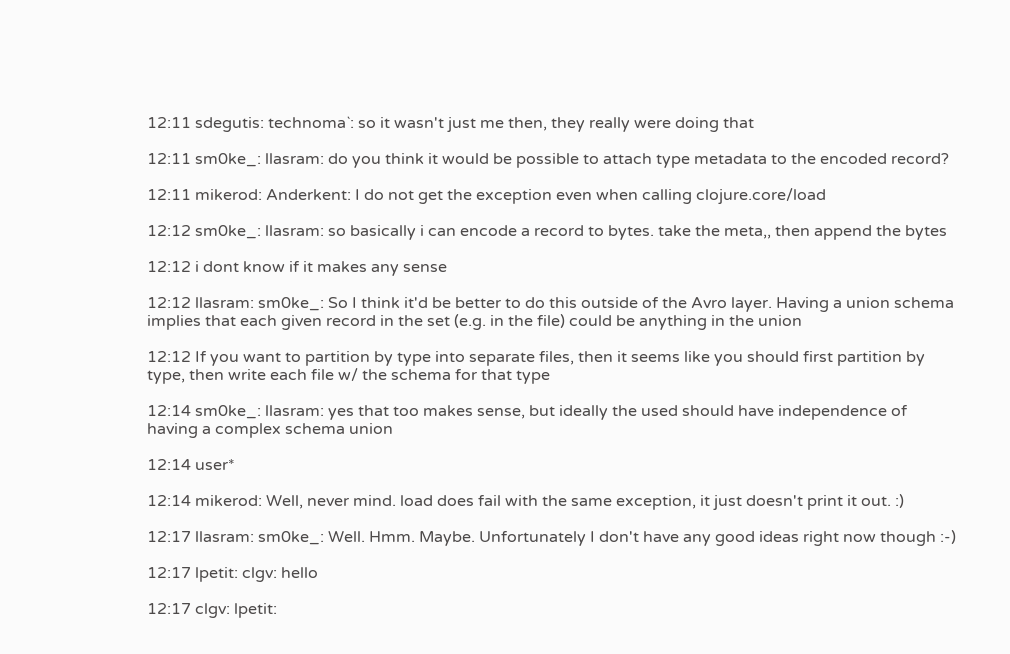12:11 sdegutis: technoma`: so it wasn't just me then, they really were doing that

12:11 sm0ke_: llasram: do you think it would be possible to attach type metadata to the encoded record?

12:11 mikerod: Anderkent: I do not get the exception even when calling clojure.core/load

12:12 sm0ke_: llasram: so basically i can encode a record to bytes. take the meta,, then append the bytes

12:12 i dont know if it makes any sense

12:12 llasram: sm0ke_: So I think it'd be better to do this outside of the Avro layer. Having a union schema implies that each given record in the set (e.g. in the file) could be anything in the union

12:12 If you want to partition by type into separate files, then it seems like you should first partition by type, then write each file w/ the schema for that type

12:14 sm0ke_: llasram: yes that too makes sense, but ideally the used should have independence of having a complex schema union

12:14 user*

12:14 mikerod: Well, never mind. load does fail with the same exception, it just doesn't print it out. :)

12:17 llasram: sm0ke_: Well. Hmm. Maybe. Unfortunately I don't have any good ideas right now though :-)

12:17 lpetit: clgv: hello

12:17 clgv: lpetit: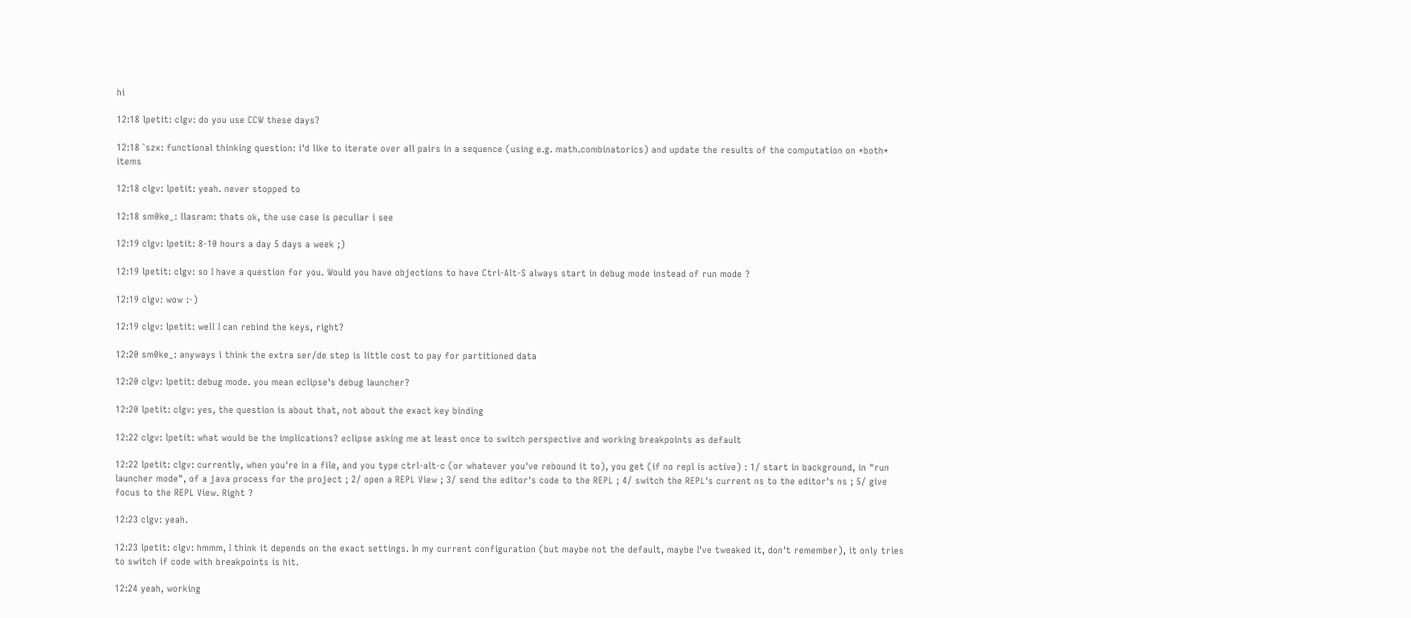hi

12:18 lpetit: clgv: do you use CCW these days?

12:18 `szx: functional thinking question: i'd like to iterate over all pairs in a sequence (using e.g. math.combinatorics) and update the results of the computation on *both* items

12:18 clgv: lpetit: yeah. never stopped to

12:18 sm0ke_: llasram: thats ok, the use case is peculiar i see

12:19 clgv: lpetit: 8-10 hours a day 5 days a week ;)

12:19 lpetit: clgv: so I have a question for you. Would you have objections to have Ctrl-Alt-S always start in debug mode instead of run mode ?

12:19 clgv: wow :-)

12:19 clgv: lpetit: well I can rebind the keys, right?

12:20 sm0ke_: anyways i think the extra ser/de step is little cost to pay for partitioned data

12:20 clgv: lpetit: debug mode. you mean eclipse's debug launcher?

12:20 lpetit: clgv: yes, the question is about that, not about the exact key binding

12:22 clgv: lpetit: what would be the implications? eclipse asking me at least once to switch perspective and working breakpoints as default

12:22 lpetit: clgv: currently, when you're in a file, and you type ctrl-alt-c (or whatever you've rebound it to), you get (if no repl is active) : 1/ start in background, in "run launcher mode", of a java process for the project ; 2/ open a REPL View ; 3/ send the editor's code to the REPL ; 4/ switch the REPL's current ns to the editor's ns ; 5/ give focus to the REPL View. Right ?

12:23 clgv: yeah.

12:23 lpetit: clgv: hmmm, I think it depends on the exact settings. In my current configuration (but maybe not the default, maybe I've tweaked it, don't remember), it only tries to switch if code with breakpoints is hit.

12:24 yeah, working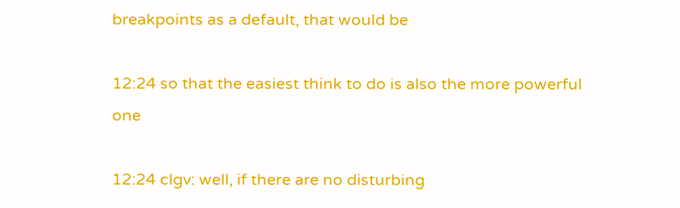breakpoints as a default, that would be

12:24 so that the easiest think to do is also the more powerful one

12:24 clgv: well, if there are no disturbing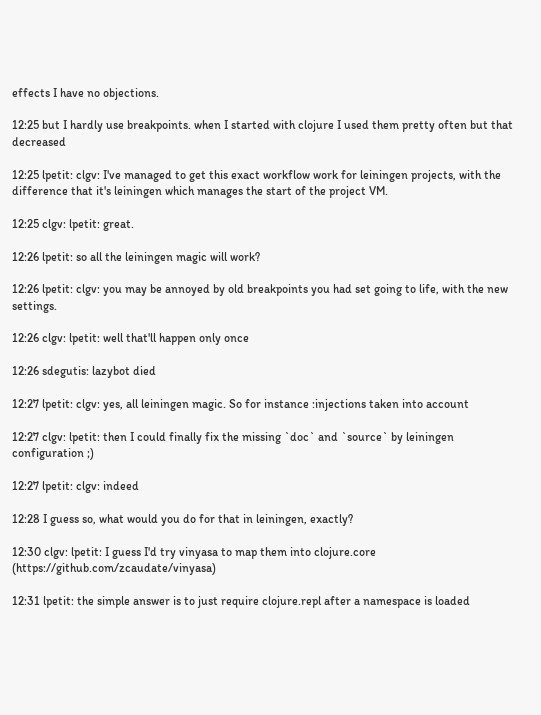effects I have no objections.

12:25 but I hardly use breakpoints. when I started with clojure I used them pretty often but that decreased

12:25 lpetit: clgv: I've managed to get this exact workflow work for leiningen projects, with the difference that it's leiningen which manages the start of the project VM.

12:25 clgv: lpetit: great.

12:26 lpetit: so all the leiningen magic will work?

12:26 lpetit: clgv: you may be annoyed by old breakpoints you had set going to life, with the new settings.

12:26 clgv: lpetit: well that'll happen only once

12:26 sdegutis: lazybot died

12:27 lpetit: clgv: yes, all leiningen magic. So for instance :injections taken into account

12:27 clgv: lpetit: then I could finally fix the missing `doc` and `source` by leiningen configuration ;)

12:27 lpetit: clgv: indeed

12:28 I guess so, what would you do for that in leiningen, exactly?

12:30 clgv: lpetit: I guess I'd try vinyasa to map them into clojure.core (https://github.com/zcaudate/vinyasa)

12:31 lpetit: the simple answer is to just require clojure.repl after a namespace is loaded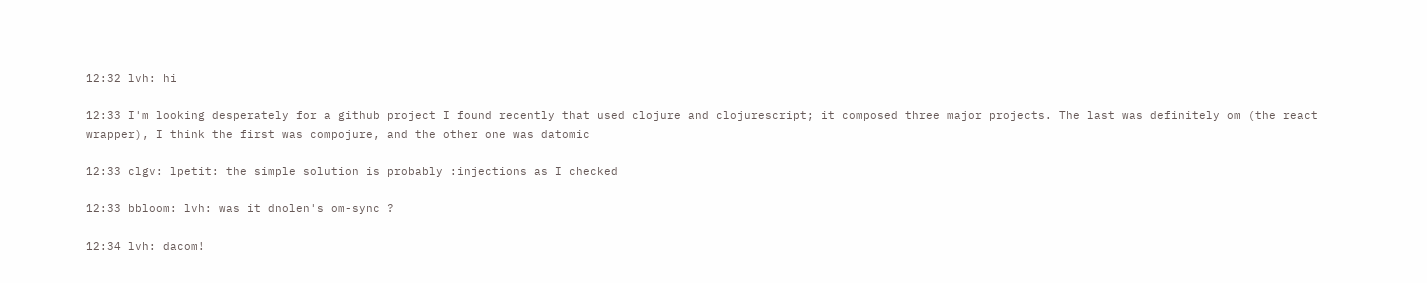12:32 lvh: hi

12:33 I'm looking desperately for a github project I found recently that used clojure and clojurescript; it composed three major projects. The last was definitely om (the react wrapper), I think the first was compojure, and the other one was datomic

12:33 clgv: lpetit: the simple solution is probably :injections as I checked

12:33 bbloom: lvh: was it dnolen's om-sync ?

12:34 lvh: dacom!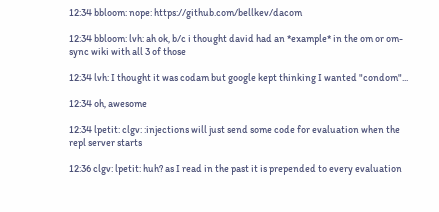12:34 bbloom: nope: https://github.com/bellkev/dacom

12:34 bbloom: lvh: ah ok, b/c i thought david had an *example* in the om or om-sync wiki with all 3 of those

12:34 lvh: I thought it was codam but google kept thinking I wanted "condom"...

12:34 oh, awesome

12:34 lpetit: clgv: :injections will just send some code for evaluation when the repl server starts

12:36 clgv: lpetit: huh? as I read in the past it is prepended to every evaluation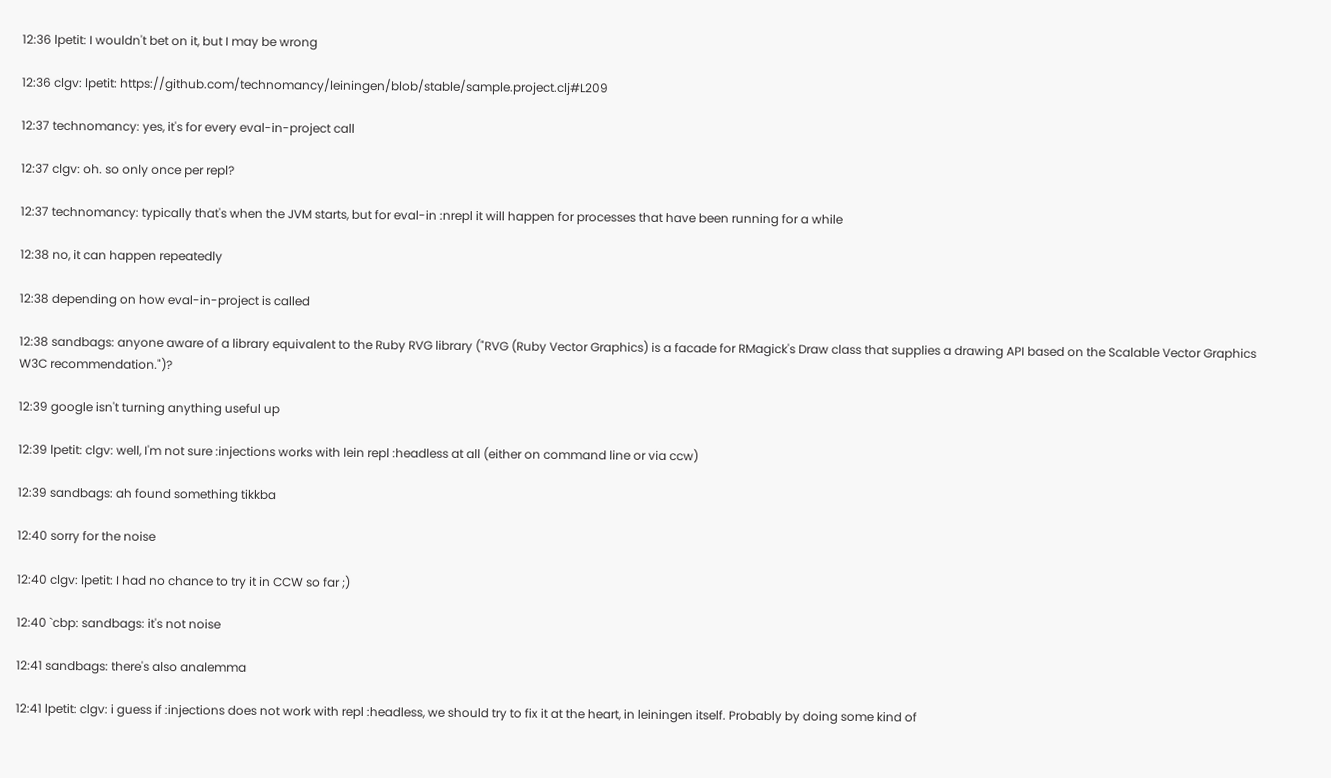12:36 lpetit: I wouldn't bet on it, but I may be wrong

12:36 clgv: lpetit: https://github.com/technomancy/leiningen/blob/stable/sample.project.clj#L209

12:37 technomancy: yes, it's for every eval-in-project call

12:37 clgv: oh. so only once per repl?

12:37 technomancy: typically that's when the JVM starts, but for eval-in :nrepl it will happen for processes that have been running for a while

12:38 no, it can happen repeatedly

12:38 depending on how eval-in-project is called

12:38 sandbags: anyone aware of a library equivalent to the Ruby RVG library ("RVG (Ruby Vector Graphics) is a facade for RMagick's Draw class that supplies a drawing API based on the Scalable Vector Graphics W3C recommendation.")?

12:39 google isn't turning anything useful up

12:39 lpetit: clgv: well, I'm not sure :injections works with lein repl :headless at all (either on command line or via ccw)

12:39 sandbags: ah found something tikkba

12:40 sorry for the noise

12:40 clgv: lpetit: I had no chance to try it in CCW so far ;)

12:40 `cbp: sandbags: it's not noise

12:41 sandbags: there's also analemma

12:41 lpetit: clgv: i guess if :injections does not work with repl :headless, we should try to fix it at the heart, in leiningen itself. Probably by doing some kind of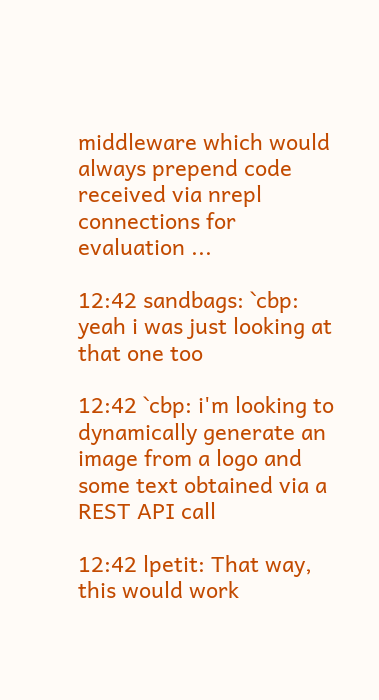middleware which would always prepend code received via nrepl connections for evaluation ...

12:42 sandbags: `cbp: yeah i was just looking at that one too

12:42 `cbp: i'm looking to dynamically generate an image from a logo and some text obtained via a REST API call

12:42 lpetit: That way, this would work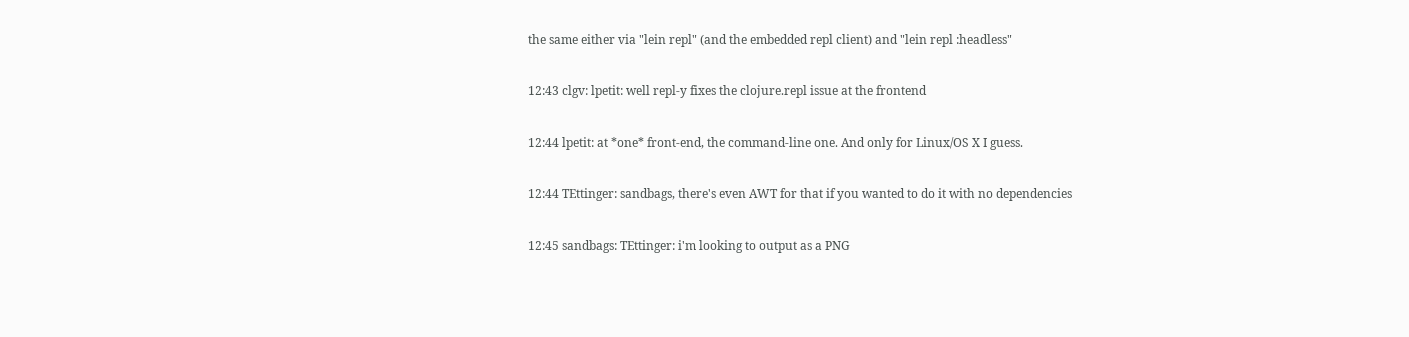the same either via "lein repl" (and the embedded repl client) and "lein repl :headless"

12:43 clgv: lpetit: well repl-y fixes the clojure.repl issue at the frontend

12:44 lpetit: at *one* front-end, the command-line one. And only for Linux/OS X I guess.

12:44 TEttinger: sandbags, there's even AWT for that if you wanted to do it with no dependencies

12:45 sandbags: TEttinger: i'm looking to output as a PNG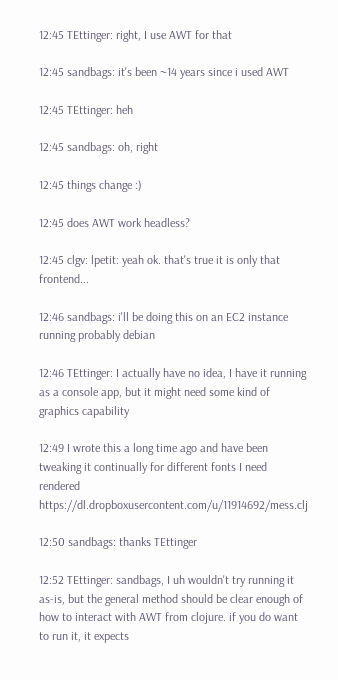12:45 TEttinger: right, I use AWT for that

12:45 sandbags: it's been ~14 years since i used AWT

12:45 TEttinger: heh

12:45 sandbags: oh, right

12:45 things change :)

12:45 does AWT work headless?

12:45 clgv: lpetit: yeah ok. that's true it is only that frontend...

12:46 sandbags: i'll be doing this on an EC2 instance running probably debian

12:46 TEttinger: I actually have no idea, I have it running as a console app, but it might need some kind of graphics capability

12:49 I wrote this a long time ago and have been tweaking it continually for different fonts I need rendered https://dl.dropboxusercontent.com/u/11914692/mess.clj

12:50 sandbags: thanks TEttinger

12:52 TEttinger: sandbags, I uh wouldn't try running it as-is, but the general method should be clear enough of how to interact with AWT from clojure. if you do want to run it, it expects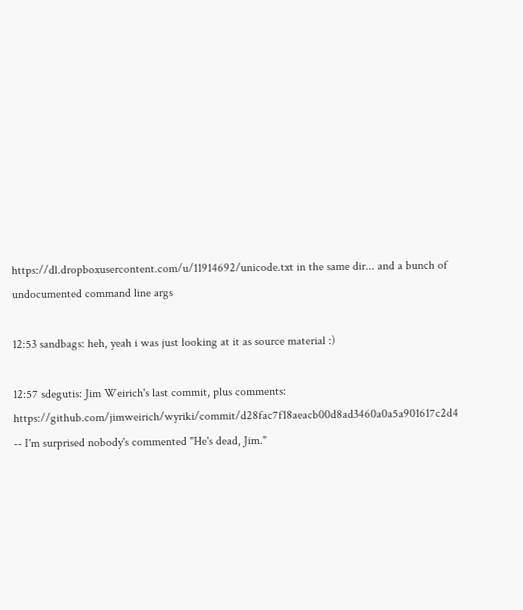https://dl.dropboxusercontent.com/u/11914692/unicode.txt in the same dir... and a bunch of undocumented command line args

12:53 sandbags: heh, yeah i was just looking at it as source material :)

12:57 sdegutis: Jim Weirich's last commit, plus comments: https://github.com/jimweirich/wyriki/commit/d28fac7f18aeacb00d8ad3460a0a5a901617c2d4 -- I'm surprised nobody's commented "He's dead, Jim."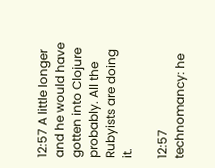12:57 A little longer and he would have gotten into Clojure probably. All the Rubyists are doing it.

12:57 technomancy: he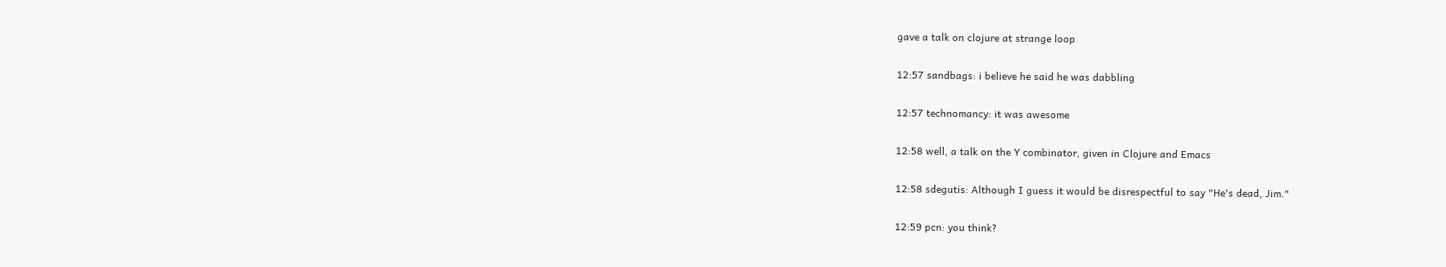gave a talk on clojure at strange loop

12:57 sandbags: i believe he said he was dabbling

12:57 technomancy: it was awesome

12:58 well, a talk on the Y combinator, given in Clojure and Emacs

12:58 sdegutis: Although I guess it would be disrespectful to say "He's dead, Jim."

12:59 pcn: you think?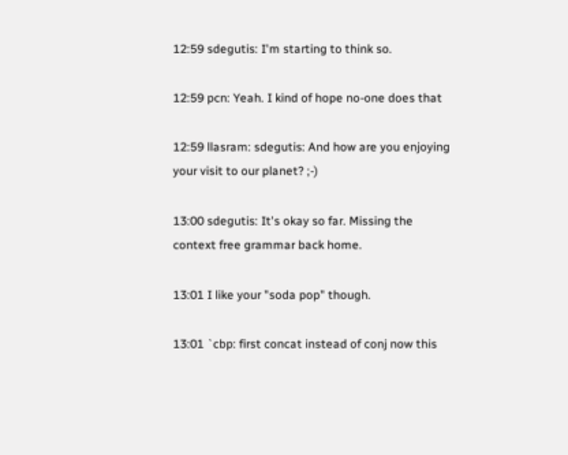12:59 sdegutis: I'm starting to think so.

12:59 pcn: Yeah. I kind of hope no-one does that

12:59 llasram: sdegutis: And how are you enjoying your visit to our planet? ;-)

13:00 sdegutis: It's okay so far. Missing the context free grammar back home.

13:01 I like your "soda pop" though.

13:01 `cbp: first concat instead of conj now this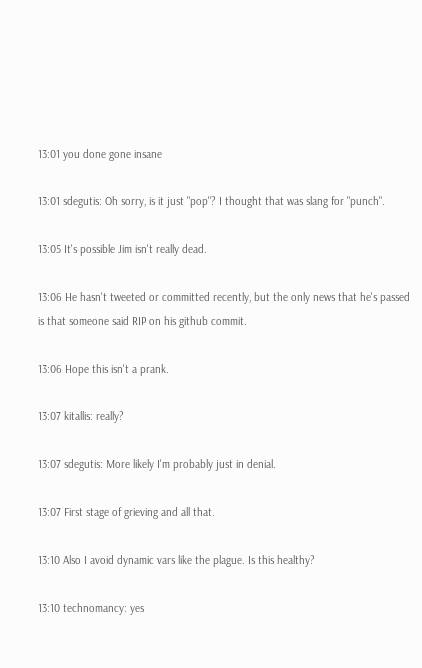13:01 you done gone insane

13:01 sdegutis: Oh sorry, is it just "pop"? I thought that was slang for "punch".

13:05 It's possible Jim isn't really dead.

13:06 He hasn't tweeted or committed recently, but the only news that he's passed is that someone said RIP on his github commit.

13:06 Hope this isn't a prank.

13:07 kitallis: really?

13:07 sdegutis: More likely I'm probably just in denial.

13:07 First stage of grieving and all that.

13:10 Also I avoid dynamic vars like the plague. Is this healthy?

13:10 technomancy: yes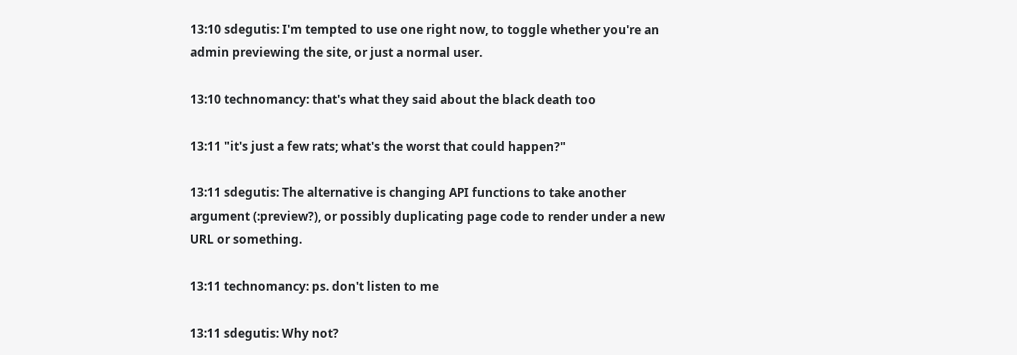13:10 sdegutis: I'm tempted to use one right now, to toggle whether you're an admin previewing the site, or just a normal user.

13:10 technomancy: that's what they said about the black death too

13:11 "it's just a few rats; what's the worst that could happen?"

13:11 sdegutis: The alternative is changing API functions to take another argument (:preview?), or possibly duplicating page code to render under a new URL or something.

13:11 technomancy: ps. don't listen to me

13:11 sdegutis: Why not?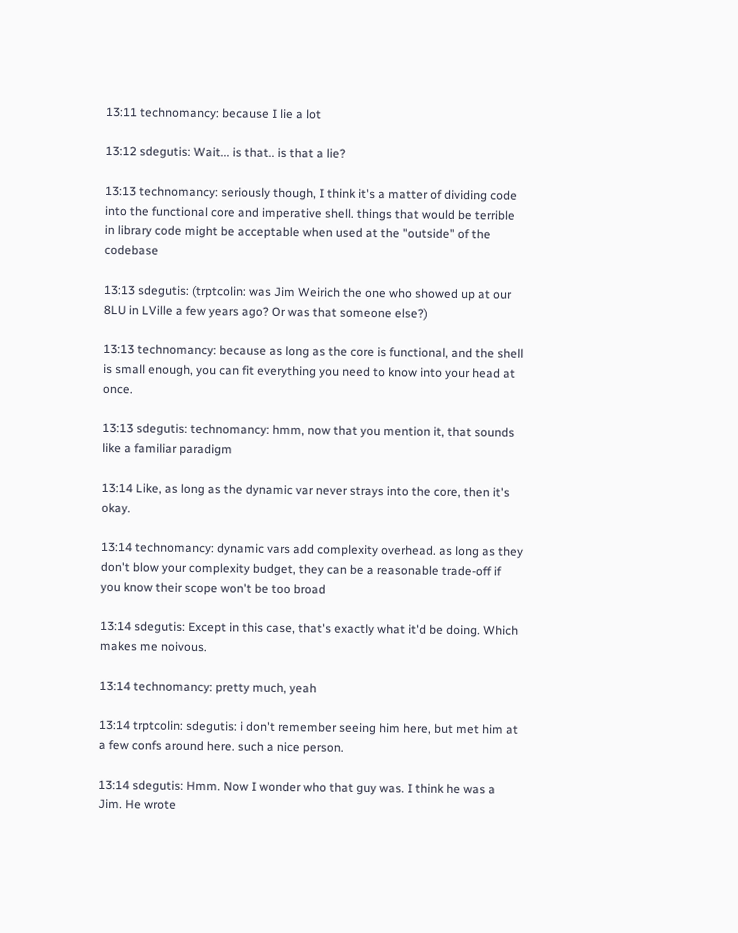13:11 technomancy: because I lie a lot

13:12 sdegutis: Wait... is that.. is that a lie?

13:13 technomancy: seriously though, I think it's a matter of dividing code into the functional core and imperative shell. things that would be terrible in library code might be acceptable when used at the "outside" of the codebase

13:13 sdegutis: (trptcolin: was Jim Weirich the one who showed up at our 8LU in LVille a few years ago? Or was that someone else?)

13:13 technomancy: because as long as the core is functional, and the shell is small enough, you can fit everything you need to know into your head at once.

13:13 sdegutis: technomancy: hmm, now that you mention it, that sounds like a familiar paradigm

13:14 Like, as long as the dynamic var never strays into the core, then it's okay.

13:14 technomancy: dynamic vars add complexity overhead. as long as they don't blow your complexity budget, they can be a reasonable trade-off if you know their scope won't be too broad

13:14 sdegutis: Except in this case, that's exactly what it'd be doing. Which makes me noivous.

13:14 technomancy: pretty much, yeah

13:14 trptcolin: sdegutis: i don't remember seeing him here, but met him at a few confs around here. such a nice person.

13:14 sdegutis: Hmm. Now I wonder who that guy was. I think he was a Jim. He wrote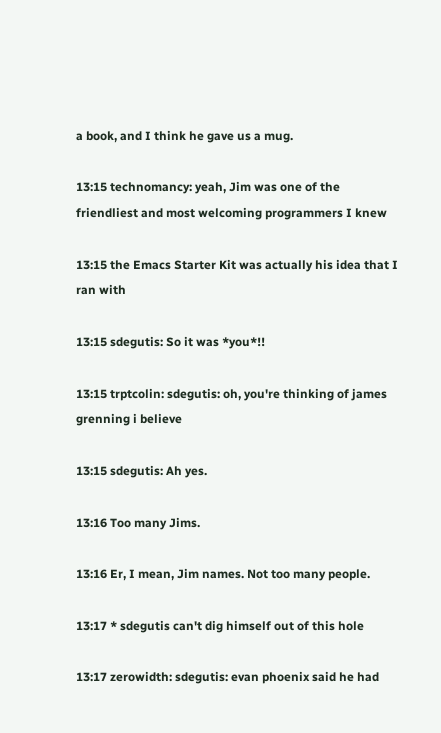a book, and I think he gave us a mug.

13:15 technomancy: yeah, Jim was one of the friendliest and most welcoming programmers I knew

13:15 the Emacs Starter Kit was actually his idea that I ran with

13:15 sdegutis: So it was *you*!!

13:15 trptcolin: sdegutis: oh, you're thinking of james grenning i believe

13:15 sdegutis: Ah yes.

13:16 Too many Jims.

13:16 Er, I mean, Jim names. Not too many people.

13:17 * sdegutis can't dig himself out of this hole

13:17 zerowidth: sdegutis: evan phoenix said he had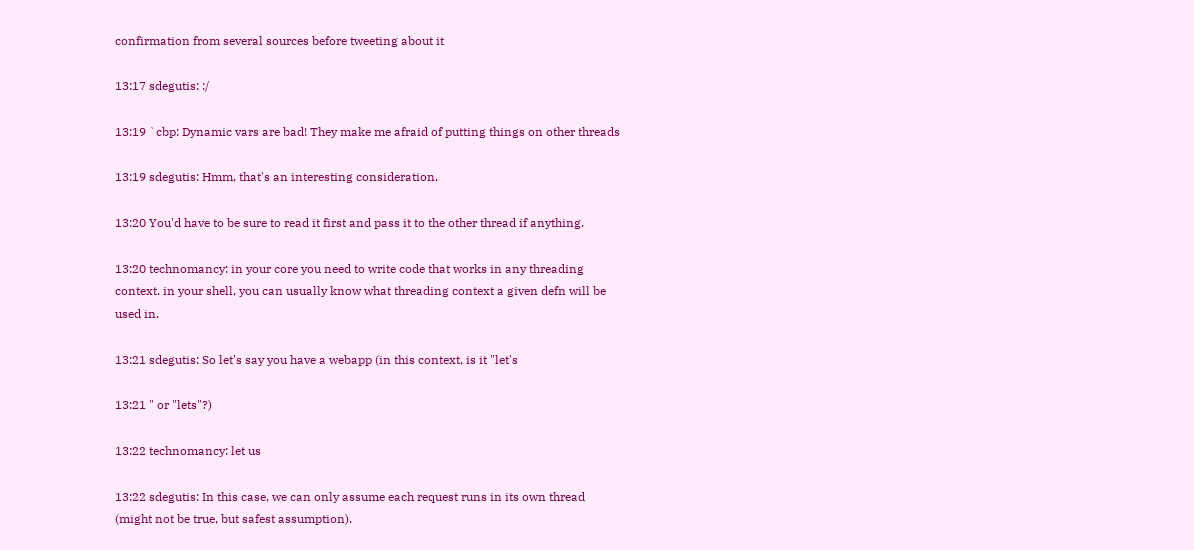confirmation from several sources before tweeting about it

13:17 sdegutis: :/

13:19 `cbp: Dynamic vars are bad! They make me afraid of putting things on other threads

13:19 sdegutis: Hmm, that's an interesting consideration.

13:20 You'd have to be sure to read it first and pass it to the other thread if anything.

13:20 technomancy: in your core you need to write code that works in any threading context. in your shell, you can usually know what threading context a given defn will be used in.

13:21 sdegutis: So let's say you have a webapp (in this context, is it "let's

13:21 " or "lets"?)

13:22 technomancy: let us

13:22 sdegutis: In this case, we can only assume each request runs in its own thread (might not be true, but safest assumption).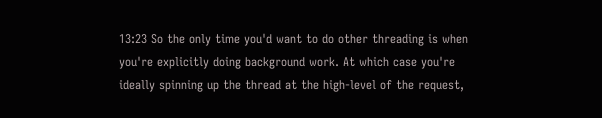13:23 So the only time you'd want to do other threading is when you're explicitly doing background work. At which case you're ideally spinning up the thread at the high-level of the request,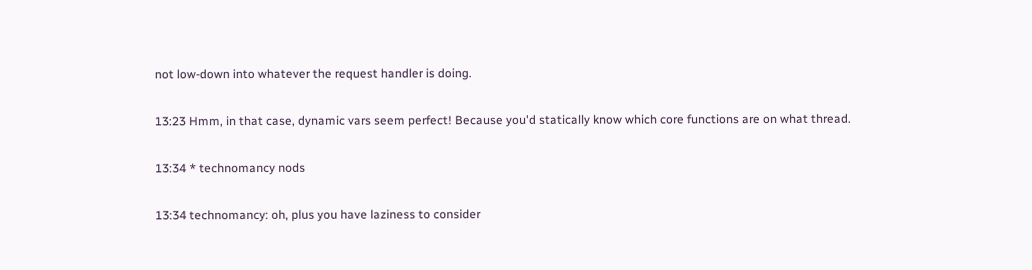not low-down into whatever the request handler is doing.

13:23 Hmm, in that case, dynamic vars seem perfect! Because you'd statically know which core functions are on what thread.

13:34 * technomancy nods

13:34 technomancy: oh, plus you have laziness to consider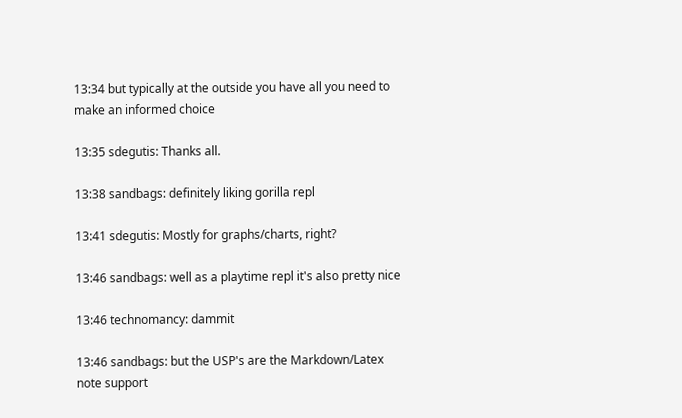13:34 but typically at the outside you have all you need to make an informed choice

13:35 sdegutis: Thanks all.

13:38 sandbags: definitely liking gorilla repl

13:41 sdegutis: Mostly for graphs/charts, right?

13:46 sandbags: well as a playtime repl it's also pretty nice

13:46 technomancy: dammit

13:46 sandbags: but the USP's are the Markdown/Latex note support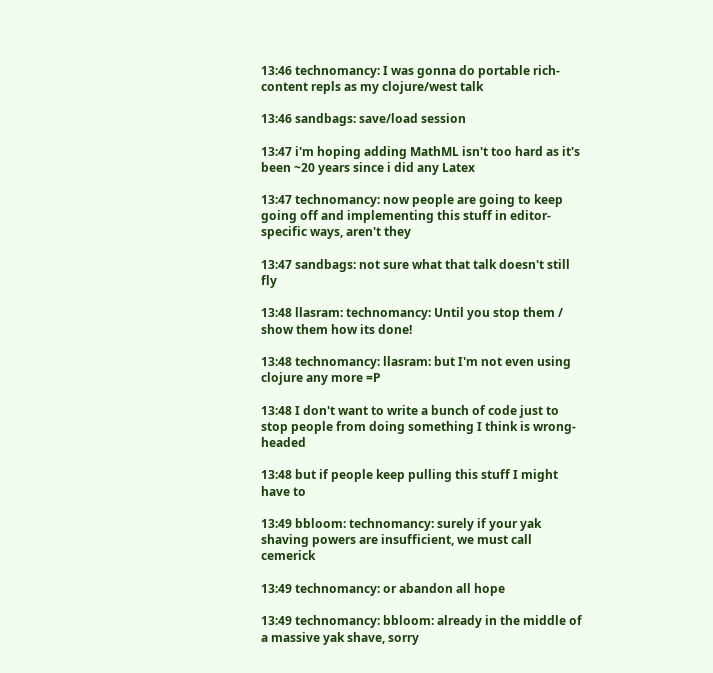13:46 technomancy: I was gonna do portable rich-content repls as my clojure/west talk

13:46 sandbags: save/load session

13:47 i'm hoping adding MathML isn't too hard as it's been ~20 years since i did any Latex

13:47 technomancy: now people are going to keep going off and implementing this stuff in editor-specific ways, aren't they

13:47 sandbags: not sure what that talk doesn't still fly

13:48 llasram: technomancy: Until you stop them / show them how its done!

13:48 technomancy: llasram: but I'm not even using clojure any more =P

13:48 I don't want to write a bunch of code just to stop people from doing something I think is wrong-headed

13:48 but if people keep pulling this stuff I might have to

13:49 bbloom: technomancy: surely if your yak shaving powers are insufficient, we must call cemerick

13:49 technomancy: or abandon all hope

13:49 technomancy: bbloom: already in the middle of a massive yak shave, sorry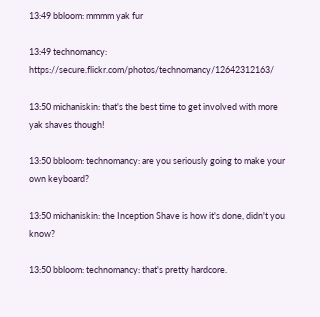13:49 bbloom: mmmm yak fur

13:49 technomancy: https://secure.flickr.com/photos/technomancy/12642312163/

13:50 michaniskin: that's the best time to get involved with more yak shaves though!

13:50 bbloom: technomancy: are you seriously going to make your own keyboard?

13:50 michaniskin: the Inception Shave is how it's done, didn't you know?

13:50 bbloom: technomancy: that's pretty hardcore.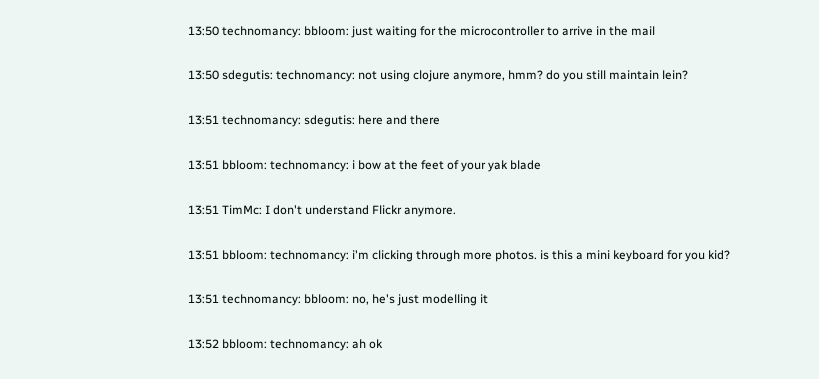13:50 technomancy: bbloom: just waiting for the microcontroller to arrive in the mail

13:50 sdegutis: technomancy: not using clojure anymore, hmm? do you still maintain lein?

13:51 technomancy: sdegutis: here and there

13:51 bbloom: technomancy: i bow at the feet of your yak blade

13:51 TimMc: I don't understand Flickr anymore.

13:51 bbloom: technomancy: i'm clicking through more photos. is this a mini keyboard for you kid?

13:51 technomancy: bbloom: no, he's just modelling it

13:52 bbloom: technomancy: ah ok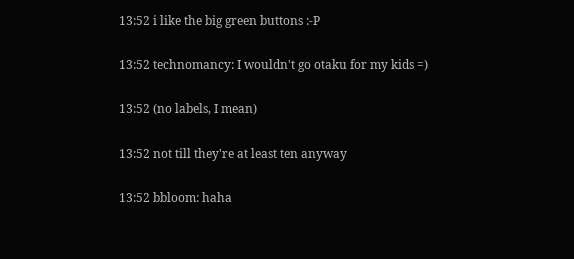13:52 i like the big green buttons :-P

13:52 technomancy: I wouldn't go otaku for my kids =)

13:52 (no labels, I mean)

13:52 not till they're at least ten anyway

13:52 bbloom: haha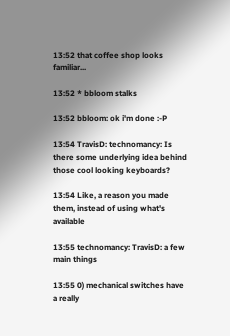13:52 that coffee shop looks familiar...

13:52 * bbloom stalks

13:52 bbloom: ok i'm done :-P

13:54 TravisD: technomancy: Is there some underlying idea behind those cool looking keyboards?

13:54 Like, a reason you made them, instead of using what's available

13:55 technomancy: TravisD: a few main things

13:55 0) mechanical switches have a really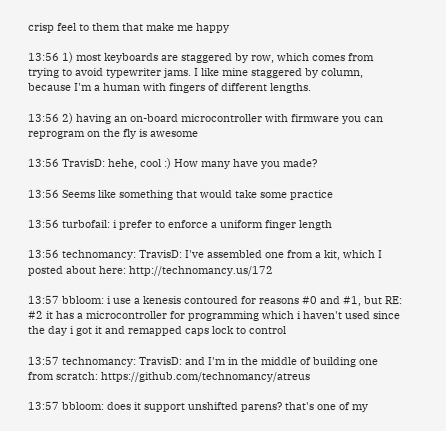crisp feel to them that make me happy

13:56 1) most keyboards are staggered by row, which comes from trying to avoid typewriter jams. I like mine staggered by column, because I'm a human with fingers of different lengths.

13:56 2) having an on-board microcontroller with firmware you can reprogram on the fly is awesome

13:56 TravisD: hehe, cool :) How many have you made?

13:56 Seems like something that would take some practice

13:56 turbofail: i prefer to enforce a uniform finger length

13:56 technomancy: TravisD: I've assembled one from a kit, which I posted about here: http://technomancy.us/172

13:57 bbloom: i use a kenesis contoured for reasons #0 and #1, but RE: #2 it has a microcontroller for programming which i haven't used since the day i got it and remapped caps lock to control

13:57 technomancy: TravisD: and I'm in the middle of building one from scratch: https://github.com/technomancy/atreus

13:57 bbloom: does it support unshifted parens? that's one of my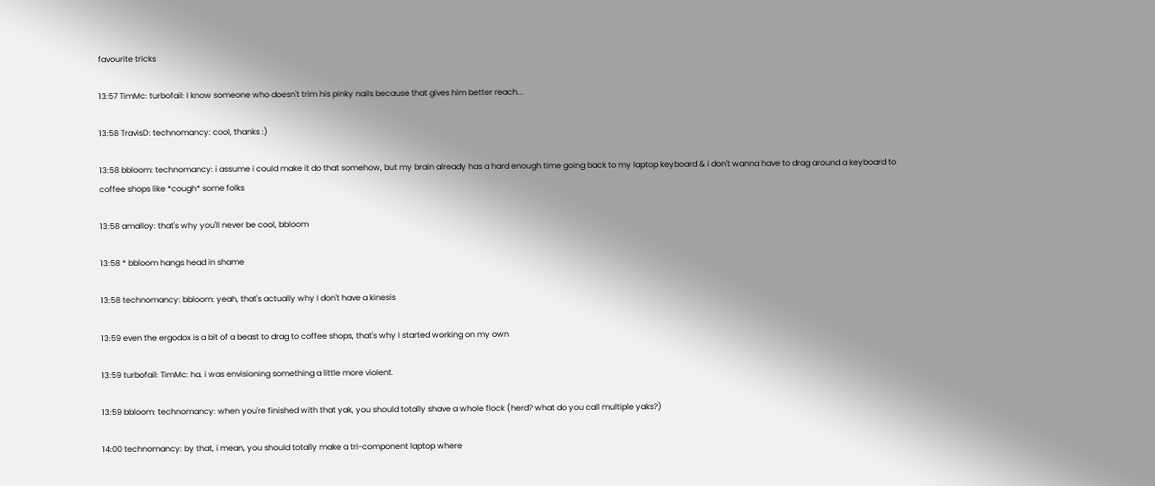favourite tricks

13:57 TimMc: turbofail: I know someone who doesn't trim his pinky nails because that gives him better reach...

13:58 TravisD: technomancy: cool, thanks :)

13:58 bbloom: technomancy: i assume i could make it do that somehow, but my brain already has a hard enough time going back to my laptop keyboard & i don't wanna have to drag around a keyboard to coffee shops like *cough* some folks

13:58 amalloy: that's why you'll never be cool, bbloom

13:58 * bbloom hangs head in shame

13:58 technomancy: bbloom: yeah, that's actually why I don't have a kinesis

13:59 even the ergodox is a bit of a beast to drag to coffee shops, that's why I started working on my own

13:59 turbofail: TimMc: ha. i was envisioning something a little more violent.

13:59 bbloom: technomancy: when you're finished with that yak, you should totally shave a whole flock (herd? what do you call multiple yaks?)

14:00 technomancy: by that, i mean, you should totally make a tri-component laptop where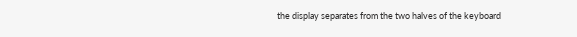the display separates from the two halves of the keyboard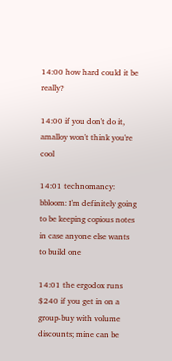14:00 how hard could it be really?

14:00 if you don't do it, amalloy won't think you're cool

14:01 technomancy: bbloom: I'm definitely going to be keeping copious notes in case anyone else wants to build one

14:01 the ergodox runs $240 if you get in on a group-buy with volume discounts; mine can be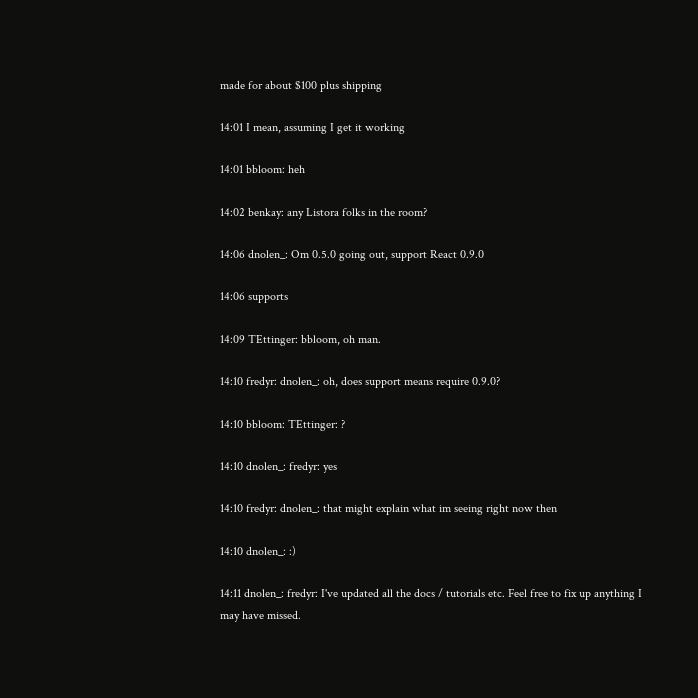made for about $100 plus shipping

14:01 I mean, assuming I get it working

14:01 bbloom: heh

14:02 benkay: any Listora folks in the room?

14:06 dnolen_: Om 0.5.0 going out, support React 0.9.0

14:06 supports

14:09 TEttinger: bbloom, oh man.

14:10 fredyr: dnolen_: oh, does support means require 0.9.0?

14:10 bbloom: TEttinger: ?

14:10 dnolen_: fredyr: yes

14:10 fredyr: dnolen_: that might explain what im seeing right now then

14:10 dnolen_: :)

14:11 dnolen_: fredyr: I've updated all the docs / tutorials etc. Feel free to fix up anything I may have missed.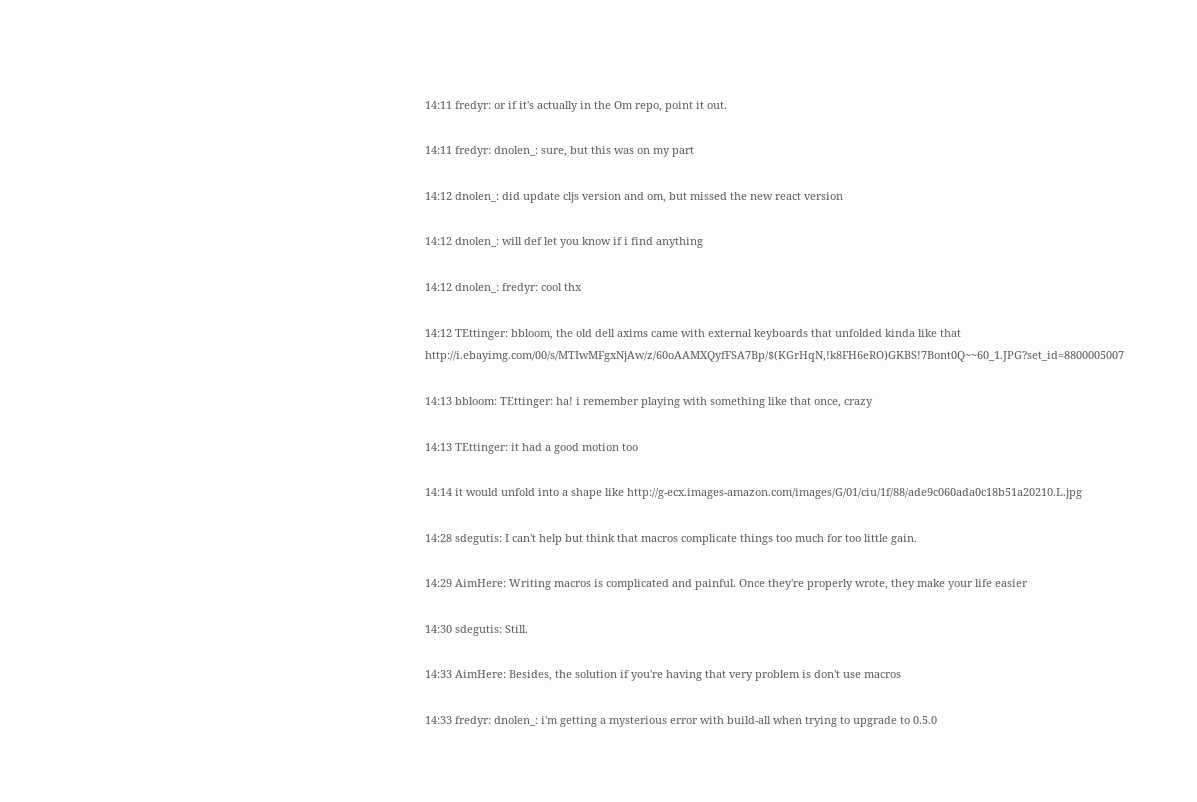14:11 fredyr: or if it's actually in the Om repo, point it out.

14:11 fredyr: dnolen_: sure, but this was on my part

14:12 dnolen_: did update cljs version and om, but missed the new react version

14:12 dnolen_: will def let you know if i find anything

14:12 dnolen_: fredyr: cool thx

14:12 TEttinger: bbloom, the old dell axims came with external keyboards that unfolded kinda like that http://i.ebayimg.com/00/s/MTIwMFgxNjAw/z/60oAAMXQyfFSA7Bp/$(KGrHqN,!k8FH6eRO)GKBS!7Bont0Q~~60_1.JPG?set_id=8800005007

14:13 bbloom: TEttinger: ha! i remember playing with something like that once, crazy

14:13 TEttinger: it had a good motion too

14:14 it would unfold into a shape like http://g-ecx.images-amazon.com/images/G/01/ciu/1f/88/ade9c060ada0c18b51a20210.L.jpg

14:28 sdegutis: I can't help but think that macros complicate things too much for too little gain.

14:29 AimHere: Writing macros is complicated and painful. Once they're properly wrote, they make your life easier

14:30 sdegutis: Still.

14:33 AimHere: Besides, the solution if you're having that very problem is don't use macros

14:33 fredyr: dnolen_: i'm getting a mysterious error with build-all when trying to upgrade to 0.5.0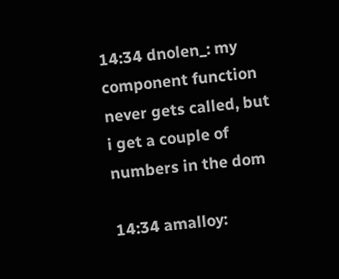14:34 dnolen_: my component function never gets called, but i get a couple of numbers in the dom

14:34 amalloy: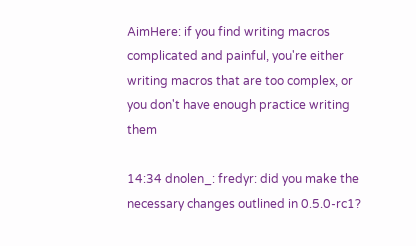AimHere: if you find writing macros complicated and painful, you're either writing macros that are too complex, or you don't have enough practice writing them

14:34 dnolen_: fredyr: did you make the necessary changes outlined in 0.5.0-rc1?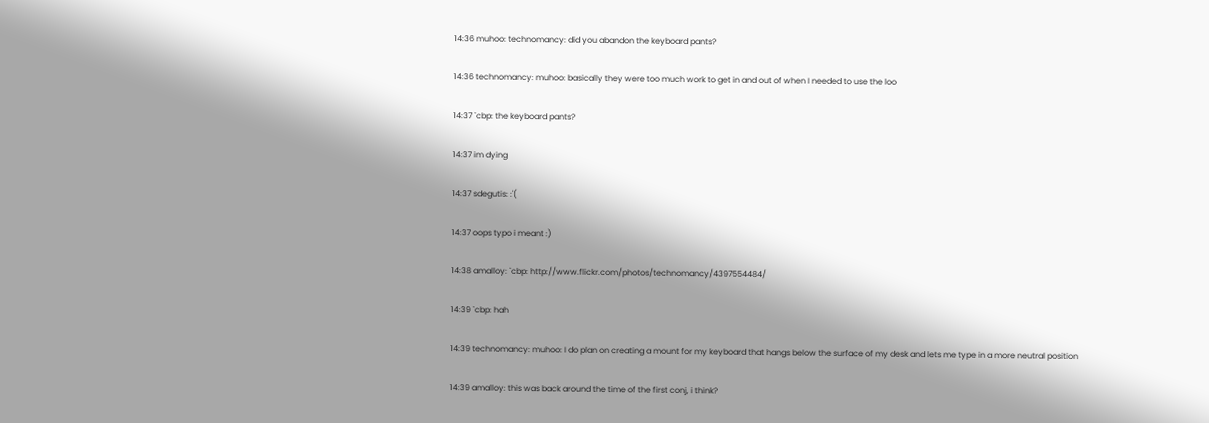14:36 muhoo: technomancy: did you abandon the keyboard pants?

14:36 technomancy: muhoo: basically they were too much work to get in and out of when I needed to use the loo

14:37 `cbp: the keyboard pants?

14:37 im dying

14:37 sdegutis: :'(

14:37 oops typo i meant :)

14:38 amalloy: `cbp: http://www.flickr.com/photos/technomancy/4397554484/

14:39 `cbp: hah

14:39 technomancy: muhoo: I do plan on creating a mount for my keyboard that hangs below the surface of my desk and lets me type in a more neutral position

14:39 amalloy: this was back around the time of the first conj, i think?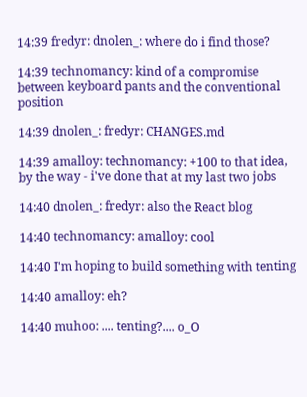14:39 fredyr: dnolen_: where do i find those?

14:39 technomancy: kind of a compromise between keyboard pants and the conventional position

14:39 dnolen_: fredyr: CHANGES.md

14:39 amalloy: technomancy: +100 to that idea, by the way - i've done that at my last two jobs

14:40 dnolen_: fredyr: also the React blog

14:40 technomancy: amalloy: cool

14:40 I'm hoping to build something with tenting

14:40 amalloy: eh?

14:40 muhoo: .... tenting?.... o_O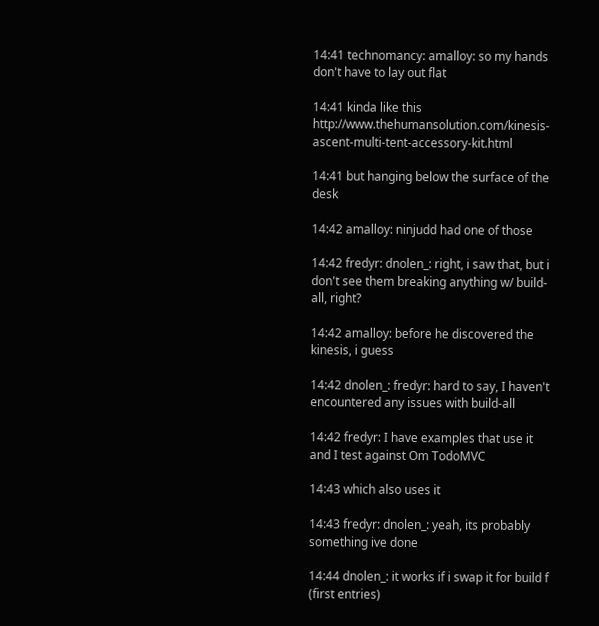14:41 technomancy: amalloy: so my hands don't have to lay out flat

14:41 kinda like this http://www.thehumansolution.com/kinesis-ascent-multi-tent-accessory-kit.html

14:41 but hanging below the surface of the desk

14:42 amalloy: ninjudd had one of those

14:42 fredyr: dnolen_: right, i saw that, but i don't see them breaking anything w/ build-all, right?

14:42 amalloy: before he discovered the kinesis, i guess

14:42 dnolen_: fredyr: hard to say, I haven't encountered any issues with build-all

14:42 fredyr: I have examples that use it and I test against Om TodoMVC

14:43 which also uses it

14:43 fredyr: dnolen_: yeah, its probably something ive done

14:44 dnolen_: it works if i swap it for build f (first entries)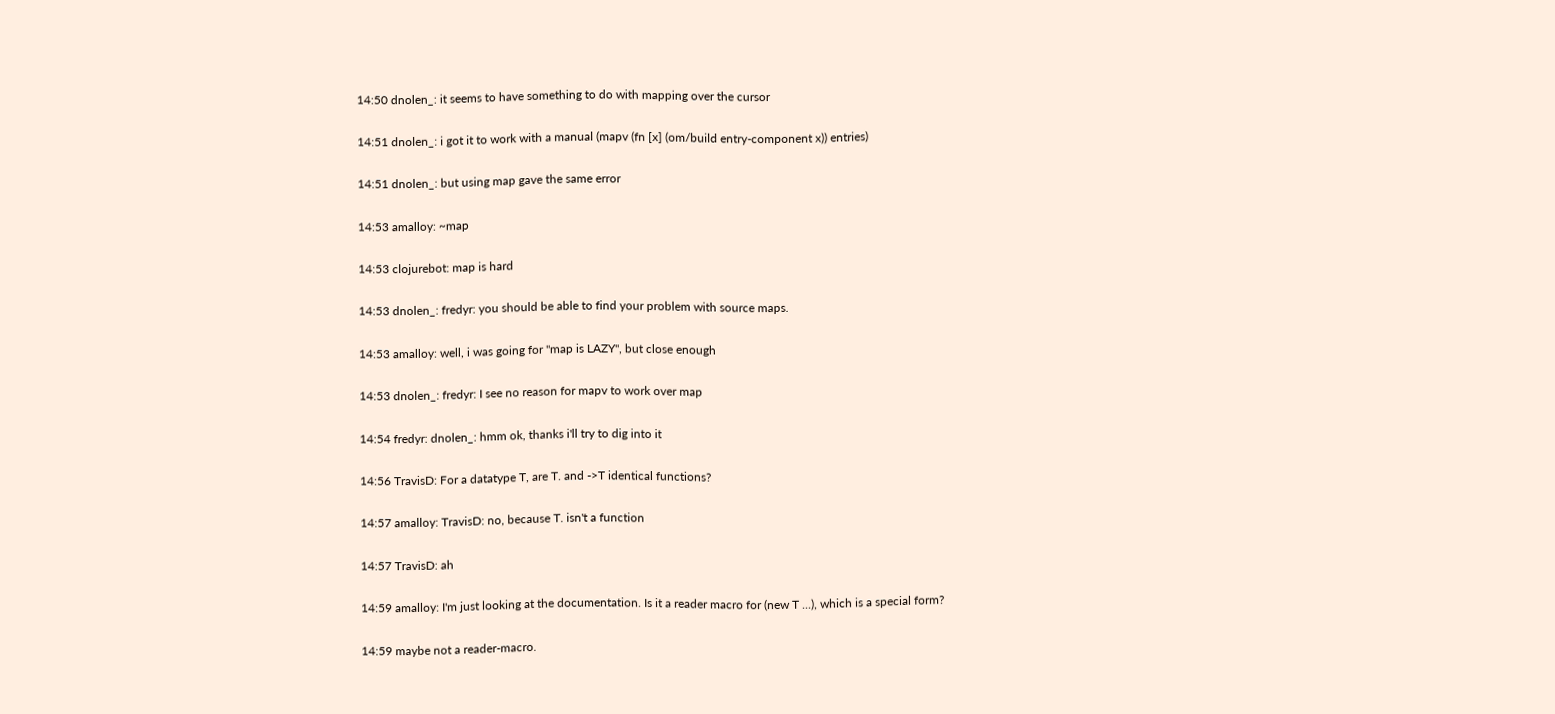14:50 dnolen_: it seems to have something to do with mapping over the cursor

14:51 dnolen_: i got it to work with a manual (mapv (fn [x] (om/build entry-component x)) entries)

14:51 dnolen_: but using map gave the same error

14:53 amalloy: ~map

14:53 clojurebot: map is hard

14:53 dnolen_: fredyr: you should be able to find your problem with source maps.

14:53 amalloy: well, i was going for "map is LAZY", but close enough

14:53 dnolen_: fredyr: I see no reason for mapv to work over map

14:54 fredyr: dnolen_: hmm ok, thanks i'll try to dig into it

14:56 TravisD: For a datatype T, are T. and ->T identical functions?

14:57 amalloy: TravisD: no, because T. isn't a function

14:57 TravisD: ah

14:59 amalloy: I'm just looking at the documentation. Is it a reader macro for (new T ...), which is a special form?

14:59 maybe not a reader-macro.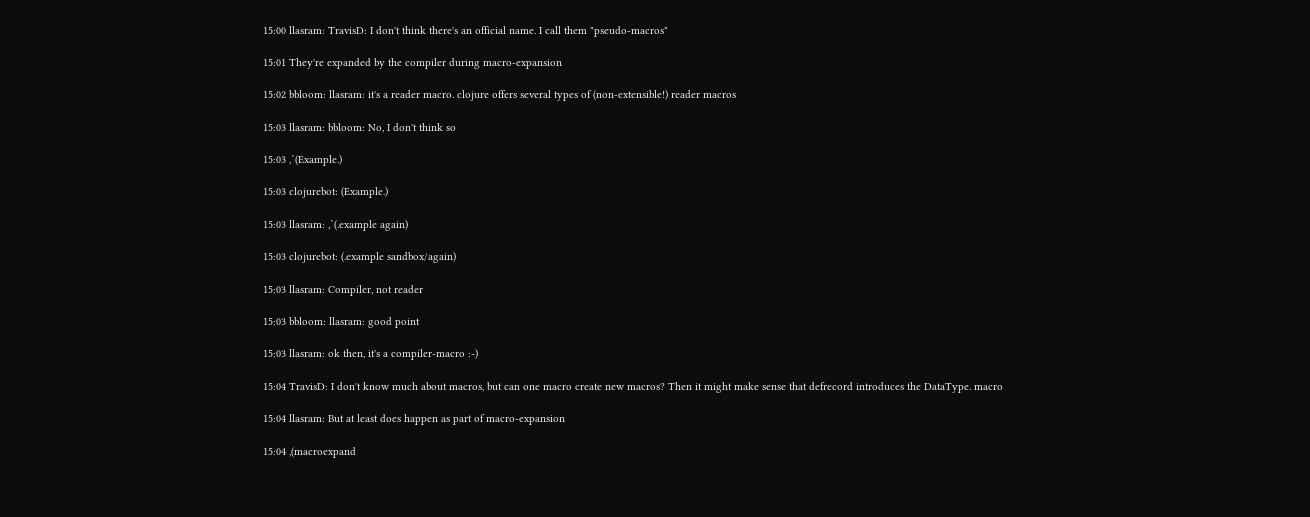15:00 llasram: TravisD: I don't think there's an official name. I call them "pseudo-macros"

15:01 They're expanded by the compiler during macro-expansion

15:02 bbloom: llasram: it's a reader macro. clojure offers several types of (non-extensible!) reader macros

15:03 llasram: bbloom: No, I don't think so

15:03 ,`(Example.)

15:03 clojurebot: (Example.)

15:03 llasram: ,`(.example again)

15:03 clojurebot: (.example sandbox/again)

15:03 llasram: Compiler, not reader

15:03 bbloom: llasram: good point

15:03 llasram: ok then, it's a compiler-macro :-)

15:04 TravisD: I don't know much about macros, but can one macro create new macros? Then it might make sense that defrecord introduces the DataType. macro

15:04 llasram: But at least does happen as part of macro-expansion

15:04 ,(macroexpand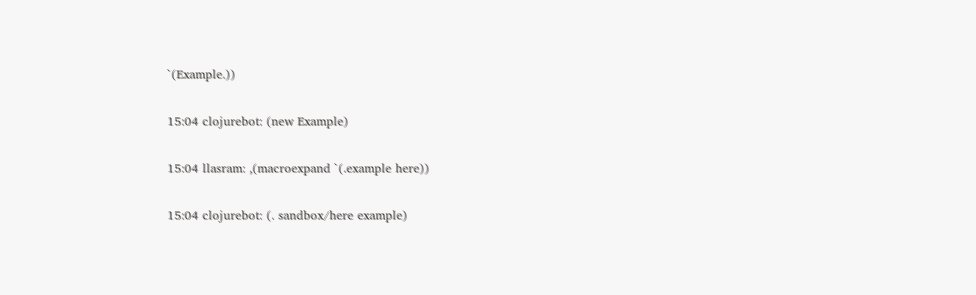`(Example.))

15:04 clojurebot: (new Example)

15:04 llasram: ,(macroexpand `(.example here))

15:04 clojurebot: (. sandbox/here example)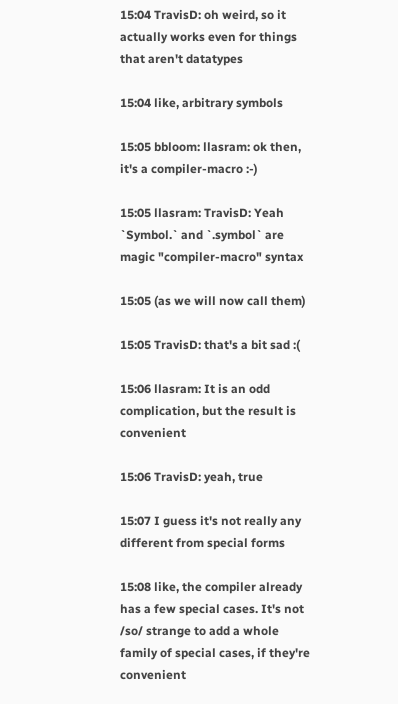15:04 TravisD: oh weird, so it actually works even for things that aren't datatypes

15:04 like, arbitrary symbols

15:05 bbloom: llasram: ok then, it's a compiler-macro :-)

15:05 llasram: TravisD: Yeah `Symbol.` and `.symbol` are magic "compiler-macro" syntax

15:05 (as we will now call them)

15:05 TravisD: that's a bit sad :(

15:06 llasram: It is an odd complication, but the result is convenient

15:06 TravisD: yeah, true

15:07 I guess it's not really any different from special forms

15:08 like, the compiler already has a few special cases. It's not /so/ strange to add a whole family of special cases, if they're convenient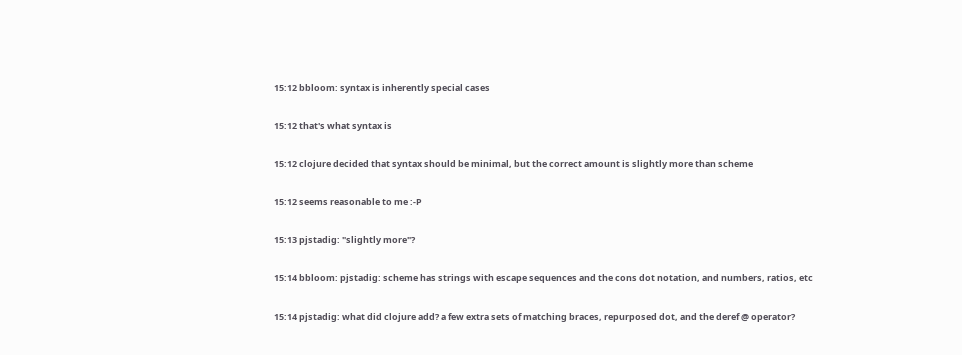15:12 bbloom: syntax is inherently special cases

15:12 that's what syntax is

15:12 clojure decided that syntax should be minimal, but the correct amount is slightly more than scheme

15:12 seems reasonable to me :-P

15:13 pjstadig: "slightly more"?

15:14 bbloom: pjstadig: scheme has strings with escape sequences and the cons dot notation, and numbers, ratios, etc

15:14 pjstadig: what did clojure add? a few extra sets of matching braces, repurposed dot, and the deref @ operator?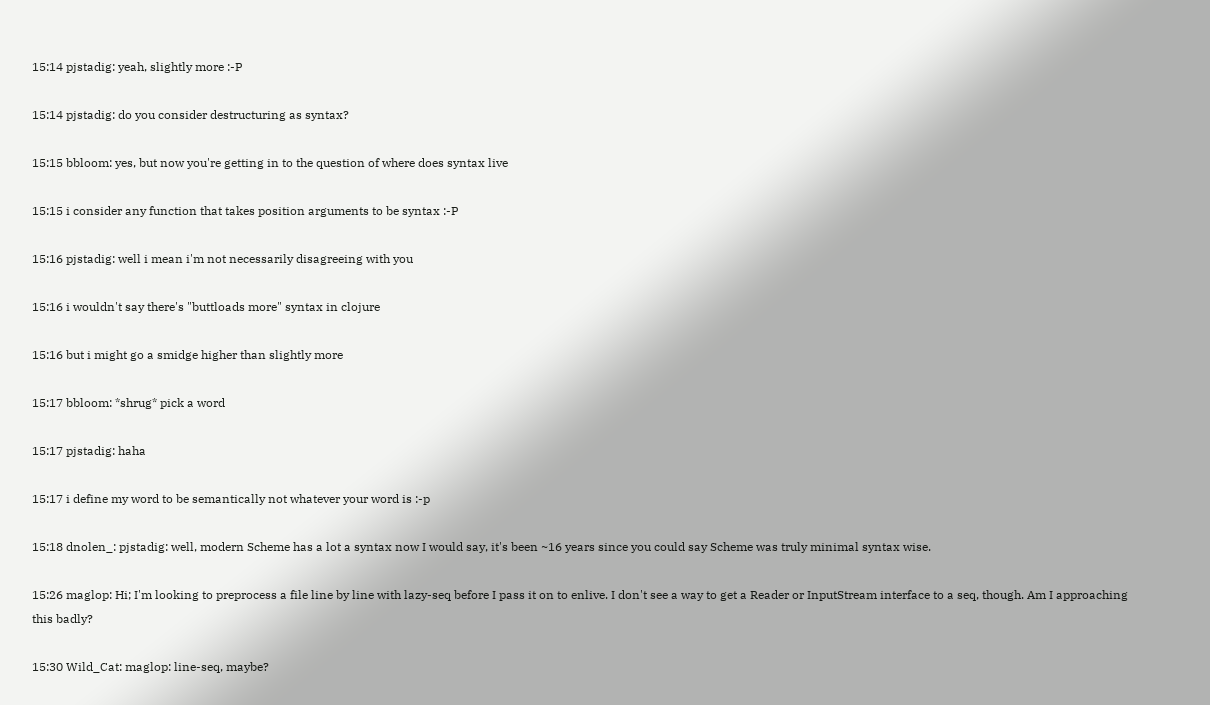15:14 pjstadig: yeah, slightly more :-P

15:14 pjstadig: do you consider destructuring as syntax?

15:15 bbloom: yes, but now you're getting in to the question of where does syntax live

15:15 i consider any function that takes position arguments to be syntax :-P

15:16 pjstadig: well i mean i'm not necessarily disagreeing with you

15:16 i wouldn't say there's "buttloads more" syntax in clojure

15:16 but i might go a smidge higher than slightly more

15:17 bbloom: *shrug* pick a word

15:17 pjstadig: haha

15:17 i define my word to be semantically not whatever your word is :-p

15:18 dnolen_: pjstadig: well, modern Scheme has a lot a syntax now I would say, it's been ~16 years since you could say Scheme was truly minimal syntax wise.

15:26 maglop: Hi; I'm looking to preprocess a file line by line with lazy-seq before I pass it on to enlive. I don't see a way to get a Reader or InputStream interface to a seq, though. Am I approaching this badly?

15:30 Wild_Cat: maglop: line-seq, maybe?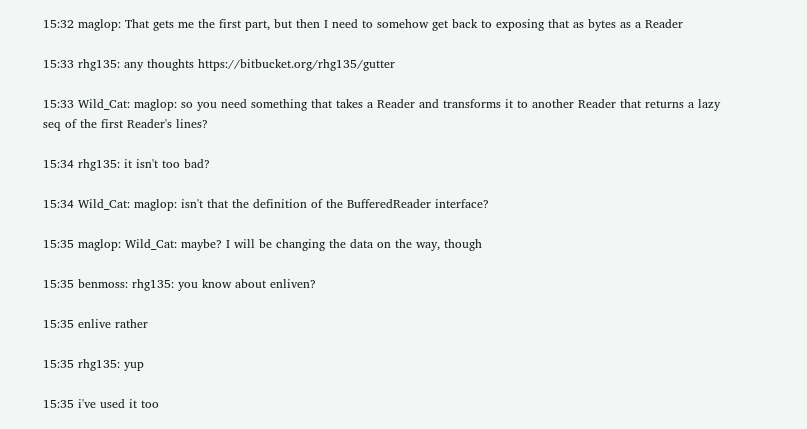15:32 maglop: That gets me the first part, but then I need to somehow get back to exposing that as bytes as a Reader

15:33 rhg135: any thoughts https://bitbucket.org/rhg135/gutter

15:33 Wild_Cat: maglop: so you need something that takes a Reader and transforms it to another Reader that returns a lazy seq of the first Reader's lines?

15:34 rhg135: it isn't too bad?

15:34 Wild_Cat: maglop: isn't that the definition of the BufferedReader interface?

15:35 maglop: Wild_Cat: maybe? I will be changing the data on the way, though

15:35 benmoss: rhg135: you know about enliven?

15:35 enlive rather

15:35 rhg135: yup

15:35 i've used it too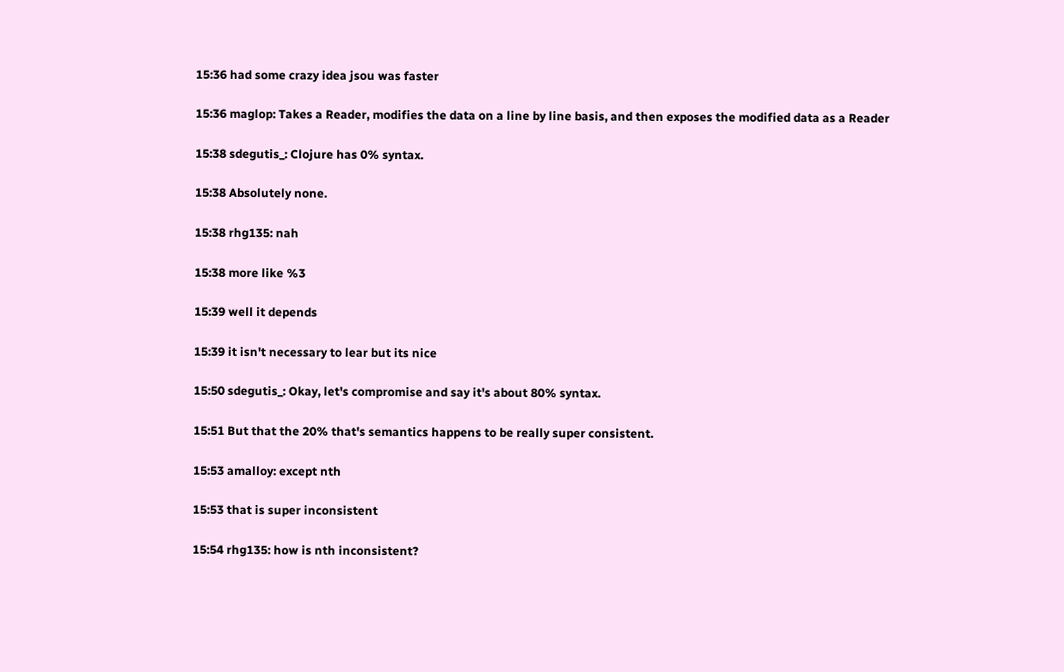15:36 had some crazy idea jsou was faster

15:36 maglop: Takes a Reader, modifies the data on a line by line basis, and then exposes the modified data as a Reader

15:38 sdegutis_: Clojure has 0% syntax.

15:38 Absolutely none.

15:38 rhg135: nah

15:38 more like %3

15:39 well it depends

15:39 it isn't necessary to lear but its nice

15:50 sdegutis_: Okay, let's compromise and say it's about 80% syntax.

15:51 But that the 20% that's semantics happens to be really super consistent.

15:53 amalloy: except nth

15:53 that is super inconsistent

15:54 rhg135: how is nth inconsistent?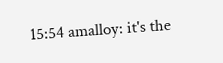15:54 amalloy: it's the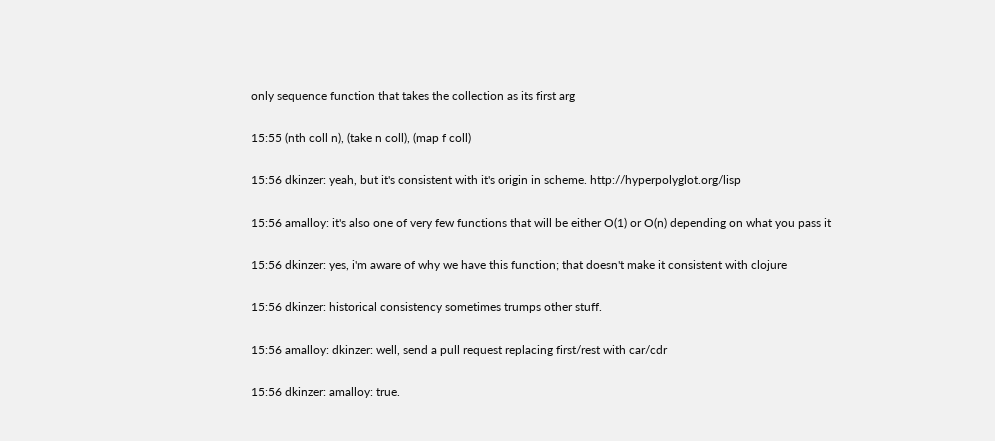only sequence function that takes the collection as its first arg

15:55 (nth coll n), (take n coll), (map f coll)

15:56 dkinzer: yeah, but it's consistent with it's origin in scheme. http://hyperpolyglot.org/lisp

15:56 amalloy: it's also one of very few functions that will be either O(1) or O(n) depending on what you pass it

15:56 dkinzer: yes, i'm aware of why we have this function; that doesn't make it consistent with clojure

15:56 dkinzer: historical consistency sometimes trumps other stuff.

15:56 amalloy: dkinzer: well, send a pull request replacing first/rest with car/cdr

15:56 dkinzer: amalloy: true.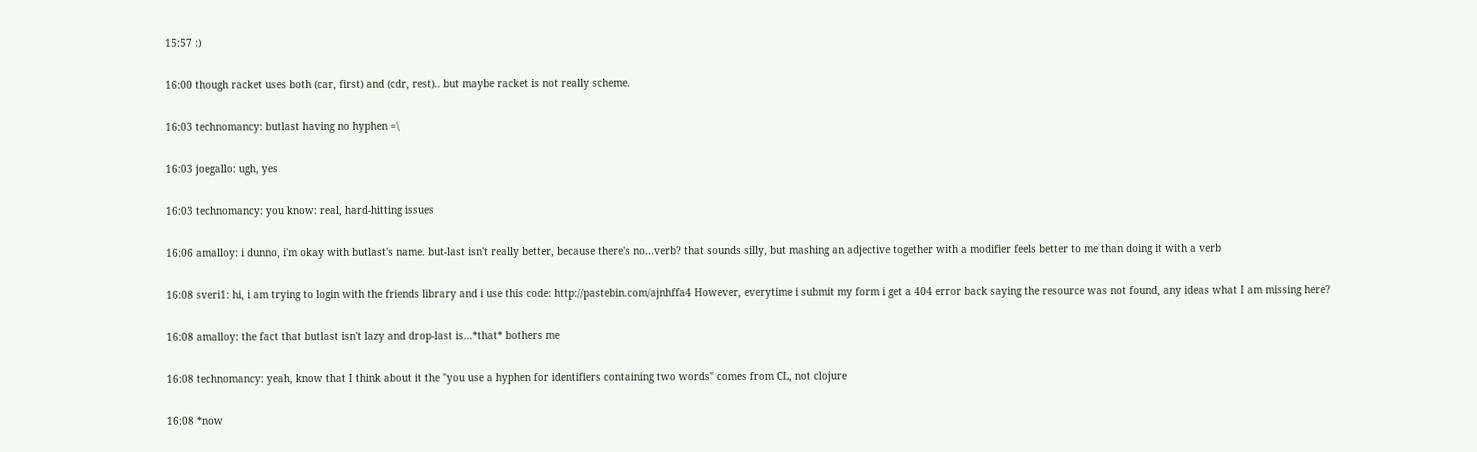15:57 :)

16:00 though racket uses both (car, first) and (cdr, rest).. but maybe racket is not really scheme.

16:03 technomancy: butlast having no hyphen =\

16:03 joegallo: ugh, yes

16:03 technomancy: you know: real, hard-hitting issues

16:06 amalloy: i dunno, i'm okay with butlast's name. but-last isn't really better, because there's no...verb? that sounds silly, but mashing an adjective together with a modifier feels better to me than doing it with a verb

16:08 sveri1: hi, i am trying to login with the friends library and i use this code: http://pastebin.com/ajnhffa4 However, everytime i submit my form i get a 404 error back saying the resource was not found, any ideas what I am missing here?

16:08 amalloy: the fact that butlast isn't lazy and drop-last is...*that* bothers me

16:08 technomancy: yeah, know that I think about it the "you use a hyphen for identifiers containing two words" comes from CL, not clojure

16:08 *now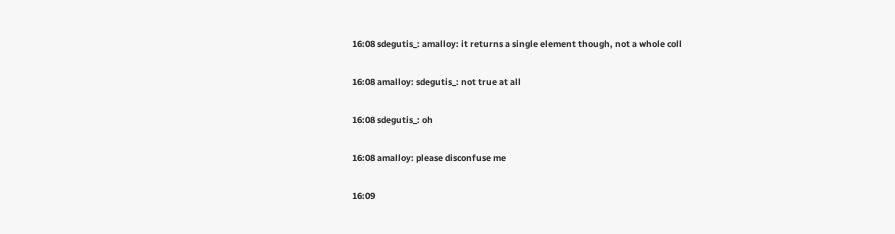16:08 sdegutis_: amalloy: it returns a single element though, not a whole coll

16:08 amalloy: sdegutis_: not true at all

16:08 sdegutis_: oh

16:08 amalloy: please disconfuse me

16:09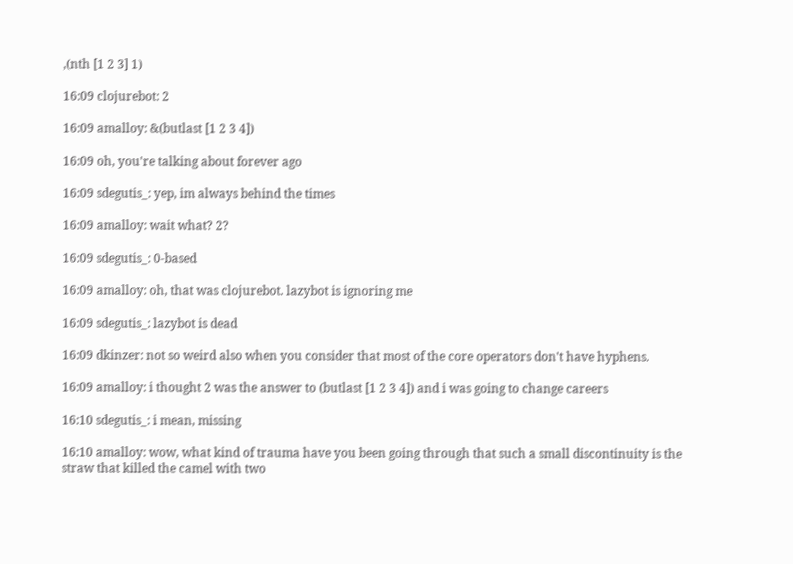,(nth [1 2 3] 1)

16:09 clojurebot: 2

16:09 amalloy: &(butlast [1 2 3 4])

16:09 oh, you're talking about forever ago

16:09 sdegutis_: yep, im always behind the times

16:09 amalloy: wait what? 2?

16:09 sdegutis_: 0-based

16:09 amalloy: oh, that was clojurebot. lazybot is ignoring me

16:09 sdegutis_: lazybot is dead

16:09 dkinzer: not so weird also when you consider that most of the core operators don't have hyphens.

16:09 amalloy: i thought 2 was the answer to (butlast [1 2 3 4]) and i was going to change careers

16:10 sdegutis_: i mean, missing

16:10 amalloy: wow, what kind of trauma have you been going through that such a small discontinuity is the straw that killed the camel with two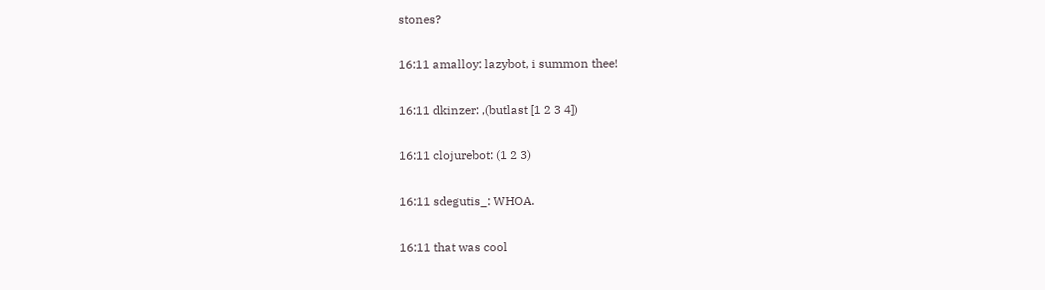stones?

16:11 amalloy: lazybot, i summon thee!

16:11 dkinzer: ,(butlast [1 2 3 4])

16:11 clojurebot: (1 2 3)

16:11 sdegutis_: WHOA.

16:11 that was cool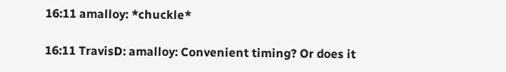16:11 amalloy: *chuckle*

16:11 TravisD: amalloy: Convenient timing? Or does it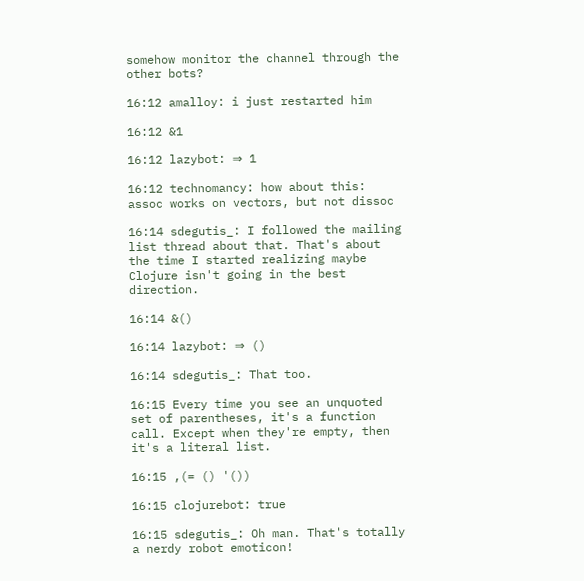somehow monitor the channel through the other bots?

16:12 amalloy: i just restarted him

16:12 &1

16:12 lazybot: ⇒ 1

16:12 technomancy: how about this: assoc works on vectors, but not dissoc

16:14 sdegutis_: I followed the mailing list thread about that. That's about the time I started realizing maybe Clojure isn't going in the best direction.

16:14 &()

16:14 lazybot: ⇒ ()

16:14 sdegutis_: That too.

16:15 Every time you see an unquoted set of parentheses, it's a function call. Except when they're empty, then it's a literal list.

16:15 ,(= () '())

16:15 clojurebot: true

16:15 sdegutis_: Oh man. That's totally a nerdy robot emoticon!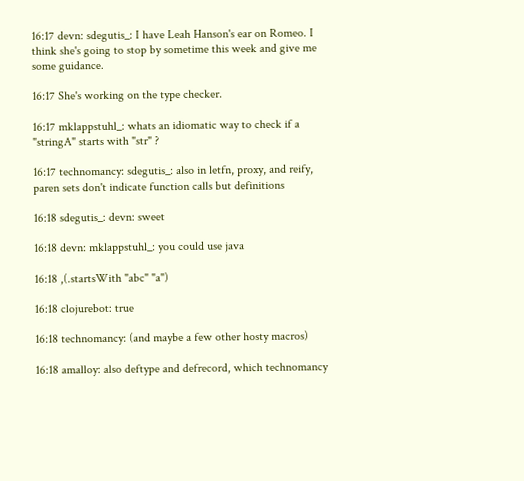16:17 devn: sdegutis_: I have Leah Hanson's ear on Romeo. I think she's going to stop by sometime this week and give me some guidance.

16:17 She's working on the type checker.

16:17 mklappstuhl_: whats an idiomatic way to check if a "stringA" starts with "str" ?

16:17 technomancy: sdegutis_: also in letfn, proxy, and reify, paren sets don't indicate function calls but definitions

16:18 sdegutis_: devn: sweet

16:18 devn: mklappstuhl_: you could use java

16:18 ,(.startsWith "abc" "a")

16:18 clojurebot: true

16:18 technomancy: (and maybe a few other hosty macros)

16:18 amalloy: also deftype and defrecord, which technomancy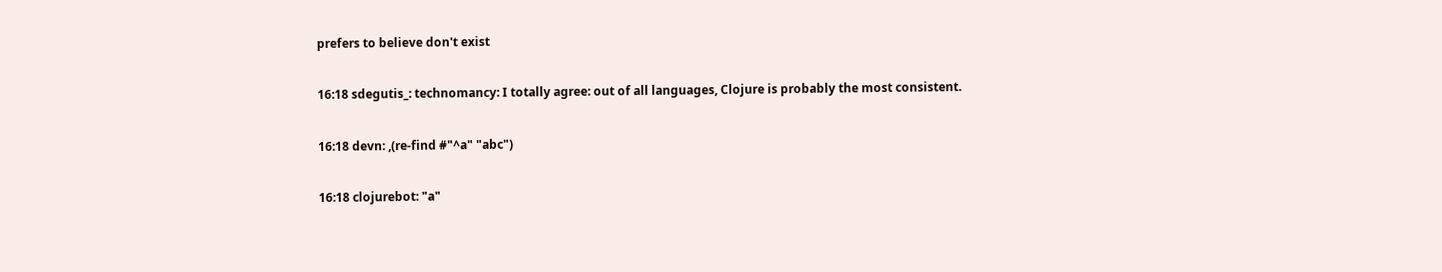prefers to believe don't exist

16:18 sdegutis_: technomancy: I totally agree: out of all languages, Clojure is probably the most consistent.

16:18 devn: ,(re-find #"^a" "abc")

16:18 clojurebot: "a"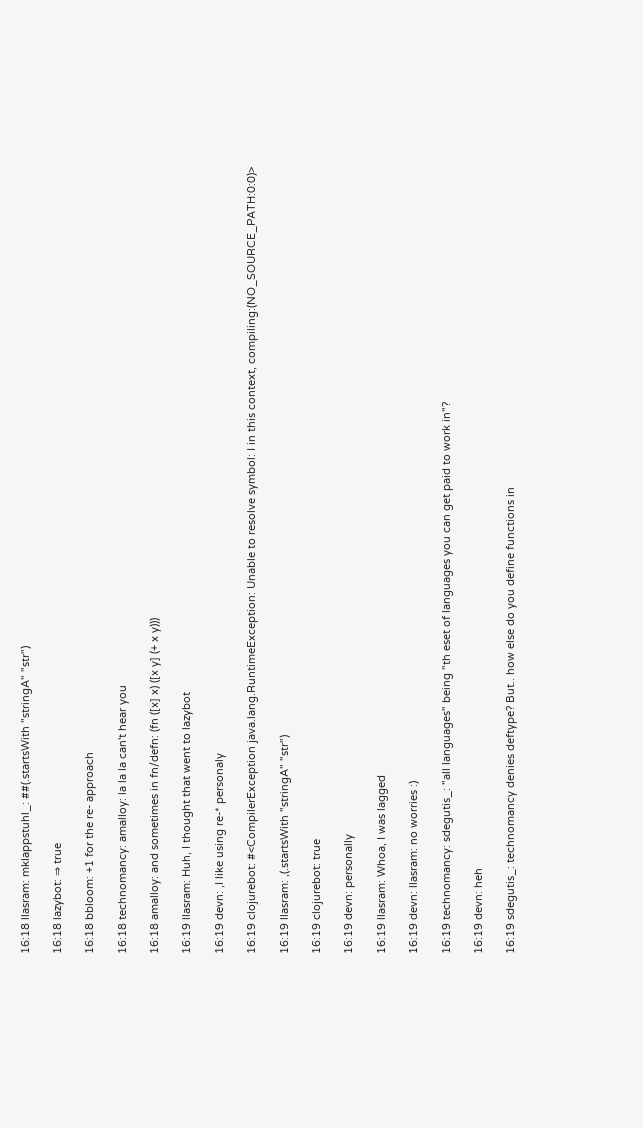16:18 llasram: mklappstuhl_: ##(.startsWith "stringA" "str")

16:18 lazybot: ⇒ true

16:18 bbloom: +1 for the re- approach

16:18 technomancy: amalloy: la la la can't hear you

16:18 amalloy: and sometimes in fn/defn: (fn ([x] x) ([x y] (+ x y)))

16:19 llasram: Huh, I thought that went to lazybot

16:19 devn: ,I like using re-* personaly

16:19 clojurebot: #<CompilerException java.lang.RuntimeException: Unable to resolve symbol: I in this context, compiling:(NO_SOURCE_PATH:0:0)>

16:19 llasram: ,(.startsWith "stringA" "str")

16:19 clojurebot: true

16:19 devn: personally

16:19 llasram: Whoa, I was lagged

16:19 devn: llasram: no worries :)

16:19 technomancy: sdegutis_: "all languages" being "th eset of languages you can get paid to work in"?

16:19 devn: heh

16:19 sdegutis_: technomancy denies deftype? But.. how else do you define functions in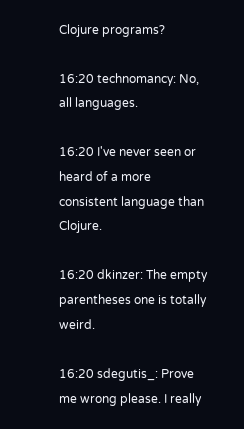Clojure programs?

16:20 technomancy: No, all languages.

16:20 I've never seen or heard of a more consistent language than Clojure.

16:20 dkinzer: The empty parentheses one is totally weird.

16:20 sdegutis_: Prove me wrong please. I really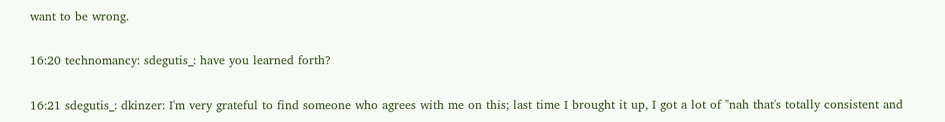want to be wrong.

16:20 technomancy: sdegutis_: have you learned forth?

16:21 sdegutis_: dkinzer: I'm very grateful to find someone who agrees with me on this; last time I brought it up, I got a lot of "nah that's totally consistent and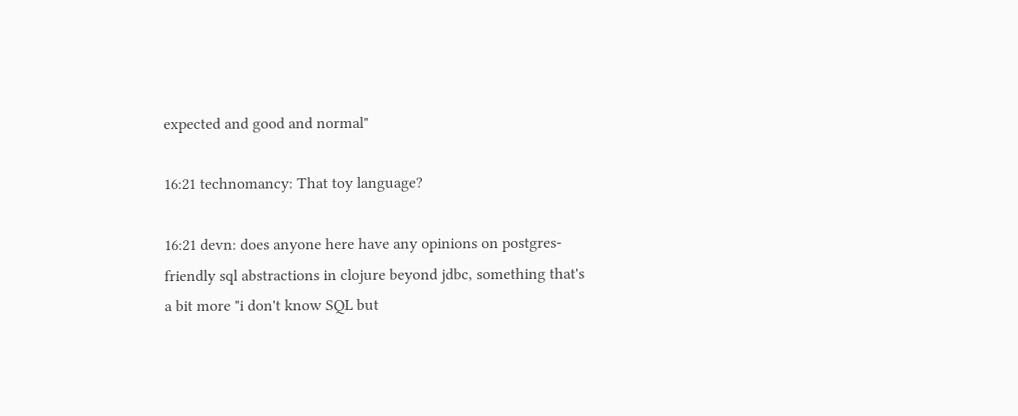expected and good and normal"

16:21 technomancy: That toy language?

16:21 devn: does anyone here have any opinions on postgres-friendly sql abstractions in clojure beyond jdbc, something that's a bit more "i don't know SQL but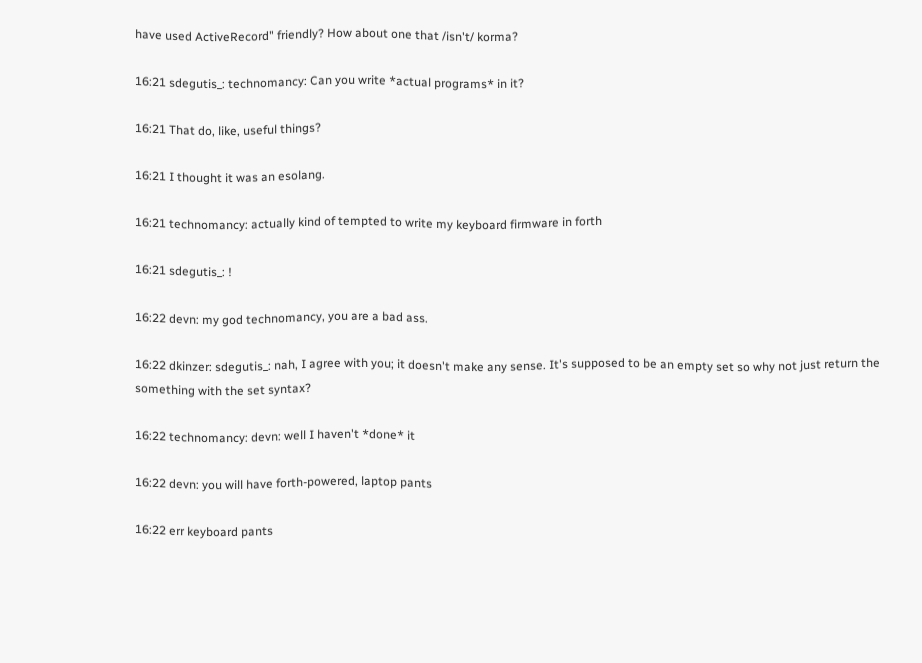have used ActiveRecord" friendly? How about one that /isn't/ korma?

16:21 sdegutis_: technomancy: Can you write *actual programs* in it?

16:21 That do, like, useful things?

16:21 I thought it was an esolang.

16:21 technomancy: actually kind of tempted to write my keyboard firmware in forth

16:21 sdegutis_: !

16:22 devn: my god technomancy, you are a bad ass.

16:22 dkinzer: sdegutis_: nah, I agree with you; it doesn't make any sense. It's supposed to be an empty set so why not just return the something with the set syntax?

16:22 technomancy: devn: well I haven't *done* it

16:22 devn: you will have forth-powered, laptop pants

16:22 err keyboard pants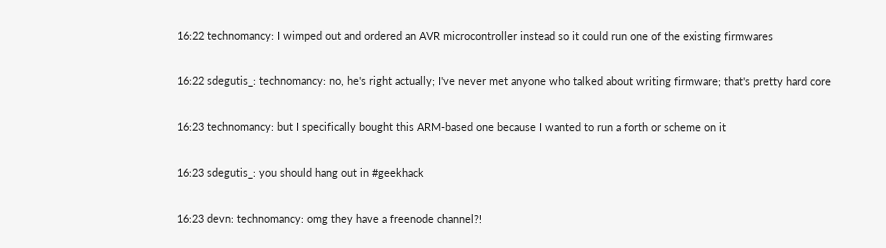16:22 technomancy: I wimped out and ordered an AVR microcontroller instead so it could run one of the existing firmwares

16:22 sdegutis_: technomancy: no, he's right actually; I've never met anyone who talked about writing firmware; that's pretty hard core

16:23 technomancy: but I specifically bought this ARM-based one because I wanted to run a forth or scheme on it

16:23 sdegutis_: you should hang out in #geekhack

16:23 devn: technomancy: omg they have a freenode channel?!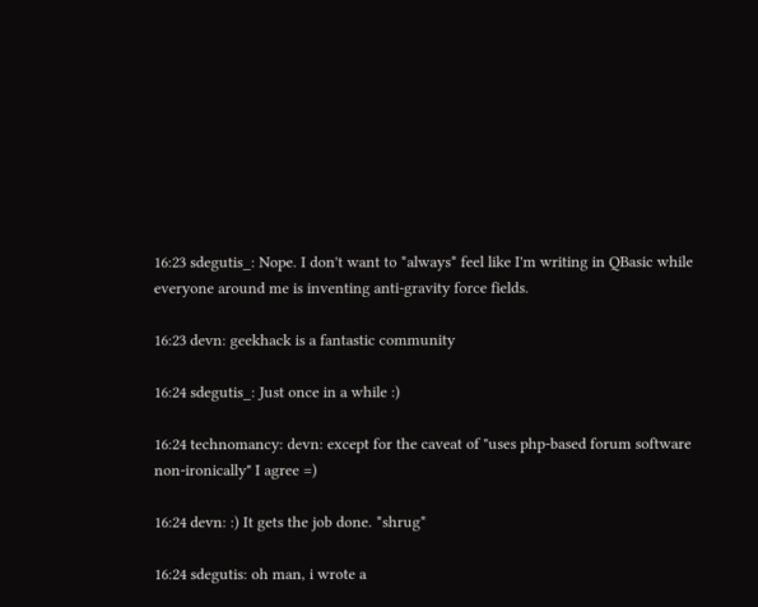16:23 sdegutis_: Nope. I don't want to *always* feel like I'm writing in QBasic while everyone around me is inventing anti-gravity force fields.

16:23 devn: geekhack is a fantastic community

16:24 sdegutis_: Just once in a while :)

16:24 technomancy: devn: except for the caveat of "uses php-based forum software non-ironically" I agree =)

16:24 devn: :) It gets the job done. *shrug*

16:24 sdegutis: oh man, i wrote a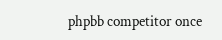phpbb competitor once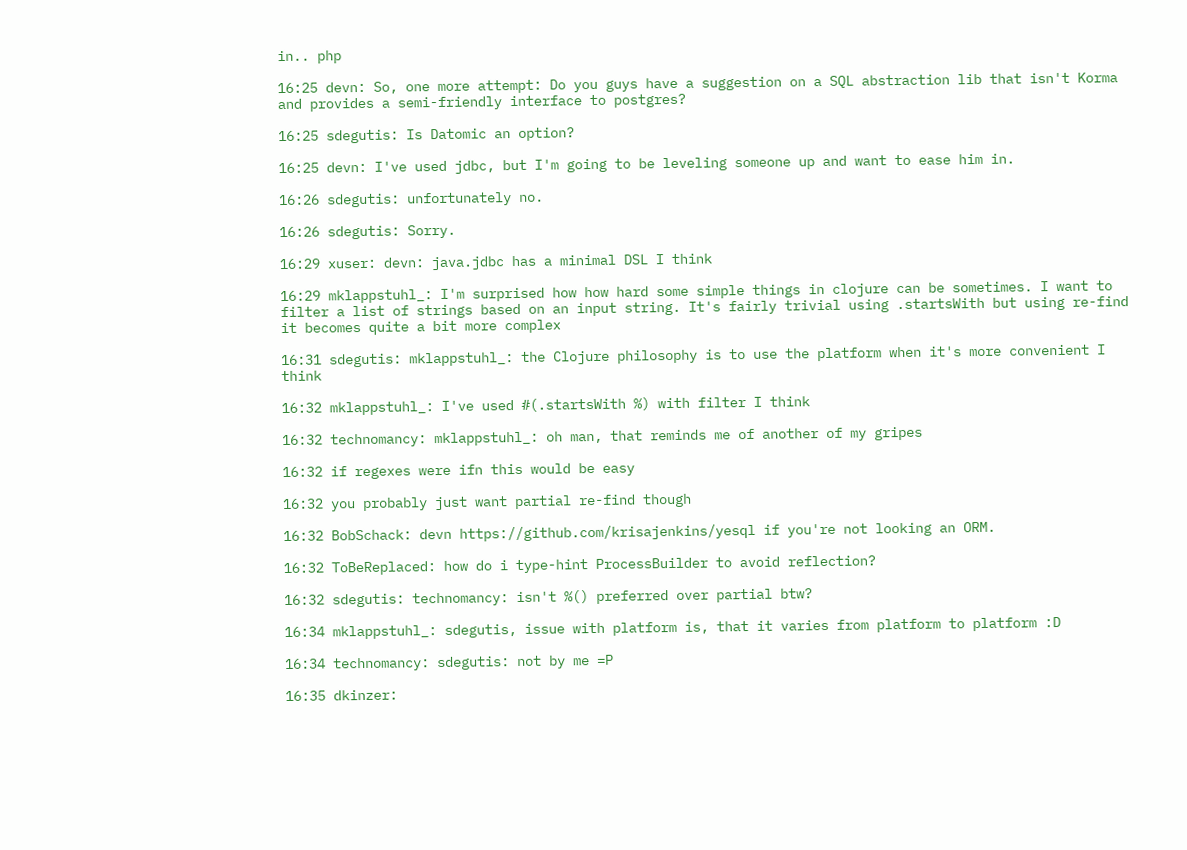in.. php

16:25 devn: So, one more attempt: Do you guys have a suggestion on a SQL abstraction lib that isn't Korma and provides a semi-friendly interface to postgres?

16:25 sdegutis: Is Datomic an option?

16:25 devn: I've used jdbc, but I'm going to be leveling someone up and want to ease him in.

16:26 sdegutis: unfortunately no.

16:26 sdegutis: Sorry.

16:29 xuser: devn: java.jdbc has a minimal DSL I think

16:29 mklappstuhl_: I'm surprised how how hard some simple things in clojure can be sometimes. I want to filter a list of strings based on an input string. It's fairly trivial using .startsWith but using re-find it becomes quite a bit more complex

16:31 sdegutis: mklappstuhl_: the Clojure philosophy is to use the platform when it's more convenient I think

16:32 mklappstuhl_: I've used #(.startsWith %) with filter I think

16:32 technomancy: mklappstuhl_: oh man, that reminds me of another of my gripes

16:32 if regexes were ifn this would be easy

16:32 you probably just want partial re-find though

16:32 BobSchack: devn https://github.com/krisajenkins/yesql if you're not looking an ORM.

16:32 ToBeReplaced: how do i type-hint ProcessBuilder to avoid reflection?

16:32 sdegutis: technomancy: isn't %() preferred over partial btw?

16:34 mklappstuhl_: sdegutis, issue with platform is, that it varies from platform to platform :D

16:34 technomancy: sdegutis: not by me =P

16:35 dkinzer: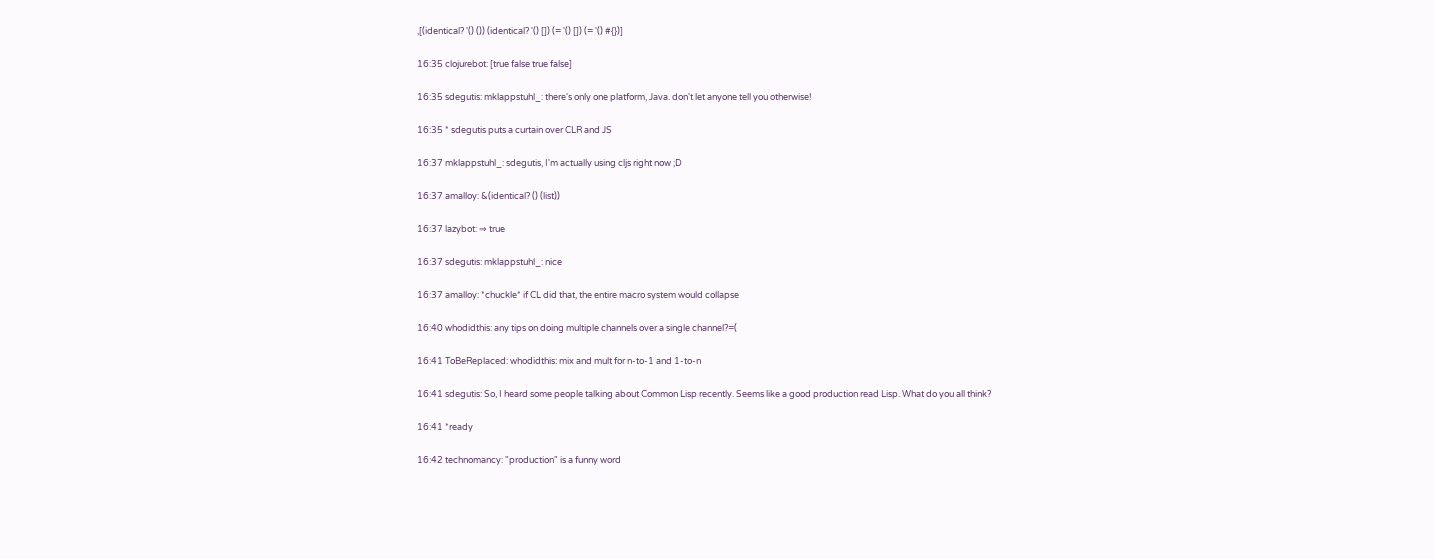,[(identical? '() ()) (identical? '() []) (= '() []) (= '() #{})]

16:35 clojurebot: [true false true false]

16:35 sdegutis: mklappstuhl_: there's only one platform, Java. don't let anyone tell you otherwise!

16:35 * sdegutis puts a curtain over CLR and JS

16:37 mklappstuhl_: sdegutis, I'm actually using cljs right now ;D

16:37 amalloy: &(identical? () (list))

16:37 lazybot: ⇒ true

16:37 sdegutis: mklappstuhl_: nice

16:37 amalloy: *chuckle* if CL did that, the entire macro system would collapse

16:40 whodidthis: any tips on doing multiple channels over a single channel?=(

16:41 ToBeReplaced: whodidthis: mix and mult for n-to-1 and 1-to-n

16:41 sdegutis: So, I heard some people talking about Common Lisp recently. Seems like a good production read Lisp. What do you all think?

16:41 *ready

16:42 technomancy: "production" is a funny word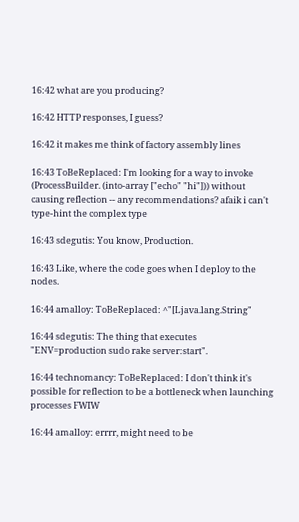16:42 what are you producing?

16:42 HTTP responses, I guess?

16:42 it makes me think of factory assembly lines

16:43 ToBeReplaced: I'm looking for a way to invoke (ProcessBuilder. (into-array ["echo" "hi"])) without causing reflection -- any recommendations? afaik i can't type-hint the complex type

16:43 sdegutis: You know, Production.

16:43 Like, where the code goes when I deploy to the nodes.

16:44 amalloy: ToBeReplaced: ^"[Ljava.lang.String"

16:44 sdegutis: The thing that executes "ENV=production sudo rake server:start".

16:44 technomancy: ToBeReplaced: I don't think it's possible for reflection to be a bottleneck when launching processes FWIW

16:44 amalloy: errrr, might need to be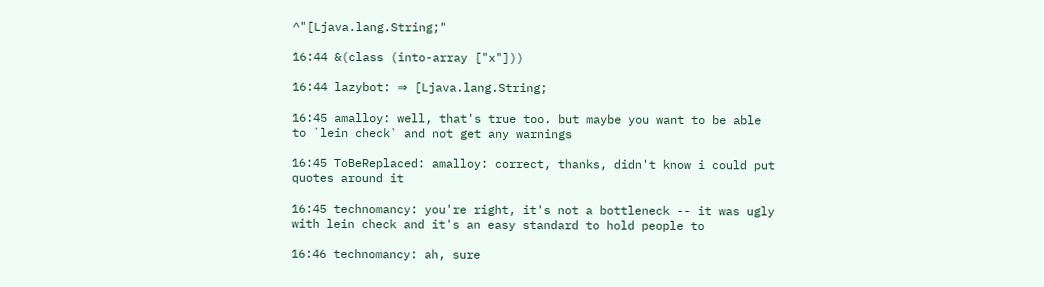^"[Ljava.lang.String;"

16:44 &(class (into-array ["x"]))

16:44 lazybot: ⇒ [Ljava.lang.String;

16:45 amalloy: well, that's true too. but maybe you want to be able to `lein check` and not get any warnings

16:45 ToBeReplaced: amalloy: correct, thanks, didn't know i could put quotes around it

16:45 technomancy: you're right, it's not a bottleneck -- it was ugly with lein check and it's an easy standard to hold people to

16:46 technomancy: ah, sure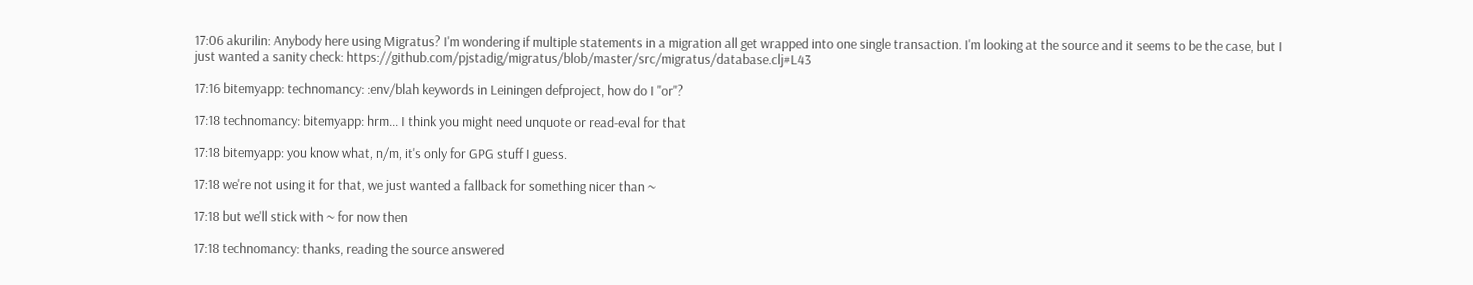17:06 akurilin: Anybody here using Migratus? I'm wondering if multiple statements in a migration all get wrapped into one single transaction. I'm looking at the source and it seems to be the case, but I just wanted a sanity check: https://github.com/pjstadig/migratus/blob/master/src/migratus/database.clj#L43

17:16 bitemyapp: technomancy: :env/blah keywords in Leiningen defproject, how do I "or"?

17:18 technomancy: bitemyapp: hrm... I think you might need unquote or read-eval for that

17:18 bitemyapp: you know what, n/m, it's only for GPG stuff I guess.

17:18 we're not using it for that, we just wanted a fallback for something nicer than ~

17:18 but we'll stick with ~ for now then

17:18 technomancy: thanks, reading the source answered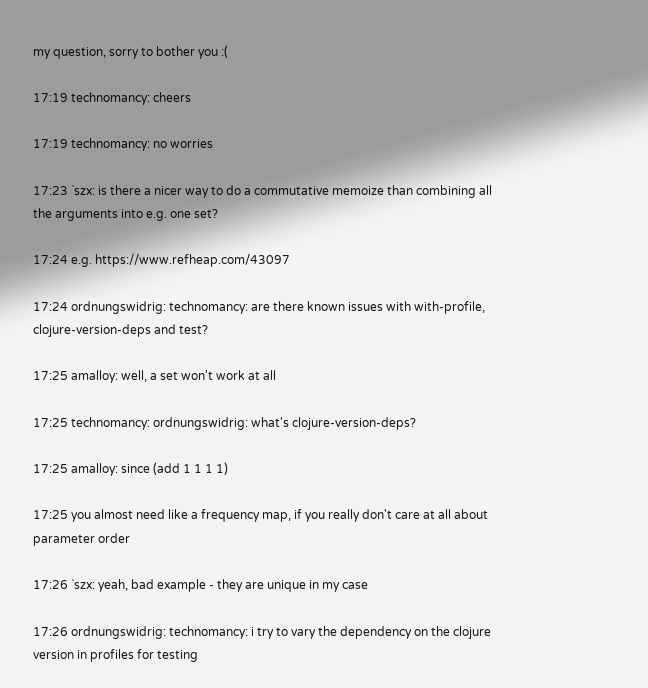my question, sorry to bother you :(

17:19 technomancy: cheers

17:19 technomancy: no worries

17:23 `szx: is there a nicer way to do a commutative memoize than combining all the arguments into e.g. one set?

17:24 e.g. https://www.refheap.com/43097

17:24 ordnungswidrig: technomancy: are there known issues with with-profile, clojure-version-deps and test?

17:25 amalloy: well, a set won't work at all

17:25 technomancy: ordnungswidrig: what's clojure-version-deps?

17:25 amalloy: since (add 1 1 1 1)

17:25 you almost need like a frequency map, if you really don't care at all about parameter order

17:26 `szx: yeah, bad example - they are unique in my case

17:26 ordnungswidrig: technomancy: i try to vary the dependency on the clojure version in profiles for testing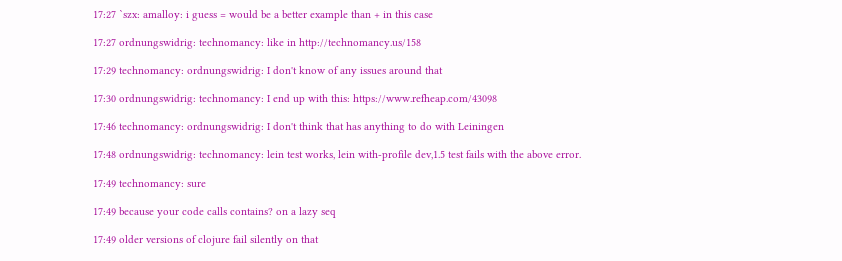17:27 `szx: amalloy: i guess = would be a better example than + in this case

17:27 ordnungswidrig: technomancy: like in http://technomancy.us/158

17:29 technomancy: ordnungswidrig: I don't know of any issues around that

17:30 ordnungswidrig: technomancy: I end up with this: https://www.refheap.com/43098

17:46 technomancy: ordnungswidrig: I don't think that has anything to do with Leiningen

17:48 ordnungswidrig: technomancy: lein test works, lein with-profile dev,1.5 test fails with the above error.

17:49 technomancy: sure

17:49 because your code calls contains? on a lazy seq

17:49 older versions of clojure fail silently on that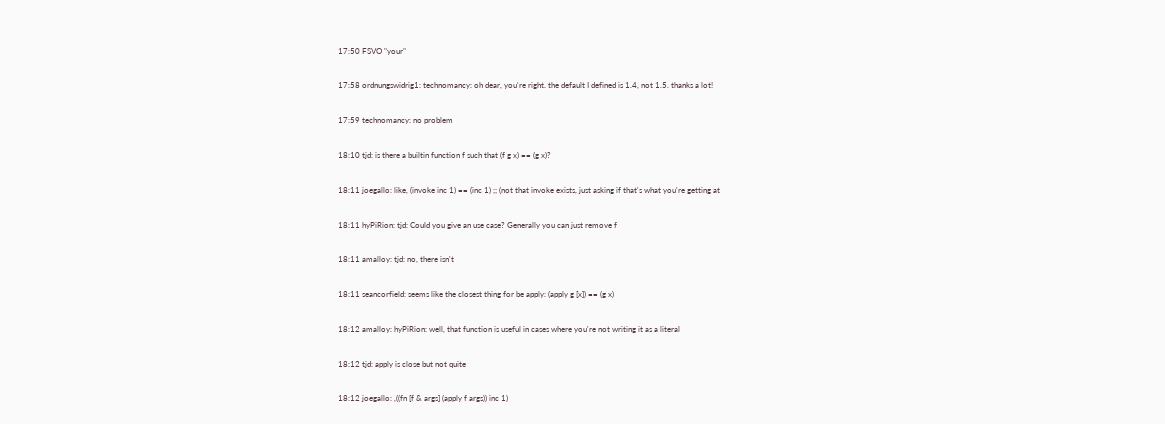17:50 FSVO "your"

17:58 ordnungswidrig1: technomancy: oh dear, you're right. the default I defined is 1.4, not 1.5. thanks a lot!

17:59 technomancy: no problem

18:10 tjd: is there a builtin function f such that (f g x) == (g x)?

18:11 joegallo: like, (invoke inc 1) == (inc 1) ;; (not that invoke exists, just asking if that's what you're getting at

18:11 hyPiRion: tjd: Could you give an use case? Generally you can just remove f

18:11 amalloy: tjd: no, there isn't

18:11 seancorfield: seems like the closest thing for be apply: (apply g [x]) == (g x)

18:12 amalloy: hyPiRion: well, that function is useful in cases where you're not writing it as a literal

18:12 tjd: apply is close but not quite

18:12 joegallo: ,((fn [f & args] (apply f args)) inc 1)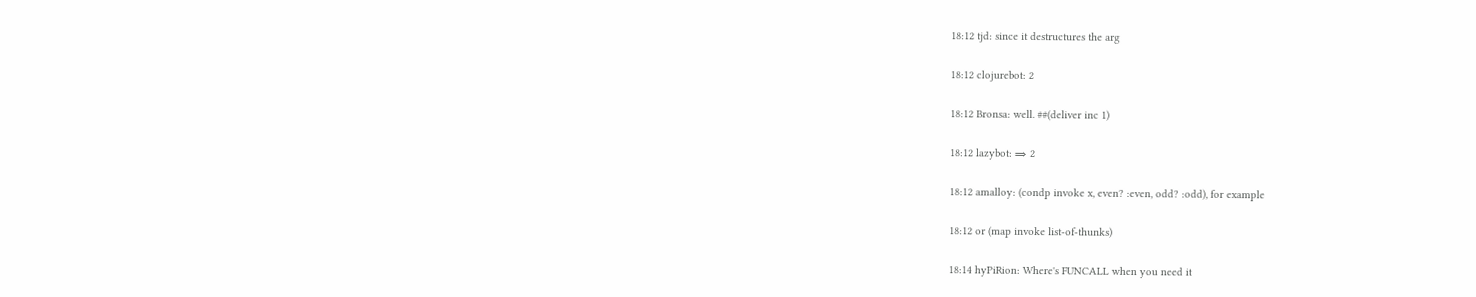18:12 tjd: since it destructures the arg

18:12 clojurebot: 2

18:12 Bronsa: well. ##(deliver inc 1)

18:12 lazybot: ⇒ 2

18:12 amalloy: (condp invoke x, even? :even, odd? :odd), for example

18:12 or (map invoke list-of-thunks)

18:14 hyPiRion: Where's FUNCALL when you need it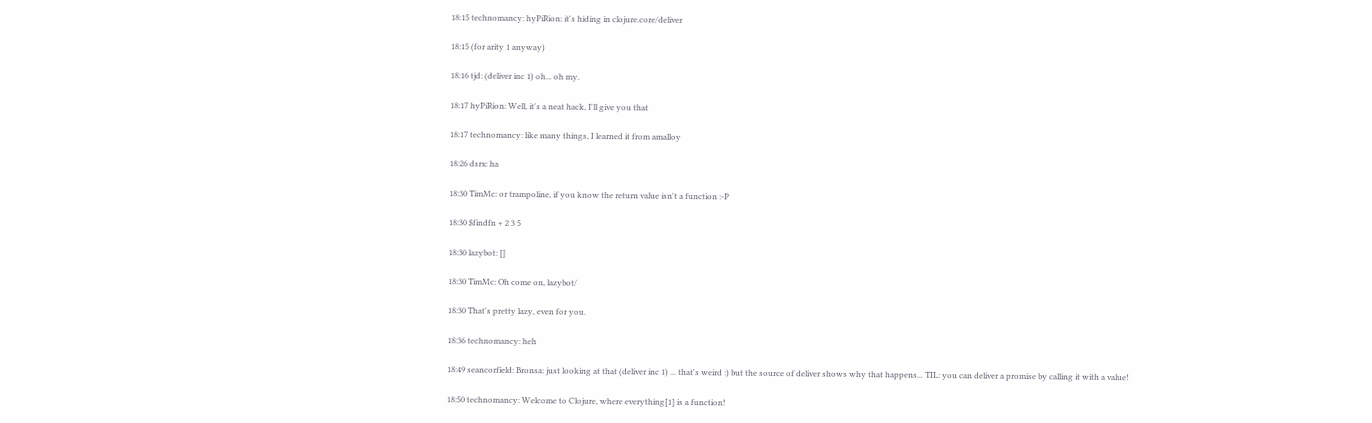18:15 technomancy: hyPiRion: it's hiding in clojure.core/deliver

18:15 (for arity 1 anyway)

18:16 tjd: (deliver inc 1) oh... oh my.

18:17 hyPiRion: Well, it's a neat hack, I'll give you that

18:17 technomancy: like many things, I learned it from amalloy

18:26 dsrx: ha

18:30 TimMc: or trampoline, if you know the return value isn't a function :-P

18:30 $findfn + 2 3 5

18:30 lazybot: []

18:30 TimMc: Oh come on, lazybot/

18:30 That's pretty lazy, even for you.

18:36 technomancy: heh

18:49 seancorfield: Bronsa: just looking at that (deliver inc 1) ... that's weird :) but the source of deliver shows why that happens... TIL: you can deliver a promise by calling it with a value!

18:50 technomancy: Welcome to Clojure, where everything[1] is a function!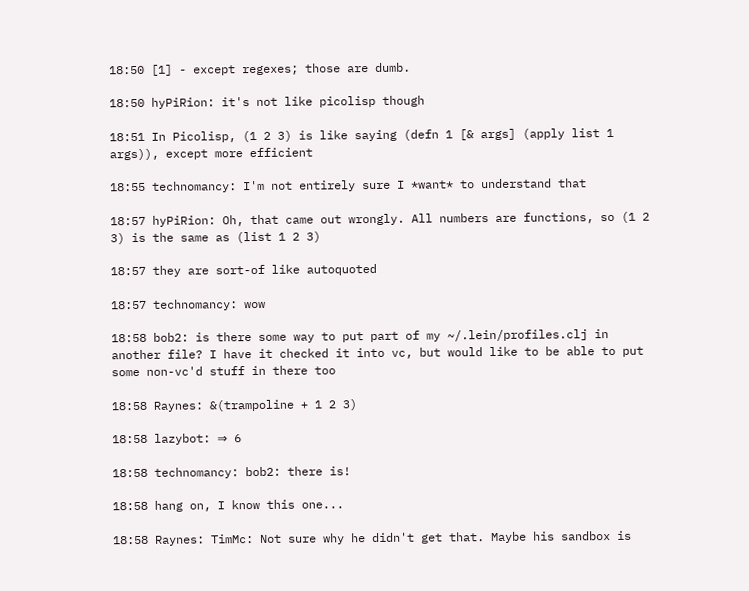18:50 [1] - except regexes; those are dumb.

18:50 hyPiRion: it's not like picolisp though

18:51 In Picolisp, (1 2 3) is like saying (defn 1 [& args] (apply list 1 args)), except more efficient

18:55 technomancy: I'm not entirely sure I *want* to understand that

18:57 hyPiRion: Oh, that came out wrongly. All numbers are functions, so (1 2 3) is the same as (list 1 2 3)

18:57 they are sort-of like autoquoted

18:57 technomancy: wow

18:58 bob2: is there some way to put part of my ~/.lein/profiles.clj in another file? I have it checked it into vc, but would like to be able to put some non-vc'd stuff in there too

18:58 Raynes: &(trampoline + 1 2 3)

18:58 lazybot: ⇒ 6

18:58 technomancy: bob2: there is!

18:58 hang on, I know this one...

18:58 Raynes: TimMc: Not sure why he didn't get that. Maybe his sandbox is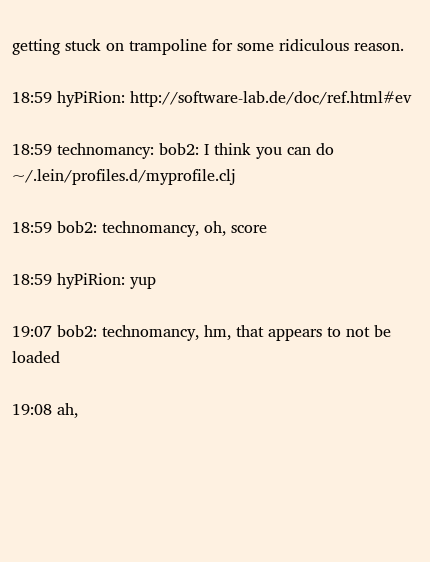getting stuck on trampoline for some ridiculous reason.

18:59 hyPiRion: http://software-lab.de/doc/ref.html#ev

18:59 technomancy: bob2: I think you can do ~/.lein/profiles.d/myprofile.clj

18:59 bob2: technomancy, oh, score

18:59 hyPiRion: yup

19:07 bob2: technomancy, hm, that appears to not be loaded

19:08 ah,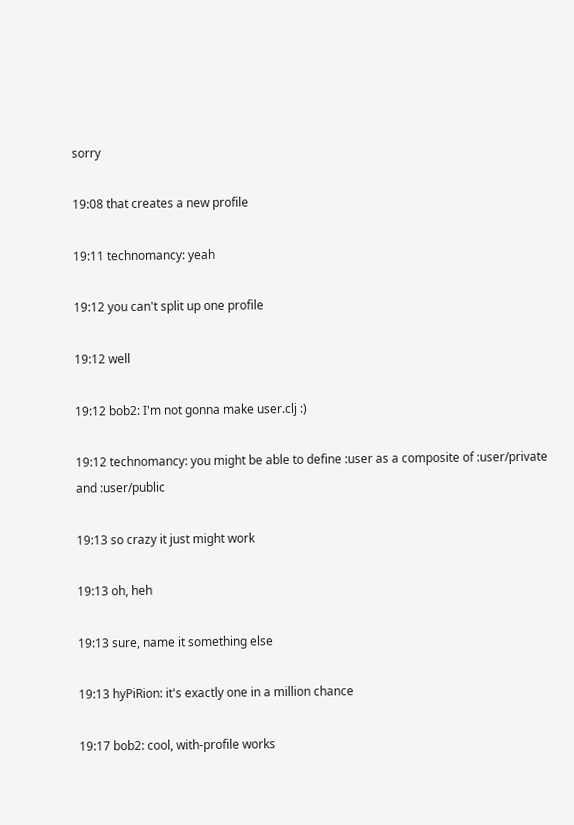sorry

19:08 that creates a new profile

19:11 technomancy: yeah

19:12 you can't split up one profile

19:12 well

19:12 bob2: I'm not gonna make user.clj :)

19:12 technomancy: you might be able to define :user as a composite of :user/private and :user/public

19:13 so crazy it just might work

19:13 oh, heh

19:13 sure, name it something else

19:13 hyPiRion: it's exactly one in a million chance

19:17 bob2: cool, with-profile works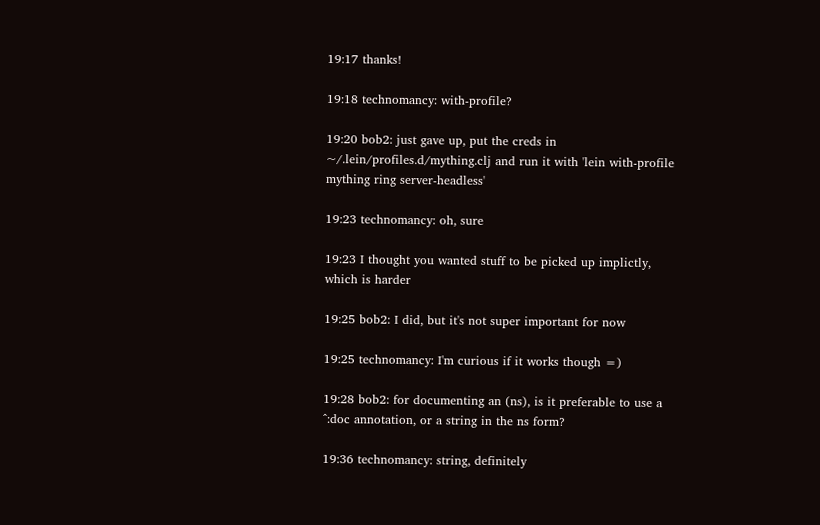19:17 thanks!

19:18 technomancy: with-profile?

19:20 bob2: just gave up, put the creds in ~/.lein/profiles.d/mything.clj and run it with 'lein with-profile mything ring server-headless'

19:23 technomancy: oh, sure

19:23 I thought you wanted stuff to be picked up implictly, which is harder

19:25 bob2: I did, but it's not super important for now

19:25 technomancy: I'm curious if it works though =)

19:28 bob2: for documenting an (ns), is it preferable to use a ^:doc annotation, or a string in the ns form?

19:36 technomancy: string, definitely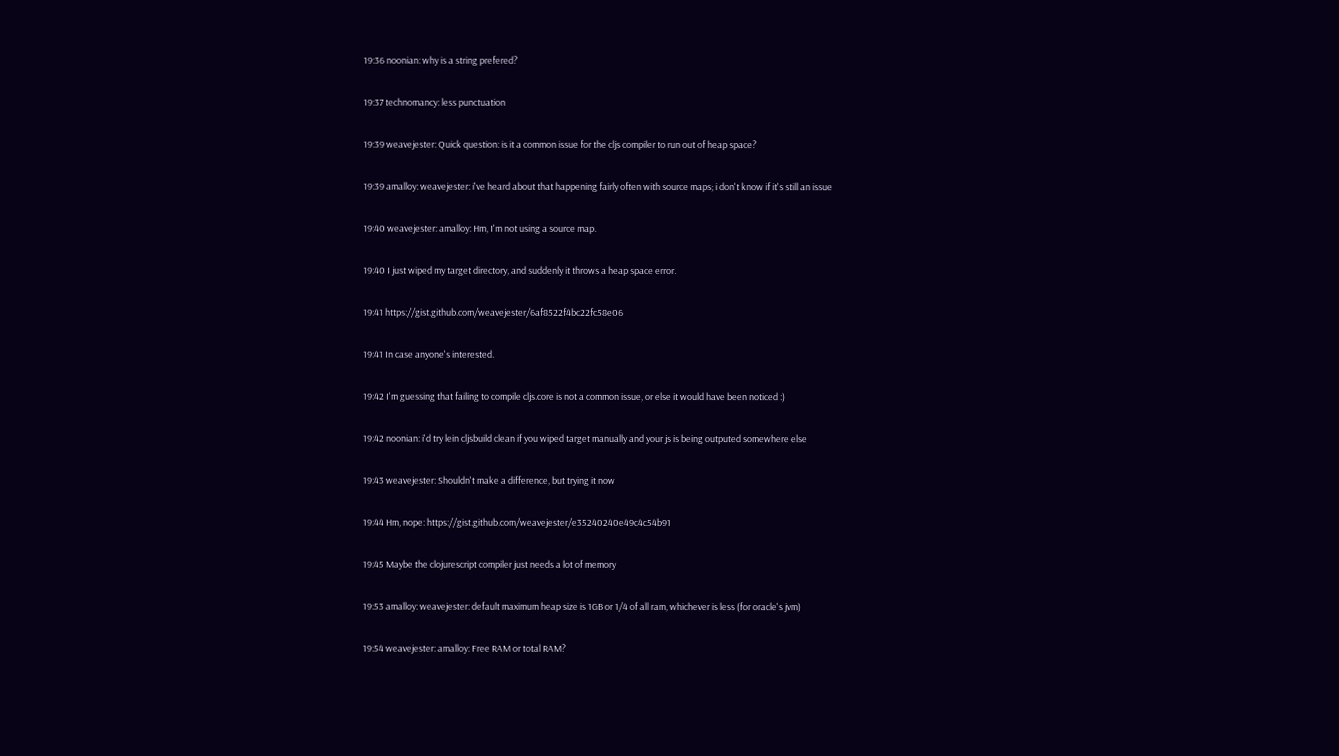19:36 noonian: why is a string prefered?

19:37 technomancy: less punctuation

19:39 weavejester: Quick question: is it a common issue for the cljs compiler to run out of heap space?

19:39 amalloy: weavejester: i've heard about that happening fairly often with source maps; i don't know if it's still an issue

19:40 weavejester: amalloy: Hm, I'm not using a source map.

19:40 I just wiped my target directory, and suddenly it throws a heap space error.

19:41 https://gist.github.com/weavejester/6af8522f4bc22fc58e06

19:41 In case anyone's interested.

19:42 I'm guessing that failing to compile cljs.core is not a common issue, or else it would have been noticed :)

19:42 noonian: i'd try lein cljsbuild clean if you wiped target manually and your js is being outputed somewhere else

19:43 weavejester: Shouldn't make a difference, but trying it now

19:44 Hm, nope: https://gist.github.com/weavejester/e35240240e49c4c54b91

19:45 Maybe the clojurescript compiler just needs a lot of memory

19:53 amalloy: weavejester: default maximum heap size is 1GB or 1/4 of all ram, whichever is less (for oracle's jvm)

19:54 weavejester: amalloy: Free RAM or total RAM?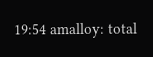19:54 amalloy: total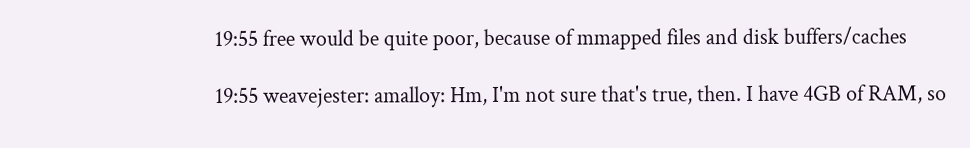19:55 free would be quite poor, because of mmapped files and disk buffers/caches

19:55 weavejester: amalloy: Hm, I'm not sure that's true, then. I have 4GB of RAM, so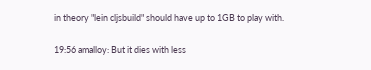in theory "lein cljsbuild" should have up to 1GB to play with.

19:56 amalloy: But it dies with less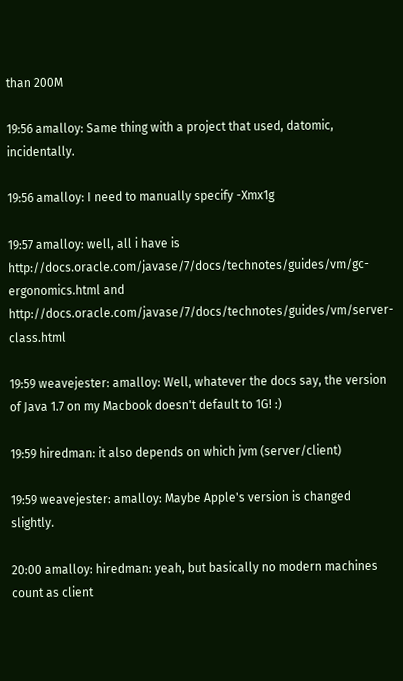than 200M

19:56 amalloy: Same thing with a project that used, datomic, incidentally.

19:56 amalloy: I need to manually specify -Xmx1g

19:57 amalloy: well, all i have is http://docs.oracle.com/javase/7/docs/technotes/guides/vm/gc-ergonomics.html and http://docs.oracle.com/javase/7/docs/technotes/guides/vm/server-class.html

19:59 weavejester: amalloy: Well, whatever the docs say, the version of Java 1.7 on my Macbook doesn't default to 1G! :)

19:59 hiredman: it also depends on which jvm (server/client)

19:59 weavejester: amalloy: Maybe Apple's version is changed slightly.

20:00 amalloy: hiredman: yeah, but basically no modern machines count as client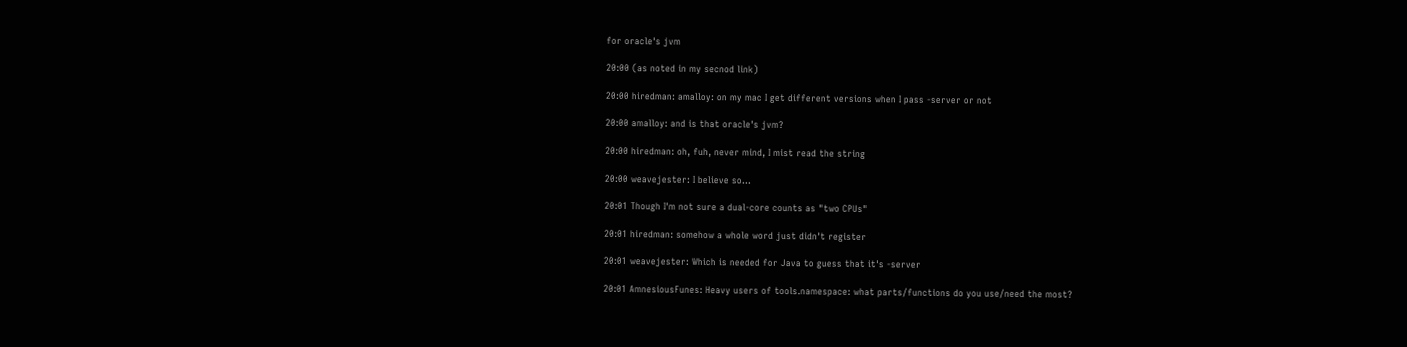for oracle's jvm

20:00 (as noted in my secnod link)

20:00 hiredman: amalloy: on my mac I get different versions when I pass -server or not

20:00 amalloy: and is that oracle's jvm?

20:00 hiredman: oh, fuh, never mind, I mist read the string

20:00 weavejester: I believe so...

20:01 Though I'm not sure a dual-core counts as "two CPUs"

20:01 hiredman: somehow a whole word just didn't register

20:01 weavejester: Which is needed for Java to guess that it's -server

20:01 AmnesiousFunes: Heavy users of tools.namespace: what parts/functions do you use/need the most?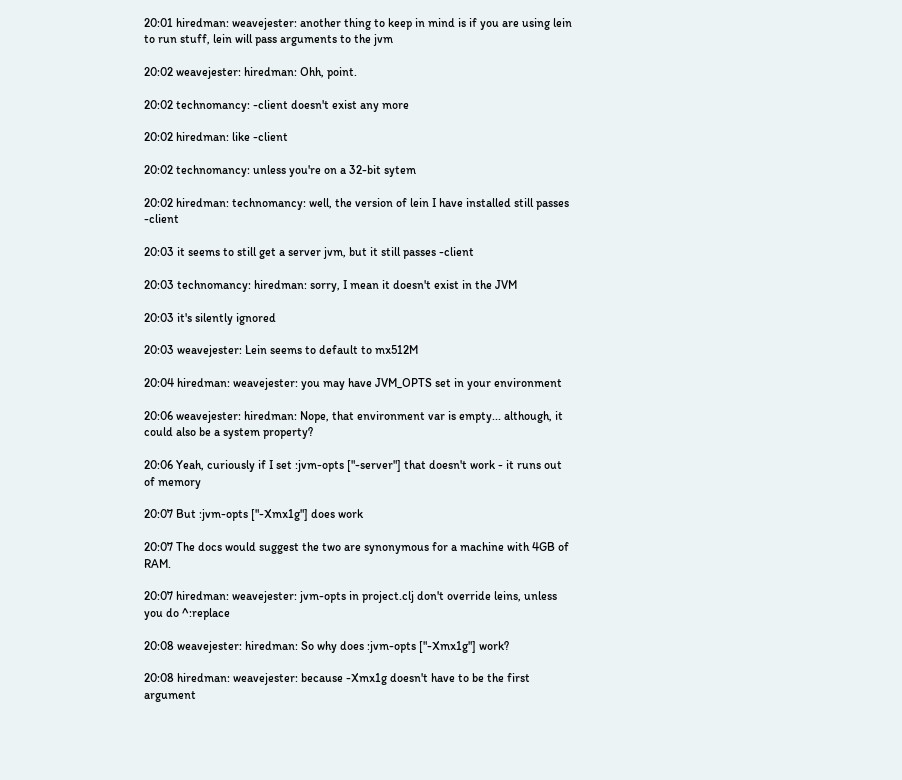20:01 hiredman: weavejester: another thing to keep in mind is if you are using lein to run stuff, lein will pass arguments to the jvm

20:02 weavejester: hiredman: Ohh, point.

20:02 technomancy: -client doesn't exist any more

20:02 hiredman: like -client

20:02 technomancy: unless you're on a 32-bit sytem

20:02 hiredman: technomancy: well, the version of lein I have installed still passes -client

20:03 it seems to still get a server jvm, but it still passes -client

20:03 technomancy: hiredman: sorry, I mean it doesn't exist in the JVM

20:03 it's silently ignored

20:03 weavejester: Lein seems to default to mx512M

20:04 hiredman: weavejester: you may have JVM_OPTS set in your environment

20:06 weavejester: hiredman: Nope, that environment var is empty... although, it could also be a system property?

20:06 Yeah, curiously if I set :jvm-opts ["-server"] that doesn't work - it runs out of memory

20:07 But :jvm-opts ["-Xmx1g"] does work

20:07 The docs would suggest the two are synonymous for a machine with 4GB of RAM.

20:07 hiredman: weavejester: jvm-opts in project.clj don't override leins, unless you do ^:replace

20:08 weavejester: hiredman: So why does :jvm-opts ["-Xmx1g"] work?

20:08 hiredman: weavejester: because -Xmx1g doesn't have to be the first argument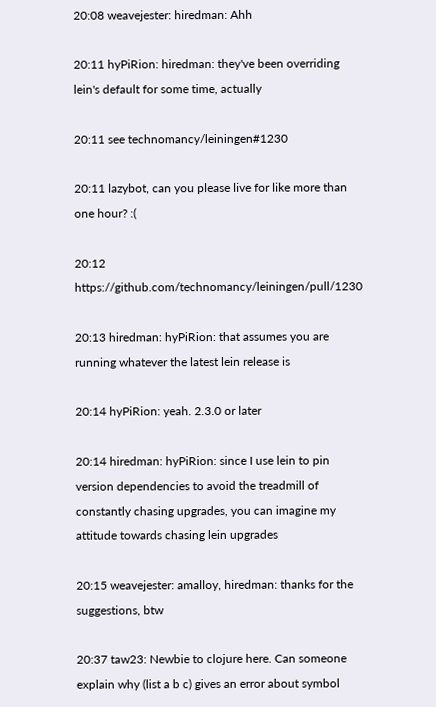20:08 weavejester: hiredman: Ahh

20:11 hyPiRion: hiredman: they've been overriding lein's default for some time, actually

20:11 see technomancy/leiningen#1230

20:11 lazybot, can you please live for like more than one hour? :(

20:12 https://github.com/technomancy/leiningen/pull/1230

20:13 hiredman: hyPiRion: that assumes you are running whatever the latest lein release is

20:14 hyPiRion: yeah. 2.3.0 or later

20:14 hiredman: hyPiRion: since I use lein to pin version dependencies to avoid the treadmill of constantly chasing upgrades, you can imagine my attitude towards chasing lein upgrades

20:15 weavejester: amalloy, hiredman: thanks for the suggestions, btw

20:37 taw23: Newbie to clojure here. Can someone explain why (list a b c) gives an error about symbol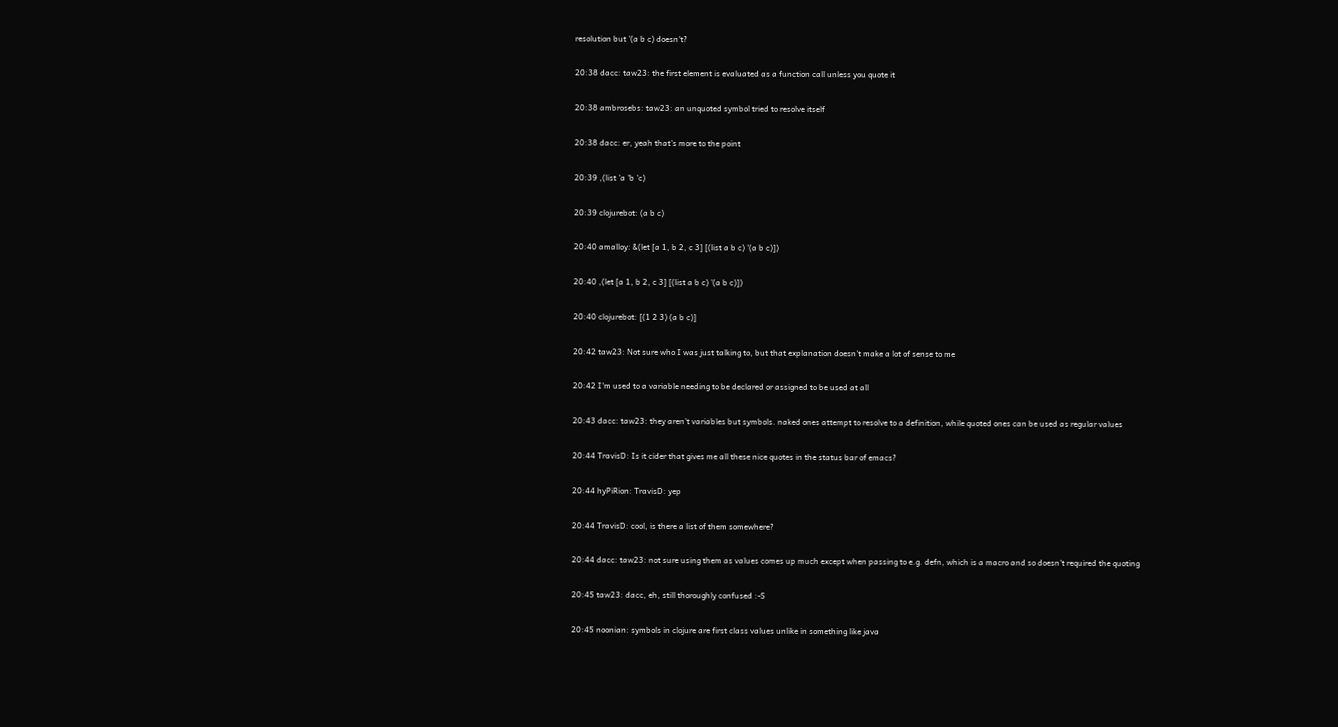resolution but '(a b c) doesn't?

20:38 dacc: taw23: the first element is evaluated as a function call unless you quote it

20:38 ambrosebs: taw23: an unquoted symbol tried to resolve itself

20:38 dacc: er, yeah that's more to the point

20:39 ,(list 'a 'b 'c)

20:39 clojurebot: (a b c)

20:40 amalloy: &(let [a 1, b 2, c 3] [(list a b c) '(a b c)])

20:40 ,(let [a 1, b 2, c 3] [(list a b c) '(a b c)])

20:40 clojurebot: [(1 2 3) (a b c)]

20:42 taw23: Not sure who I was just talking to, but that explanation doesn't make a lot of sense to me

20:42 I'm used to a variable needing to be declared or assigned to be used at all

20:43 dacc: taw23: they aren't variables but symbols. naked ones attempt to resolve to a definition, while quoted ones can be used as regular values

20:44 TravisD: Is it cider that gives me all these nice quotes in the status bar of emacs?

20:44 hyPiRion: TravisD: yep

20:44 TravisD: cool, is there a list of them somewhere?

20:44 dacc: taw23: not sure using them as values comes up much except when passing to e.g. defn, which is a macro and so doesn't required the quoting

20:45 taw23: dacc, eh, still thoroughly confused :-S

20:45 noonian: symbols in clojure are first class values unlike in something like java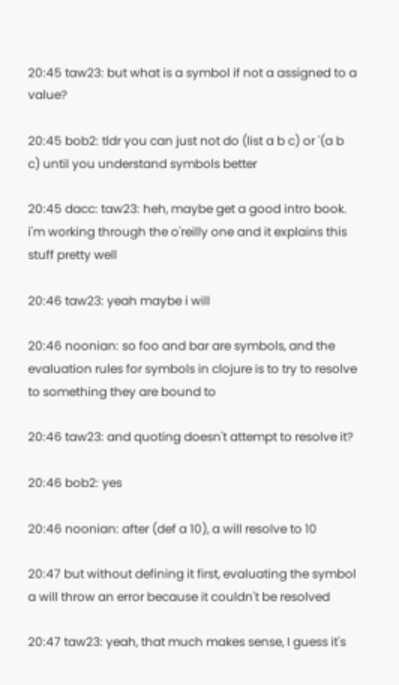20:45 taw23: but what is a symbol if not a assigned to a value?

20:45 bob2: tldr you can just not do (list a b c) or '(a b c) until you understand symbols better

20:45 dacc: taw23: heh, maybe get a good intro book. i'm working through the o'reilly one and it explains this stuff pretty well

20:46 taw23: yeah maybe i will

20:46 noonian: so foo and bar are symbols, and the evaluation rules for symbols in clojure is to try to resolve to something they are bound to

20:46 taw23: and quoting doesn't attempt to resolve it?

20:46 bob2: yes

20:46 noonian: after (def a 10), a will resolve to 10

20:47 but without defining it first, evaluating the symbol a will throw an error because it couldn't be resolved

20:47 taw23: yeah, that much makes sense, I guess it's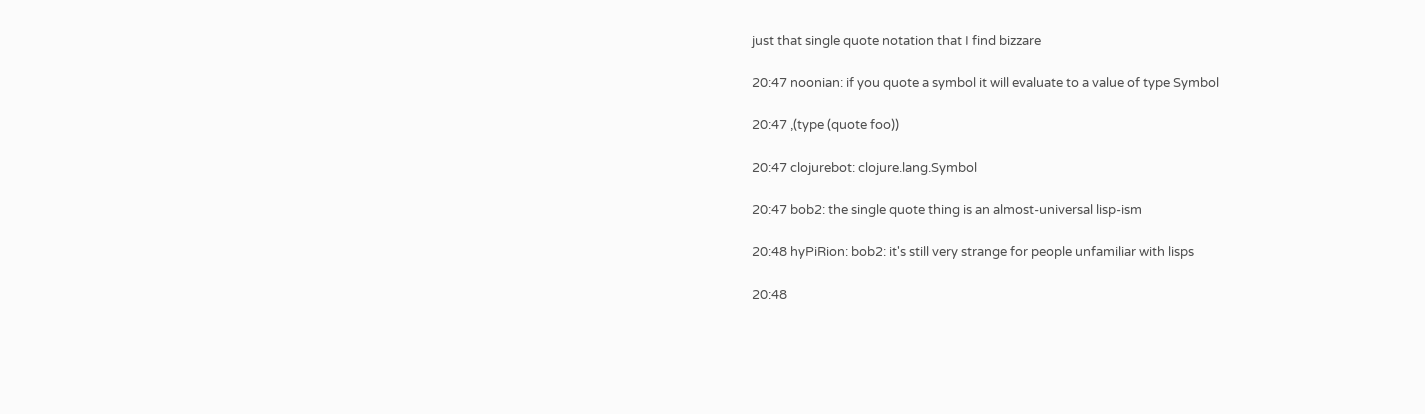just that single quote notation that I find bizzare

20:47 noonian: if you quote a symbol it will evaluate to a value of type Symbol

20:47 ,(type (quote foo))

20:47 clojurebot: clojure.lang.Symbol

20:47 bob2: the single quote thing is an almost-universal lisp-ism

20:48 hyPiRion: bob2: it's still very strange for people unfamiliar with lisps

20:48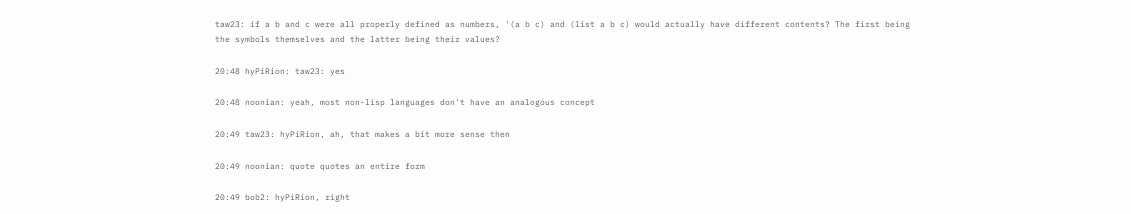taw23: if a b and c were all properly defined as numbers, '(a b c) and (list a b c) would actually have different contents? The first being the symbols themselves and the latter being their values?

20:48 hyPiRion: taw23: yes

20:48 noonian: yeah, most non-lisp languages don't have an analogous concept

20:49 taw23: hyPiRion, ah, that makes a bit more sense then

20:49 noonian: quote quotes an entire form

20:49 bob2: hyPiRion, right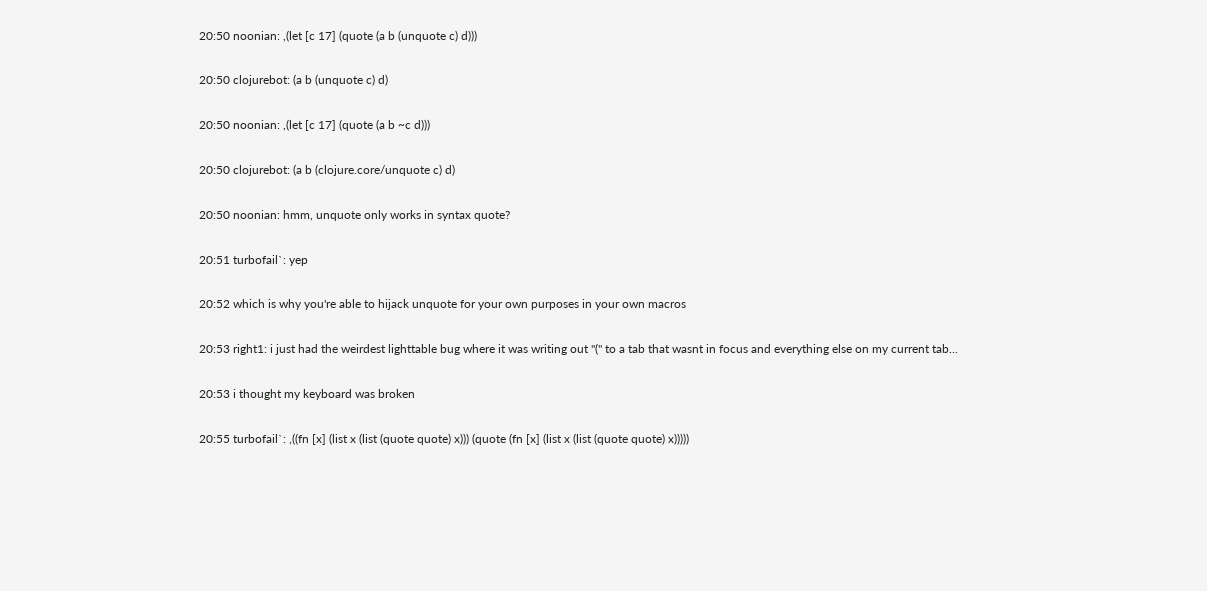20:50 noonian: ,(let [c 17] (quote (a b (unquote c) d)))

20:50 clojurebot: (a b (unquote c) d)

20:50 noonian: ,(let [c 17] (quote (a b ~c d)))

20:50 clojurebot: (a b (clojure.core/unquote c) d)

20:50 noonian: hmm, unquote only works in syntax quote?

20:51 turbofail`: yep

20:52 which is why you're able to hijack unquote for your own purposes in your own macros

20:53 right1: i just had the weirdest lighttable bug where it was writing out "(" to a tab that wasnt in focus and everything else on my current tab...

20:53 i thought my keyboard was broken

20:55 turbofail`: ,((fn [x] (list x (list (quote quote) x))) (quote (fn [x] (list x (list (quote quote) x)))))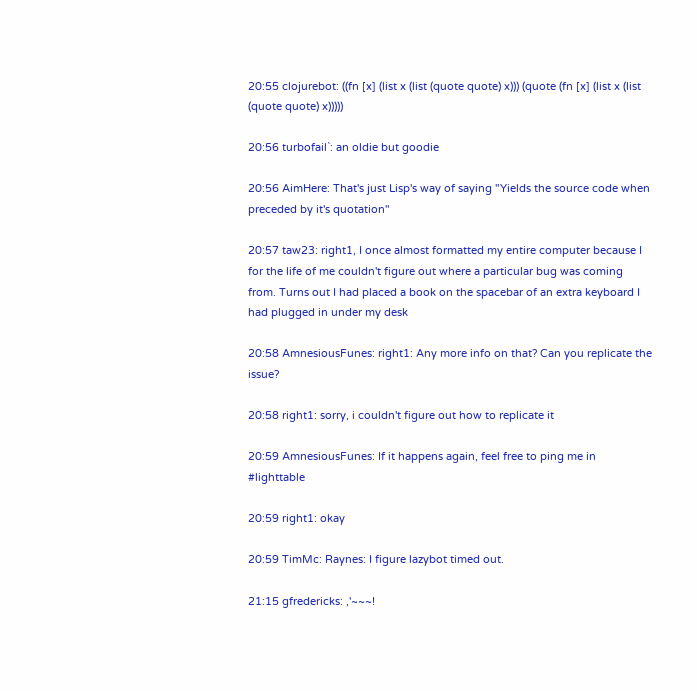20:55 clojurebot: ((fn [x] (list x (list (quote quote) x))) (quote (fn [x] (list x (list (quote quote) x)))))

20:56 turbofail`: an oldie but goodie

20:56 AimHere: That's just Lisp's way of saying "Yields the source code when preceded by it's quotation"

20:57 taw23: right1, I once almost formatted my entire computer because I for the life of me couldn't figure out where a particular bug was coming from. Turns out I had placed a book on the spacebar of an extra keyboard I had plugged in under my desk

20:58 AmnesiousFunes: right1: Any more info on that? Can you replicate the issue?

20:58 right1: sorry, i couldn't figure out how to replicate it

20:59 AmnesiousFunes: If it happens again, feel free to ping me in #lighttable

20:59 right1: okay

20:59 TimMc: Raynes: I figure lazybot timed out.

21:15 gfredericks: ,'~~~!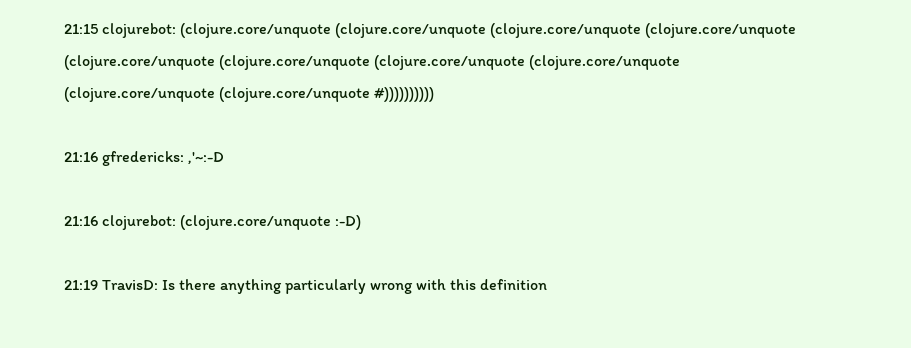21:15 clojurebot: (clojure.core/unquote (clojure.core/unquote (clojure.core/unquote (clojure.core/unquote (clojure.core/unquote (clojure.core/unquote (clojure.core/unquote (clojure.core/unquote (clojure.core/unquote (clojure.core/unquote #))))))))))

21:16 gfredericks: ,'~:-D

21:16 clojurebot: (clojure.core/unquote :-D)

21:19 TravisD: Is there anything particularly wrong with this definition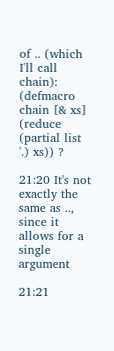of .. (which I'll call chain): (defmacro chain [& xs] (reduce (partial list '.) xs)) ?

21:20 It's not exactly the same as .., since it allows for a single argument

21:21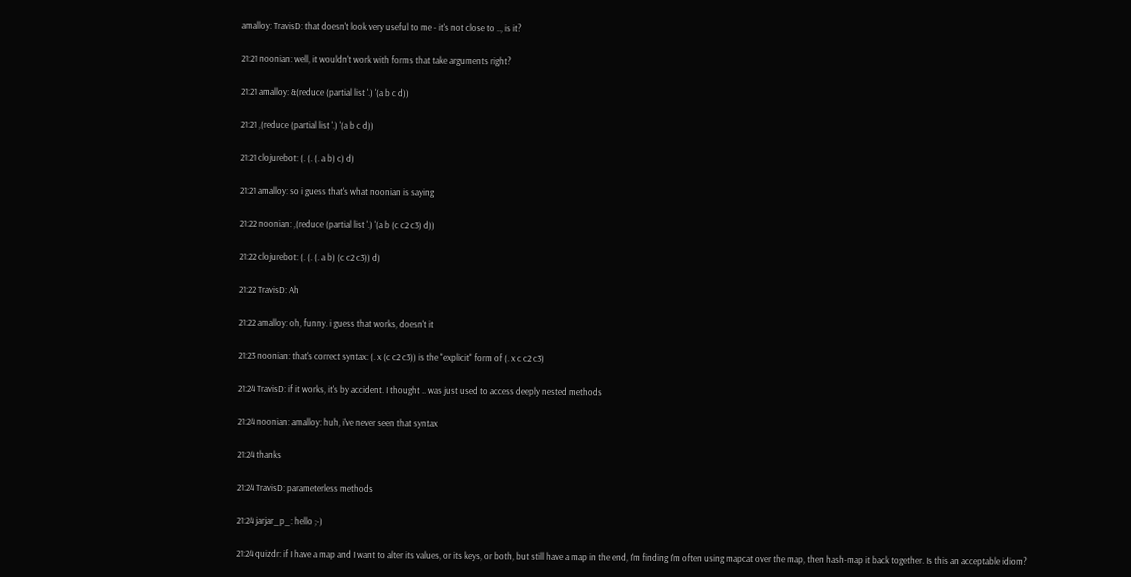amalloy: TravisD: that doesn't look very useful to me - it's not close to .., is it?

21:21 noonian: well, it wouldn't work with forms that take arguments right?

21:21 amalloy: &(reduce (partial list '.) '(a b c d))

21:21 ,(reduce (partial list '.) '(a b c d))

21:21 clojurebot: (. (. (. a b) c) d)

21:21 amalloy: so i guess that's what noonian is saying

21:22 noonian: ,(reduce (partial list '.) '(a b (c c2 c3) d))

21:22 clojurebot: (. (. (. a b) (c c2 c3)) d)

21:22 TravisD: Ah

21:22 amalloy: oh, funny. i guess that works, doesn't it

21:23 noonian: that's correct syntax: (. x (c c2 c3)) is the "explicit" form of (. x c c2 c3)

21:24 TravisD: if it works, it's by accident. I thought .. was just used to access deeply nested methods

21:24 noonian: amalloy: huh, i've never seen that syntax

21:24 thanks

21:24 TravisD: parameterless methods

21:24 jarjar_p_: hello ;-)

21:24 quizdr: if I have a map and I want to alter its values, or its keys, or both, but still have a map in the end, I'm finding I'm often using mapcat over the map, then hash-map it back together. Is this an acceptable idiom?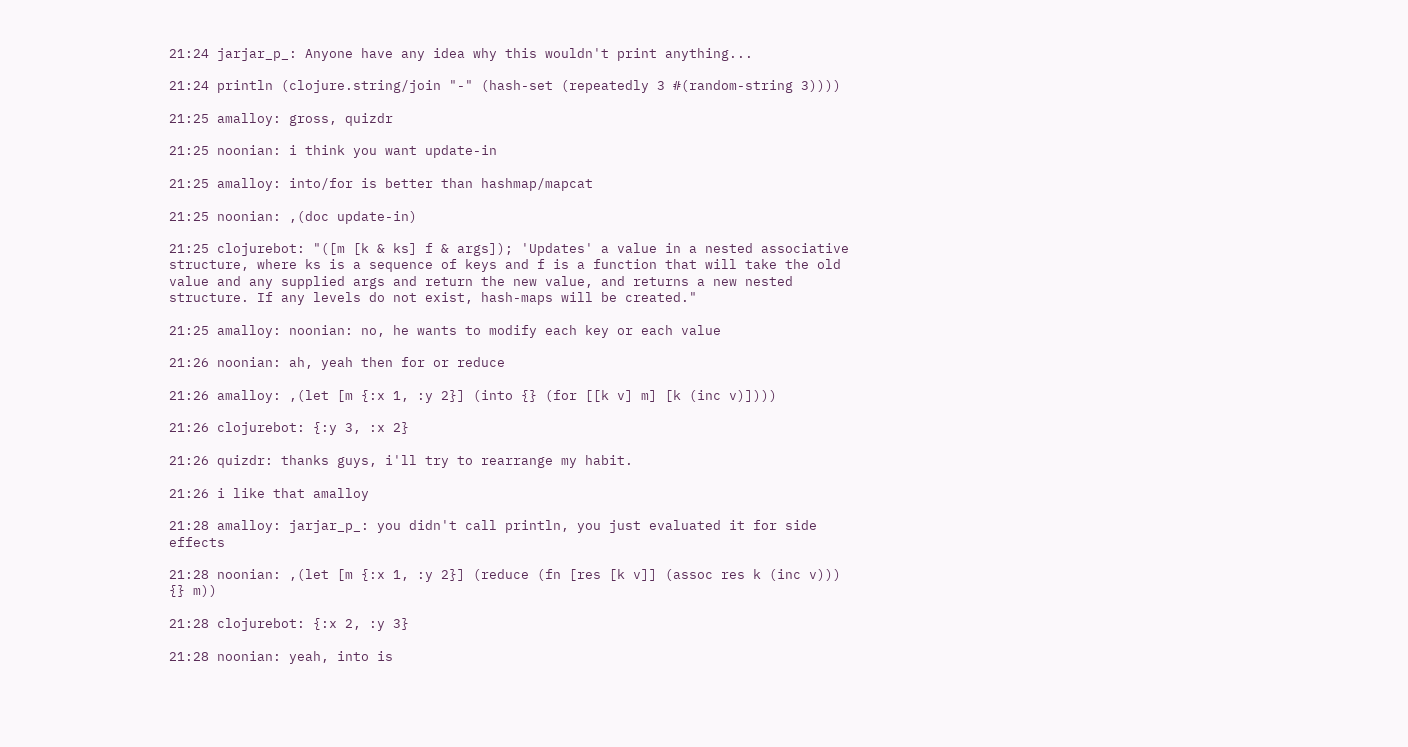21:24 jarjar_p_: Anyone have any idea why this wouldn't print anything...

21:24 println (clojure.string/join "-" (hash-set (repeatedly 3 #(random-string 3))))

21:25 amalloy: gross, quizdr

21:25 noonian: i think you want update-in

21:25 amalloy: into/for is better than hashmap/mapcat

21:25 noonian: ,(doc update-in)

21:25 clojurebot: "([m [k & ks] f & args]); 'Updates' a value in a nested associative structure, where ks is a sequence of keys and f is a function that will take the old value and any supplied args and return the new value, and returns a new nested structure. If any levels do not exist, hash-maps will be created."

21:25 amalloy: noonian: no, he wants to modify each key or each value

21:26 noonian: ah, yeah then for or reduce

21:26 amalloy: ,(let [m {:x 1, :y 2}] (into {} (for [[k v] m] [k (inc v)])))

21:26 clojurebot: {:y 3, :x 2}

21:26 quizdr: thanks guys, i'll try to rearrange my habit.

21:26 i like that amalloy

21:28 amalloy: jarjar_p_: you didn't call println, you just evaluated it for side effects

21:28 noonian: ,(let [m {:x 1, :y 2}] (reduce (fn [res [k v]] (assoc res k (inc v))) {} m))

21:28 clojurebot: {:x 2, :y 3}

21:28 noonian: yeah, into is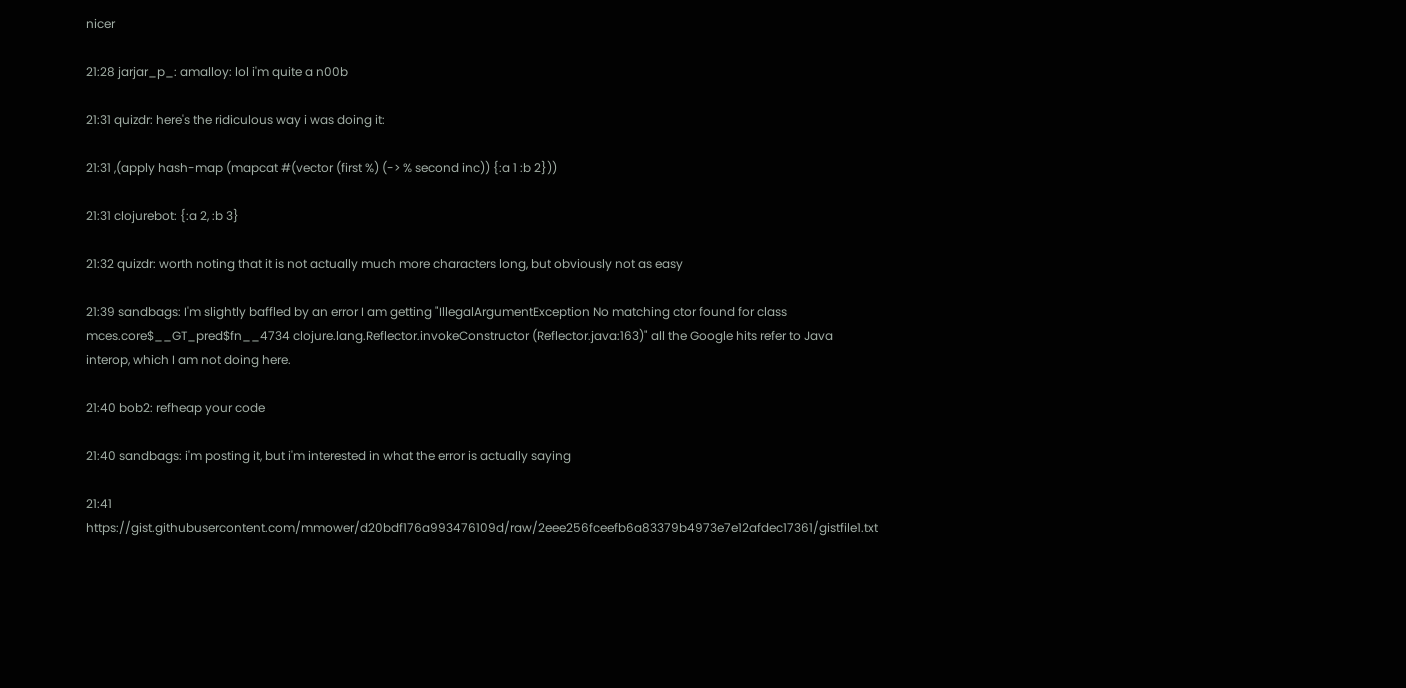nicer

21:28 jarjar_p_: amalloy: lol i'm quite a n00b

21:31 quizdr: here's the ridiculous way i was doing it:

21:31 ,(apply hash-map (mapcat #(vector (first %) (-> % second inc)) {:a 1 :b 2}))

21:31 clojurebot: {:a 2, :b 3}

21:32 quizdr: worth noting that it is not actually much more characters long, but obviously not as easy

21:39 sandbags: I'm slightly baffled by an error I am getting "IllegalArgumentException No matching ctor found for class mces.core$__GT_pred$fn__4734 clojure.lang.Reflector.invokeConstructor (Reflector.java:163)" all the Google hits refer to Java interop, which I am not doing here.

21:40 bob2: refheap your code

21:40 sandbags: i'm posting it, but i'm interested in what the error is actually saying

21:41 https://gist.githubusercontent.com/mmower/d20bdf176a993476109d/raw/2eee256fceefb6a83379b4973e7e12afdec17361/gistfile1.txt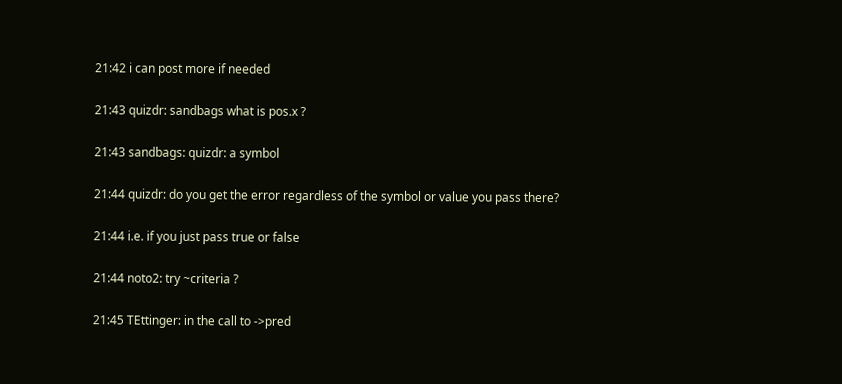21:42 i can post more if needed

21:43 quizdr: sandbags what is pos.x ?

21:43 sandbags: quizdr: a symbol

21:44 quizdr: do you get the error regardless of the symbol or value you pass there?

21:44 i.e. if you just pass true or false

21:44 noto2: try ~criteria ?

21:45 TEttinger: in the call to ->pred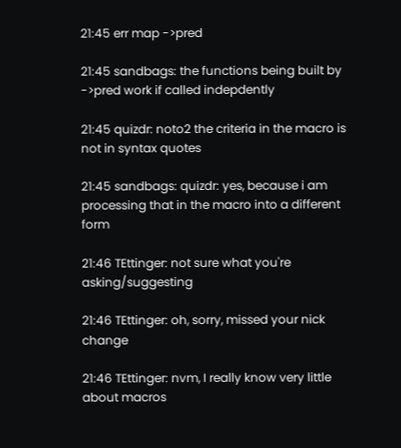21:45 err map ->pred

21:45 sandbags: the functions being built by ->pred work if called indepdently

21:45 quizdr: noto2 the criteria in the macro is not in syntax quotes

21:45 sandbags: quizdr: yes, because i am processing that in the macro into a different form

21:46 TEttinger: not sure what you're asking/suggesting

21:46 TEttinger: oh, sorry, missed your nick change

21:46 TEttinger: nvm, I really know very little about macros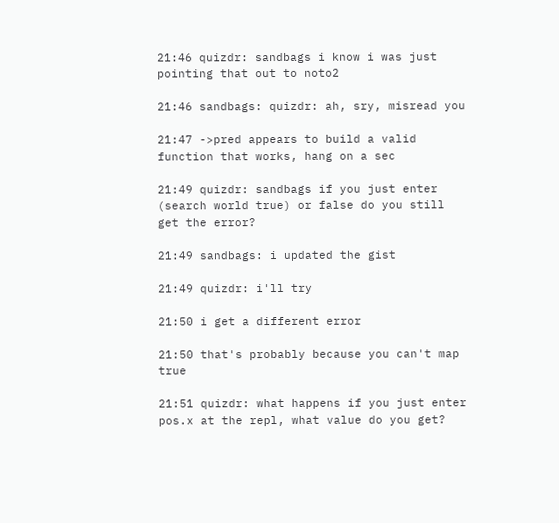21:46 quizdr: sandbags i know i was just pointing that out to noto2

21:46 sandbags: quizdr: ah, sry, misread you

21:47 ->pred appears to build a valid function that works, hang on a sec

21:49 quizdr: sandbags if you just enter (search world true) or false do you still get the error?

21:49 sandbags: i updated the gist

21:49 quizdr: i'll try

21:50 i get a different error

21:50 that's probably because you can't map true

21:51 quizdr: what happens if you just enter pos.x at the repl, what value do you get?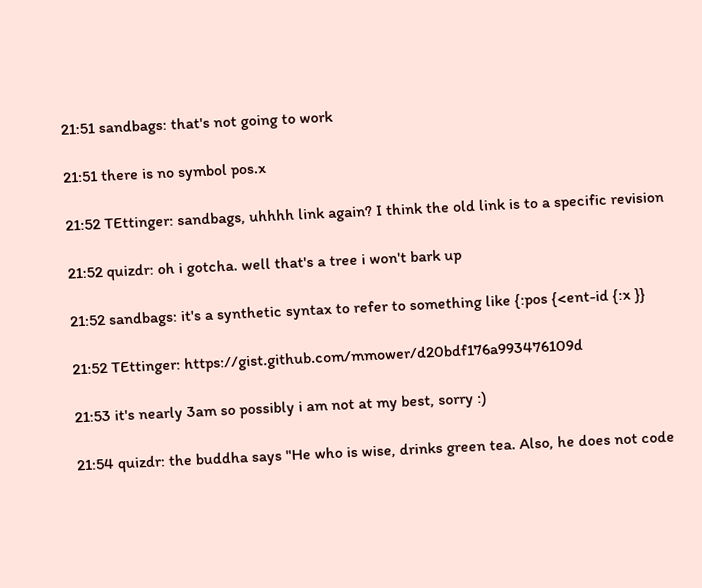21:51 sandbags: that's not going to work

21:51 there is no symbol pos.x

21:52 TEttinger: sandbags, uhhhh link again? I think the old link is to a specific revision

21:52 quizdr: oh i gotcha. well that's a tree i won't bark up

21:52 sandbags: it's a synthetic syntax to refer to something like {:pos {<ent-id {:x }}

21:52 TEttinger: https://gist.github.com/mmower/d20bdf176a993476109d

21:53 it's nearly 3am so possibly i am not at my best, sorry :)

21:54 quizdr: the buddha says "He who is wise, drinks green tea. Also, he does not code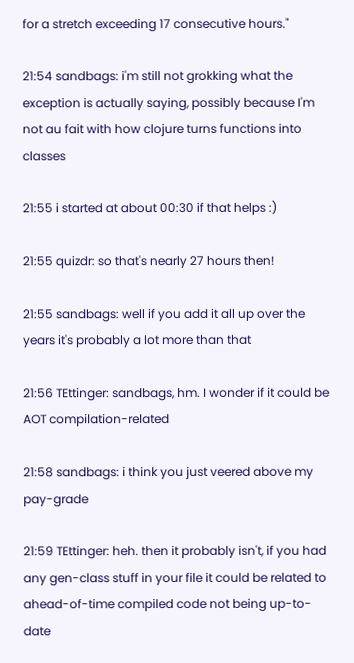for a stretch exceeding 17 consecutive hours."

21:54 sandbags: i'm still not grokking what the exception is actually saying, possibly because I'm not au fait with how clojure turns functions into classes

21:55 i started at about 00:30 if that helps :)

21:55 quizdr: so that's nearly 27 hours then!

21:55 sandbags: well if you add it all up over the years it's probably a lot more than that

21:56 TEttinger: sandbags, hm. I wonder if it could be AOT compilation-related

21:58 sandbags: i think you just veered above my pay-grade

21:59 TEttinger: heh. then it probably isn't, if you had any gen-class stuff in your file it could be related to ahead-of-time compiled code not being up-to-date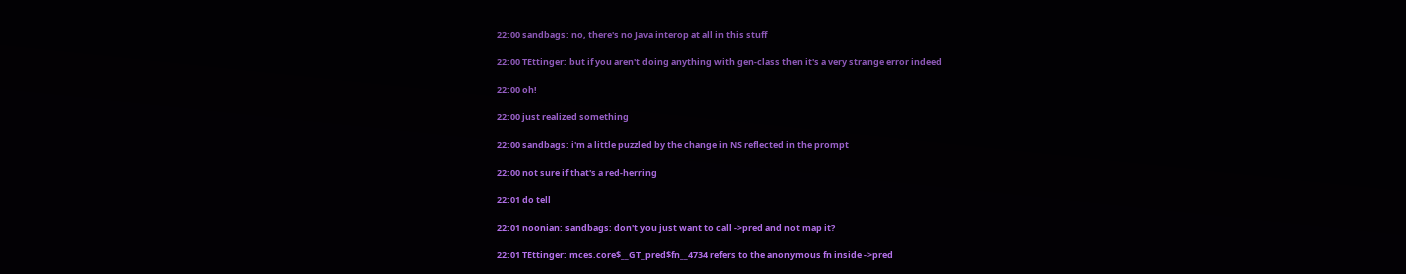22:00 sandbags: no, there's no Java interop at all in this stuff

22:00 TEttinger: but if you aren't doing anything with gen-class then it's a very strange error indeed

22:00 oh!

22:00 just realized something

22:00 sandbags: i'm a little puzzled by the change in NS reflected in the prompt

22:00 not sure if that's a red-herring

22:01 do tell

22:01 noonian: sandbags: don't you just want to call ->pred and not map it?

22:01 TEttinger: mces.core$__GT_pred$fn__4734 refers to the anonymous fn inside ->pred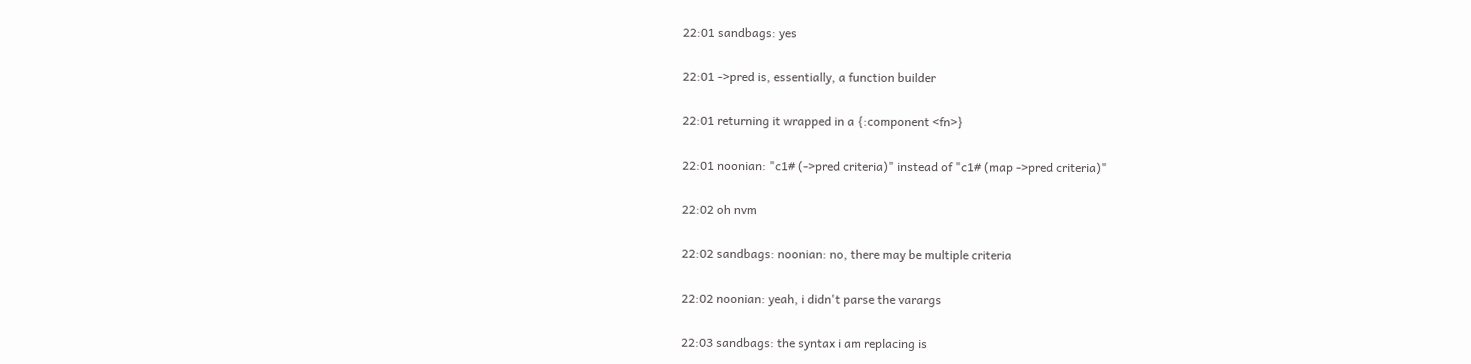22:01 sandbags: yes

22:01 ->pred is, essentially, a function builder

22:01 returning it wrapped in a {:component <fn>}

22:01 noonian: "c1# (->pred criteria)" instead of "c1# (map ->pred criteria)"

22:02 oh nvm

22:02 sandbags: noonian: no, there may be multiple criteria

22:02 noonian: yeah, i didn't parse the varargs

22:03 sandbags: the syntax i am replacing is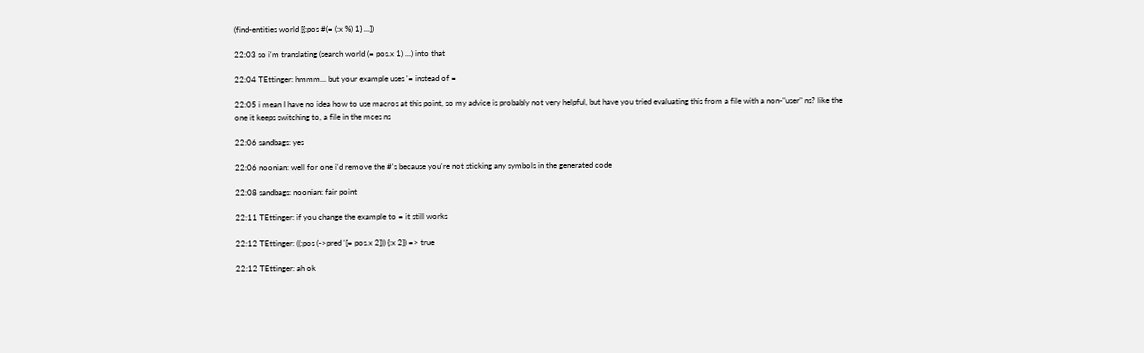(find-entities world [{:pos #(= (:x %) 1} ...])

22:03 so i'm translating (search world (= pos.x 1) ...) into that

22:04 TEttinger: hmmm... but your example uses '= instead of =

22:05 i mean I have no idea how to use macros at this point, so my advice is probably not very helpful, but have you tried evaluating this from a file with a non-"user" ns? like the one it keeps switching to, a file in the mces ns

22:06 sandbags: yes

22:06 noonian: well for one i'd remove the #'s because you're not sticking any symbols in the generated code

22:08 sandbags: noonian: fair point

22:11 TEttinger: if you change the example to = it still works

22:12 TEttinger: ((:pos (->pred '[= pos.x 2])) {:x 2}) => true

22:12 TEttinger: ah ok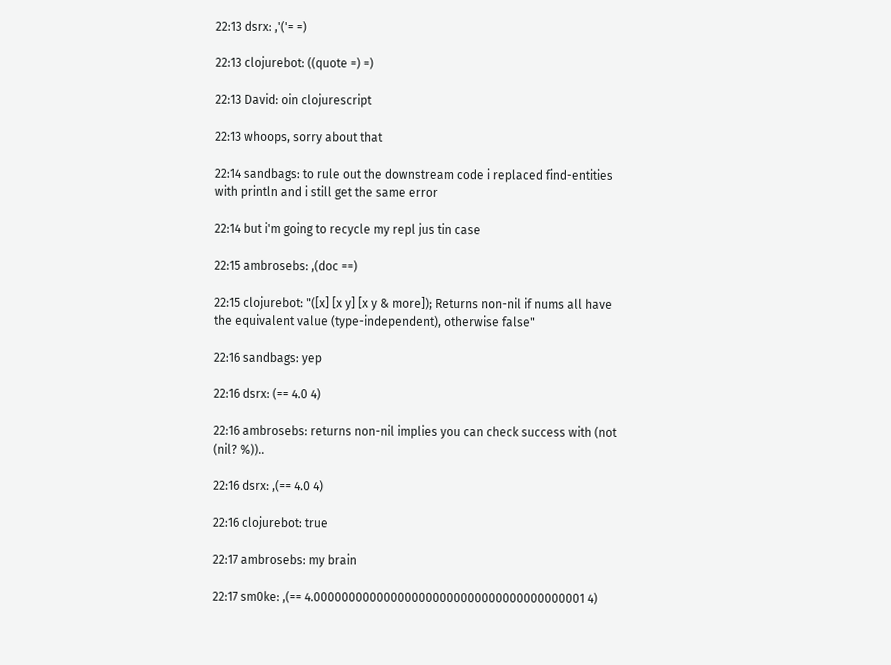22:13 dsrx: ,'('= =)

22:13 clojurebot: ((quote =) =)

22:13 David: oin clojurescript

22:13 whoops, sorry about that

22:14 sandbags: to rule out the downstream code i replaced find-entities with println and i still get the same error

22:14 but i'm going to recycle my repl jus tin case

22:15 ambrosebs: ,(doc ==)

22:15 clojurebot: "([x] [x y] [x y & more]); Returns non-nil if nums all have the equivalent value (type-independent), otherwise false"

22:16 sandbags: yep

22:16 dsrx: (== 4.0 4)

22:16 ambrosebs: returns non-nil implies you can check success with (not (nil? %))..

22:16 dsrx: ,(== 4.0 4)

22:16 clojurebot: true

22:17 ambrosebs: my brain

22:17 sm0ke: ,(== 4.000000000000000000000000000000000000001 4)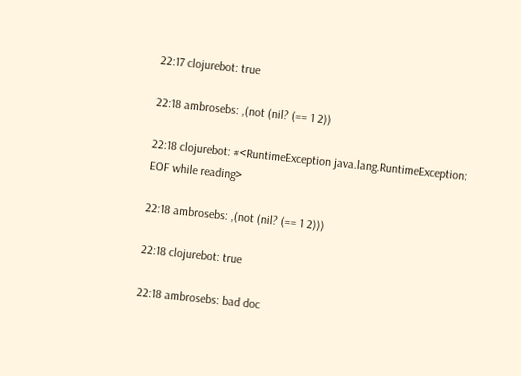22:17 clojurebot: true

22:18 ambrosebs: ,(not (nil? (== 1 2))

22:18 clojurebot: #<RuntimeException java.lang.RuntimeException: EOF while reading>

22:18 ambrosebs: ,(not (nil? (== 1 2)))

22:18 clojurebot: true

22:18 ambrosebs: bad doc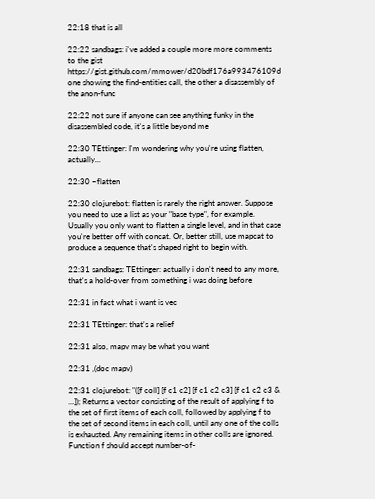22:18 that is all

22:22 sandbags: i've added a couple more more comments to the gist https://gist.github.com/mmower/d20bdf176a993476109d one showing the find-entities call, the other a disassembly of the anon-func

22:22 not sure if anyone can see anything funky in the disassembled code, it's a little beyond me

22:30 TEttinger: I'm wondering why you're using flatten, actually...

22:30 ~flatten

22:30 clojurebot: flatten is rarely the right answer. Suppose you need to use a list as your "base type", for example. Usually you only want to flatten a single level, and in that case you're better off with concat. Or, better still, use mapcat to produce a sequence that's shaped right to begin with.

22:31 sandbags: TEttinger: actually i don't need to any more, that's a hold-over from something i was doing before

22:31 in fact what i want is vec

22:31 TEttinger: that's a relief

22:31 also, mapv may be what you want

22:31 ,(doc mapv)

22:31 clojurebot: "([f coll] [f c1 c2] [f c1 c2 c3] [f c1 c2 c3 & ...]); Returns a vector consisting of the result of applying f to the set of first items of each coll, followed by applying f to the set of second items in each coll, until any one of the colls is exhausted. Any remaining items in other colls are ignored. Function f should accept number-of-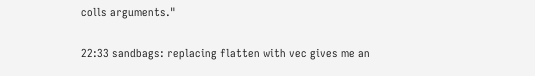colls arguments."

22:33 sandbags: replacing flatten with vec gives me an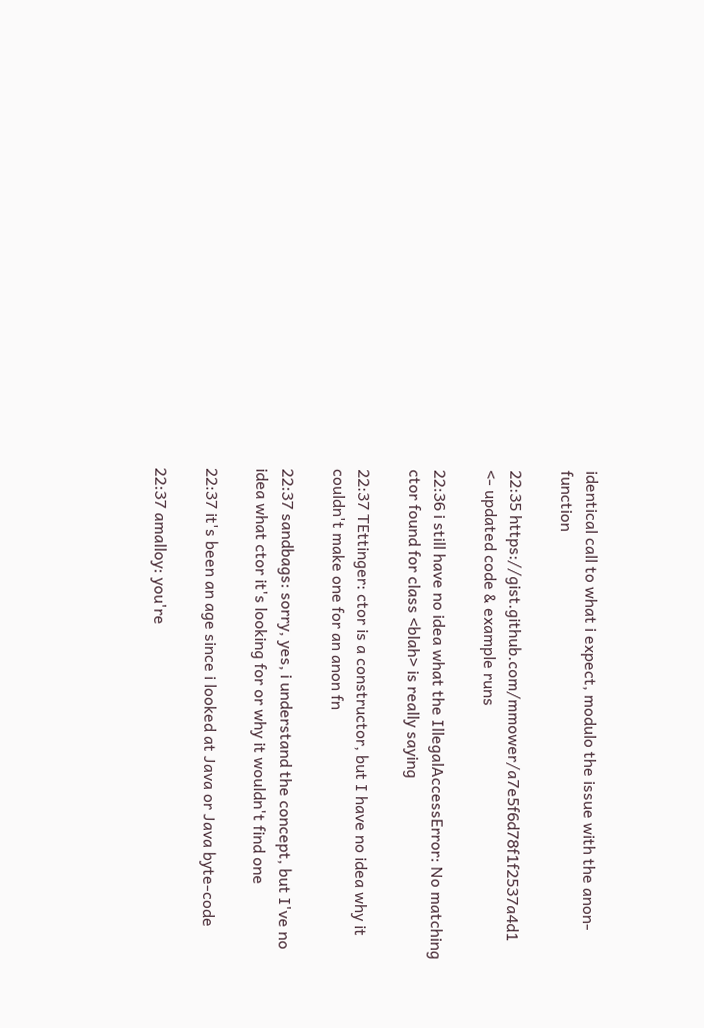identical call to what i expect, modulo the issue with the anon-function

22:35 https://gist.github.com/mmower/a7e5f6d78f1f2537a4d1 <- updated code & example runs

22:36 i still have no idea what the IllegalAccessError: No matching ctor found for class <blah> is really saying

22:37 TEttinger: ctor is a constructor, but I have no idea why it couldn't make one for an anon fn

22:37 sandbags: sorry, yes, i understand the concept, but I've no idea what ctor it's looking for or why it wouldn't find one

22:37 it's been an age since i looked at Java or Java byte-code

22:37 amalloy: you're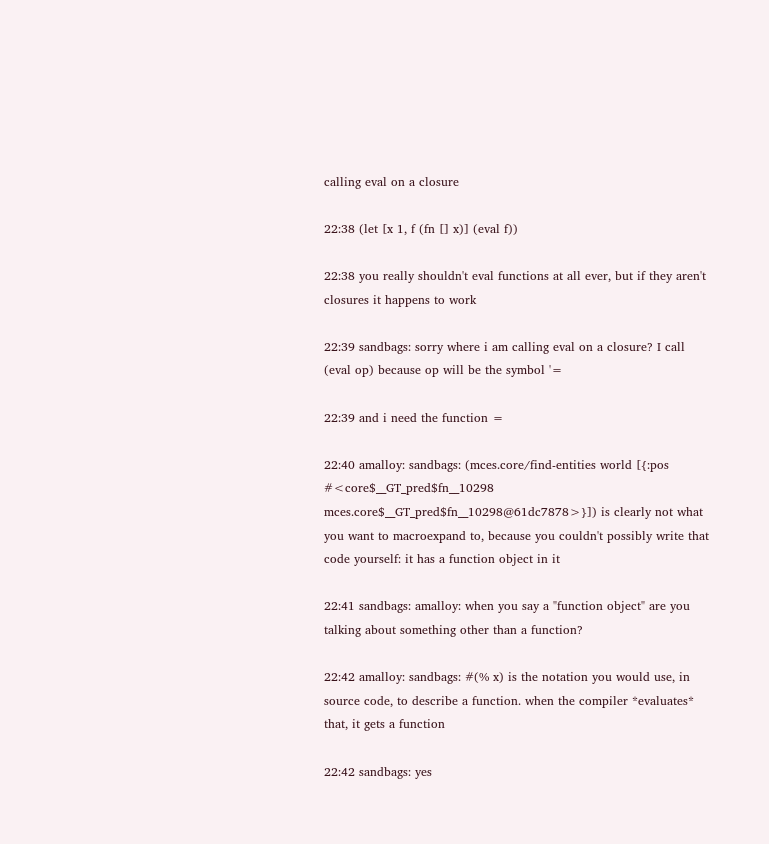calling eval on a closure

22:38 (let [x 1, f (fn [] x)] (eval f))

22:38 you really shouldn't eval functions at all ever, but if they aren't closures it happens to work

22:39 sandbags: sorry where i am calling eval on a closure? I call (eval op) because op will be the symbol '=

22:39 and i need the function =

22:40 amalloy: sandbags: (mces.core/find-entities world [{:pos #<core$__GT_pred$fn__10298 mces.core$__GT_pred$fn__10298@61dc7878>}]) is clearly not what you want to macroexpand to, because you couldn't possibly write that code yourself: it has a function object in it

22:41 sandbags: amalloy: when you say a "function object" are you talking about something other than a function?

22:42 amalloy: sandbags: #(% x) is the notation you would use, in source code, to describe a function. when the compiler *evaluates* that, it gets a function

22:42 sandbags: yes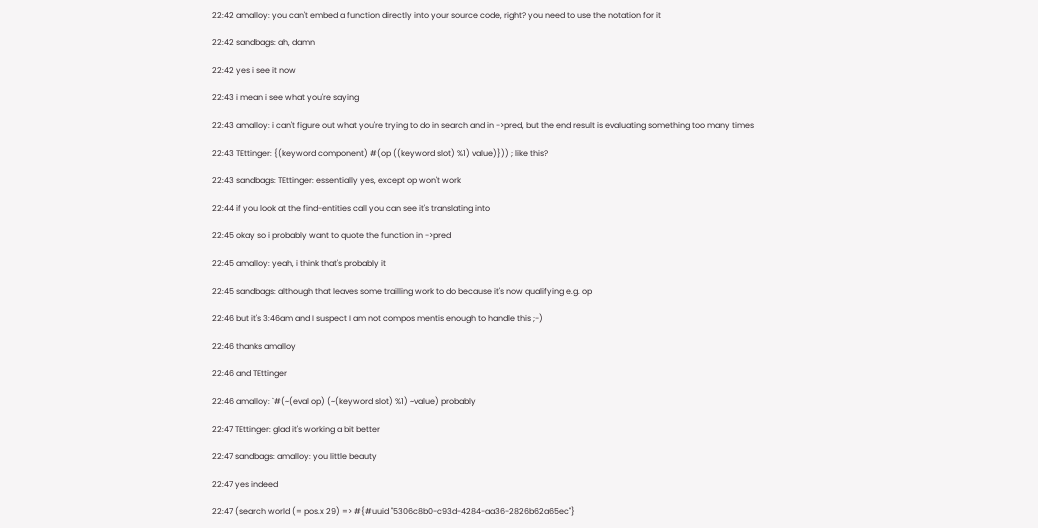22:42 amalloy: you can't embed a function directly into your source code, right? you need to use the notation for it

22:42 sandbags: ah, damn

22:42 yes i see it now

22:43 i mean i see what you're saying

22:43 amalloy: i can't figure out what you're trying to do in search and in ->pred, but the end result is evaluating something too many times

22:43 TEttinger: {(keyword component) #(op ((keyword slot) %1) value)})) ; like this?

22:43 sandbags: TEttinger: essentially yes, except op won't work

22:44 if you look at the find-entities call you can see it's translating into

22:45 okay so i probably want to quote the function in ->pred

22:45 amalloy: yeah, i think that's probably it

22:45 sandbags: although that leaves some trailling work to do because it's now qualifying e.g. op

22:46 but it's 3:46am and I suspect I am not compos mentis enough to handle this ;-)

22:46 thanks amalloy

22:46 and TEttinger

22:46 amalloy: `#(~(eval op) (~(keyword slot) %1) ~value) probably

22:47 TEttinger: glad it's working a bit better

22:47 sandbags: amalloy: you little beauty

22:47 yes indeed

22:47 (search world (= pos.x 29) => #{#uuid "5306c8b0-c93d-4284-aa36-2826b62a65ec"}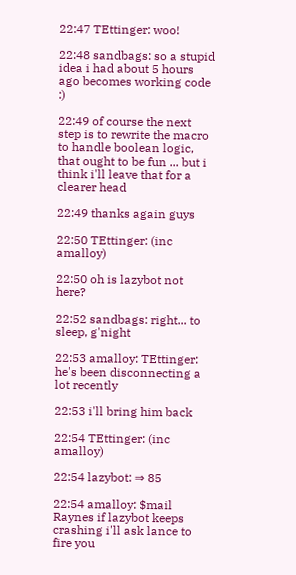22:47 TEttinger: woo!

22:48 sandbags: so a stupid idea i had about 5 hours ago becomes working code :)

22:49 of course the next step is to rewrite the macro to handle boolean logic, that ought to be fun ... but i think i'll leave that for a clearer head

22:49 thanks again guys

22:50 TEttinger: (inc amalloy)

22:50 oh is lazybot not here?

22:52 sandbags: right... to sleep, g'night

22:53 amalloy: TEttinger: he's been disconnecting a lot recently

22:53 i'll bring him back

22:54 TEttinger: (inc amalloy)

22:54 lazybot: ⇒ 85

22:54 amalloy: $mail Raynes if lazybot keeps crashing i'll ask lance to fire you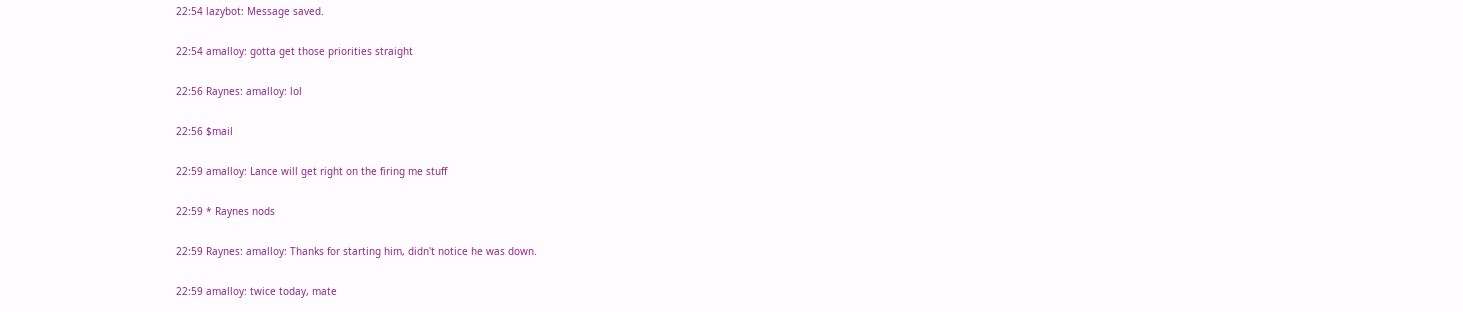22:54 lazybot: Message saved.

22:54 amalloy: gotta get those priorities straight

22:56 Raynes: amalloy: lol

22:56 $mail

22:59 amalloy: Lance will get right on the firing me stuff

22:59 * Raynes nods

22:59 Raynes: amalloy: Thanks for starting him, didn't notice he was down.

22:59 amalloy: twice today, mate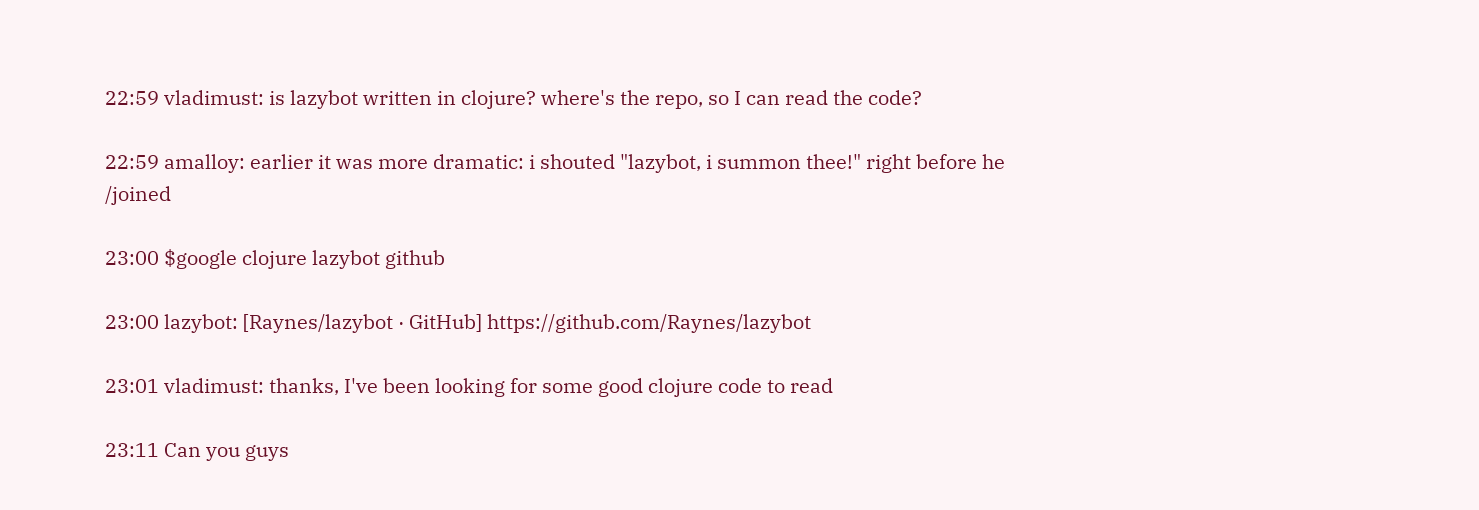22:59 vladimust: is lazybot written in clojure? where's the repo, so I can read the code?

22:59 amalloy: earlier it was more dramatic: i shouted "lazybot, i summon thee!" right before he /joined

23:00 $google clojure lazybot github

23:00 lazybot: [Raynes/lazybot · GitHub] https://github.com/Raynes/lazybot

23:01 vladimust: thanks, I've been looking for some good clojure code to read

23:11 Can you guys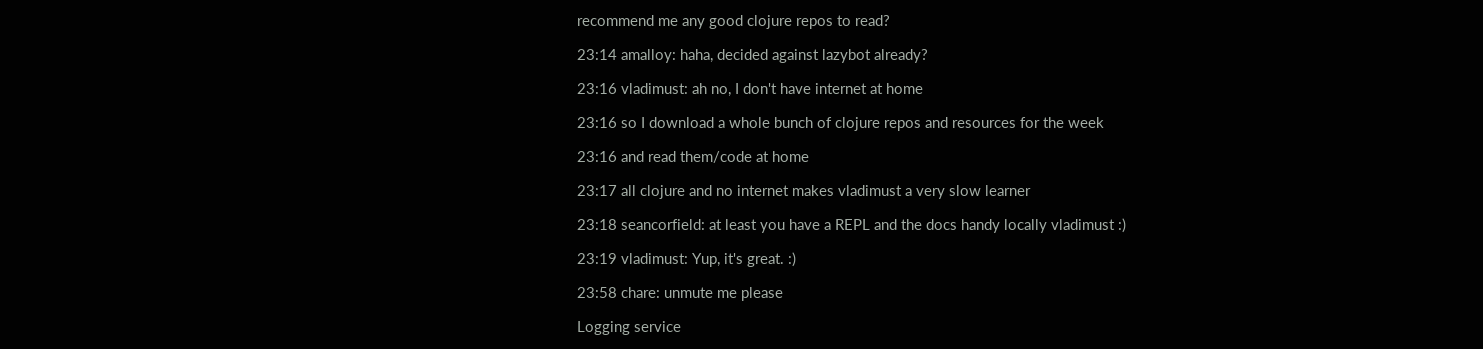recommend me any good clojure repos to read?

23:14 amalloy: haha, decided against lazybot already?

23:16 vladimust: ah no, I don't have internet at home

23:16 so I download a whole bunch of clojure repos and resources for the week

23:16 and read them/code at home

23:17 all clojure and no internet makes vladimust a very slow learner

23:18 seancorfield: at least you have a REPL and the docs handy locally vladimust :)

23:19 vladimust: Yup, it's great. :)

23:58 chare: unmute me please

Logging service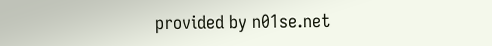provided by n01se.net